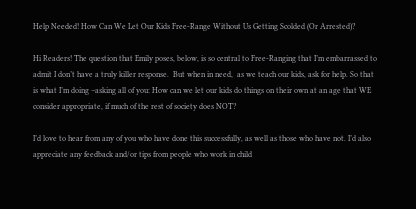Help Needed! How Can We Let Our Kids Free-Range Without Us Getting Scolded (Or Arrested)?

Hi Readers! The question that Emily poses, below, is so central to Free-Ranging that I’m embarrassed to admit I don’t have a truly killer response.  But when in need,  as we teach our kids, ask for help. So that is what I’m doing –asking all of you: How can we let our kids do things on their own at an age that WE consider appropriate, if much of the rest of society does NOT?

I’d love to hear from any of you who have done this successfully, as well as those who have not. I’d also appreciate any feedback and/or tips from people who work in child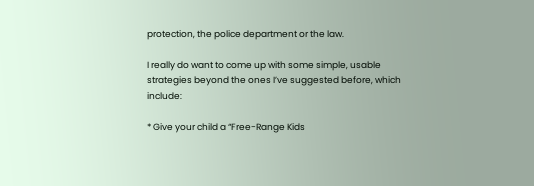protection, the police department or the law.

I really do want to come up with some simple, usable strategies beyond the ones I’ve suggested before, which include:

* Give your child a “Free-Range Kids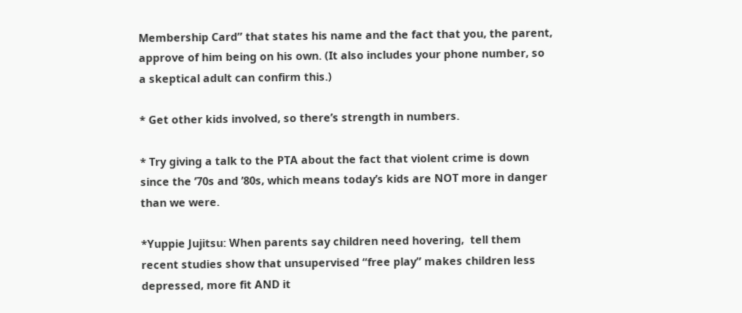Membership Card” that states his name and the fact that you, the parent, approve of him being on his own. (It also includes your phone number, so a skeptical adult can confirm this.)

* Get other kids involved, so there’s strength in numbers.

* Try giving a talk to the PTA about the fact that violent crime is down since the ’70s and ’80s, which means today’s kids are NOT more in danger than we were.

*Yuppie Jujitsu: When parents say children need hovering,  tell them recent studies show that unsupervised “free play” makes children less depressed, more fit AND it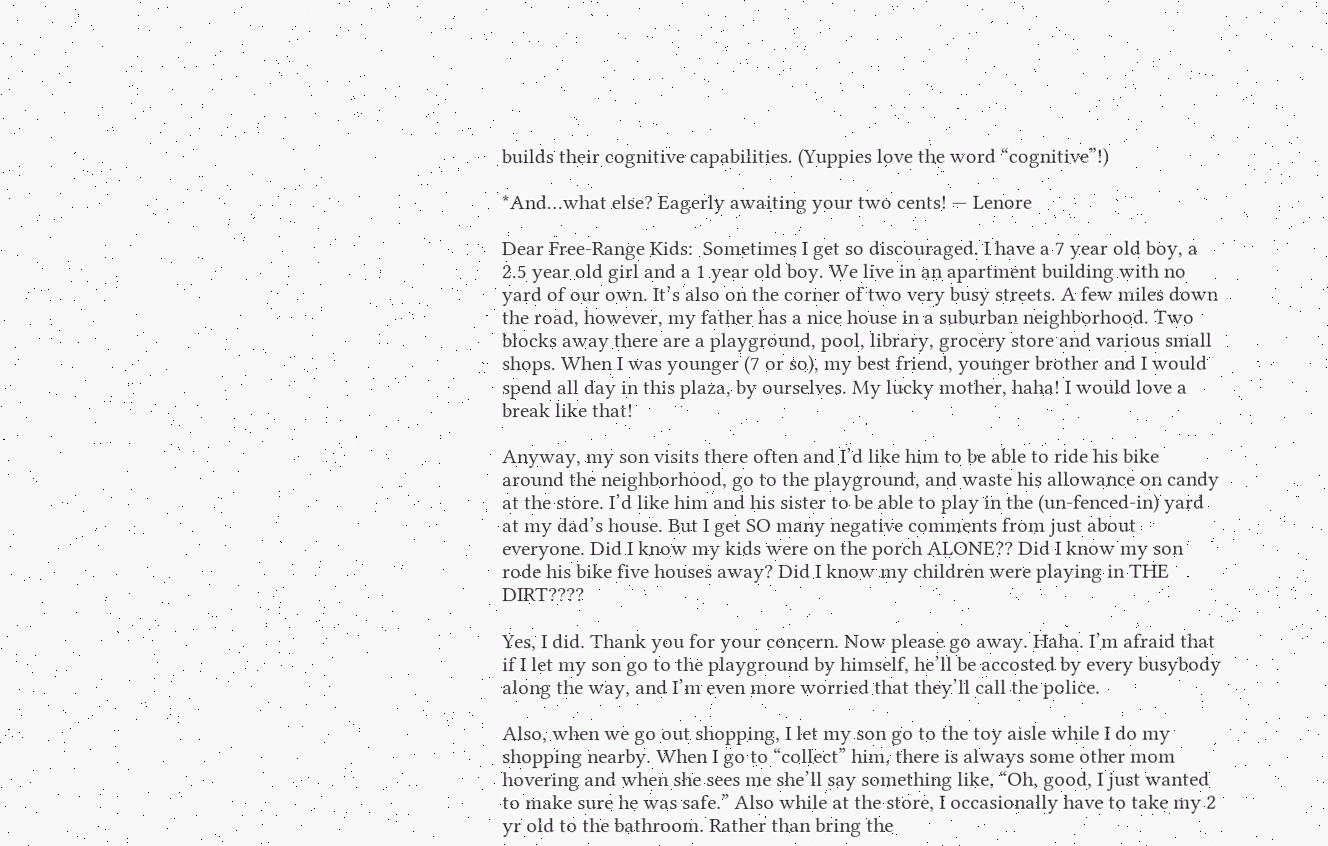builds their cognitive capabilities. (Yuppies love the word “cognitive”!)

*And…what else? Eagerly awaiting your two cents! — Lenore

Dear Free-Range Kids:  Sometimes I get so discouraged. I have a 7 year old boy, a 2.5 year old girl and a 1 year old boy. We live in an apartment building with no yard of our own. It’s also on the corner of two very busy streets. A few miles down the road, however, my father has a nice house in a suburban neighborhood. Two blocks away there are a playground, pool, library, grocery store and various small shops. When I was younger (7 or so), my best friend, younger brother and I would spend all day in this plaza, by ourselves. My lucky mother, haha! I would love a break like that!

Anyway, my son visits there often and I’d like him to be able to ride his bike around the neighborhood, go to the playground, and waste his allowance on candy at the store. I’d like him and his sister to be able to play in the (un-fenced-in) yard at my dad’s house. But I get SO many negative comments from just about everyone. Did I know my kids were on the porch ALONE?? Did I know my son rode his bike five houses away? Did I know my children were playing in THE DIRT????

Yes, I did. Thank you for your concern. Now please go away. Haha. I’m afraid that if I let my son go to the playground by himself, he’ll be accosted by every busybody along the way, and I’m even more worried that they’ll call the police.

Also, when we go out shopping, I let my son go to the toy aisle while I do my shopping nearby. When I go to “collect” him, there is always some other mom hovering and when she sees me she’ll say something like, “Oh, good, I just wanted to make sure he was safe.” Also while at the store, I occasionally have to take my 2 yr old to the bathroom. Rather than bring the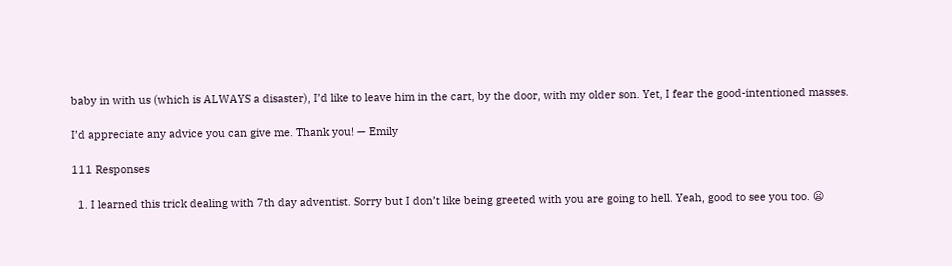baby in with us (which is ALWAYS a disaster), I’d like to leave him in the cart, by the door, with my older son. Yet, I fear the good-intentioned masses.

I’d appreciate any advice you can give me. Thank you! — Emily

111 Responses

  1. I learned this trick dealing with 7th day adventist. Sorry but I don’t like being greeted with you are going to hell. Yeah, good to see you too. 😦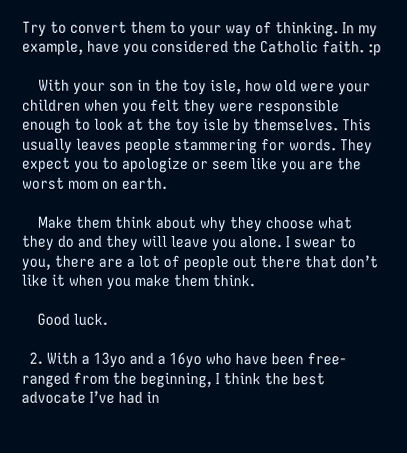Try to convert them to your way of thinking. In my example, have you considered the Catholic faith. :p

    With your son in the toy isle, how old were your children when you felt they were responsible enough to look at the toy isle by themselves. This usually leaves people stammering for words. They expect you to apologize or seem like you are the worst mom on earth.

    Make them think about why they choose what they do and they will leave you alone. I swear to you, there are a lot of people out there that don’t like it when you make them think.

    Good luck.

  2. With a 13yo and a 16yo who have been free-ranged from the beginning, I think the best advocate I’ve had in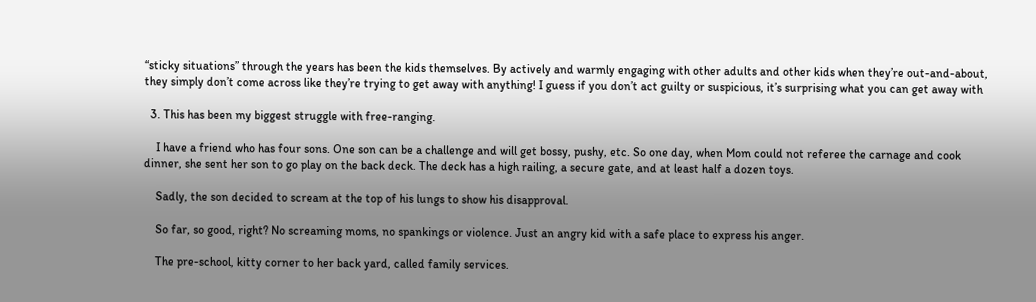“sticky situations” through the years has been the kids themselves. By actively and warmly engaging with other adults and other kids when they’re out-and-about, they simply don’t come across like they’re trying to get away with anything! I guess if you don’t act guilty or suspicious, it’s surprising what you can get away with

  3. This has been my biggest struggle with free-ranging.

    I have a friend who has four sons. One son can be a challenge and will get bossy, pushy, etc. So one day, when Mom could not referee the carnage and cook dinner, she sent her son to go play on the back deck. The deck has a high railing, a secure gate, and at least half a dozen toys.

    Sadly, the son decided to scream at the top of his lungs to show his disapproval.

    So far, so good, right? No screaming moms, no spankings or violence. Just an angry kid with a safe place to express his anger.

    The pre-school, kitty corner to her back yard, called family services.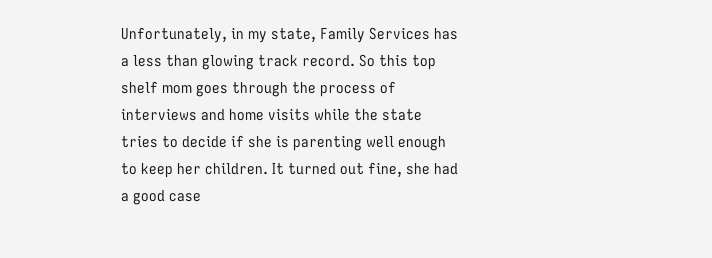Unfortunately, in my state, Family Services has a less than glowing track record. So this top shelf mom goes through the process of interviews and home visits while the state tries to decide if she is parenting well enough to keep her children. It turned out fine, she had a good case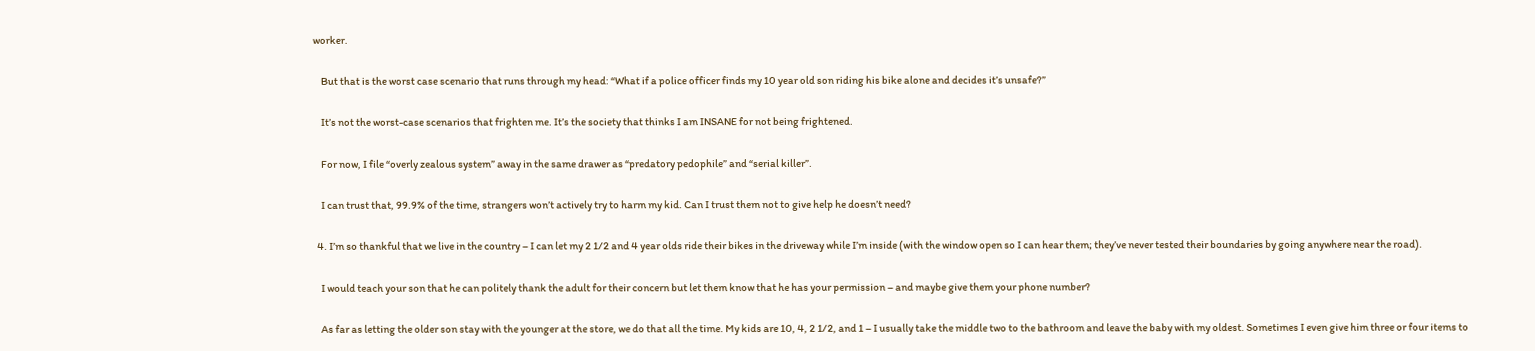worker.

    But that is the worst case scenario that runs through my head: “What if a police officer finds my 10 year old son riding his bike alone and decides it’s unsafe?”

    It’s not the worst-case scenarios that frighten me. It’s the society that thinks I am INSANE for not being frightened.

    For now, I file “overly zealous system” away in the same drawer as “predatory pedophile” and “serial killer”.

    I can trust that, 99.9% of the time, strangers won’t actively try to harm my kid. Can I trust them not to give help he doesn’t need?

  4. I’m so thankful that we live in the country – I can let my 2 1/2 and 4 year olds ride their bikes in the driveway while I’m inside (with the window open so I can hear them; they’ve never tested their boundaries by going anywhere near the road).

    I would teach your son that he can politely thank the adult for their concern but let them know that he has your permission – and maybe give them your phone number?

    As far as letting the older son stay with the younger at the store, we do that all the time. My kids are 10, 4, 2 1/2, and 1 – I usually take the middle two to the bathroom and leave the baby with my oldest. Sometimes I even give him three or four items to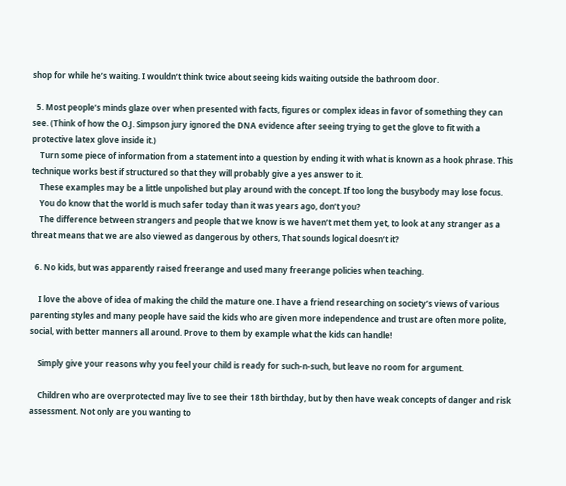shop for while he’s waiting. I wouldn’t think twice about seeing kids waiting outside the bathroom door.

  5. Most people’s minds glaze over when presented with facts, figures or complex ideas in favor of something they can see. (Think of how the O.J. Simpson jury ignored the DNA evidence after seeing trying to get the glove to fit with a protective latex glove inside it.)
    Turn some piece of information from a statement into a question by ending it with what is known as a hook phrase. This technique works best if structured so that they will probably give a yes answer to it.
    These examples may be a little unpolished but play around with the concept. If too long the busybody may lose focus.
    You do know that the world is much safer today than it was years ago, don’t you?
    The difference between strangers and people that we know is we haven’t met them yet, to look at any stranger as a threat means that we are also viewed as dangerous by others, That sounds logical doesn’t it?

  6. No kids, but was apparently raised freerange and used many freerange policies when teaching.

    I love the above of idea of making the child the mature one. I have a friend researching on society’s views of various parenting styles and many people have said the kids who are given more independence and trust are often more polite, social, with better manners all around. Prove to them by example what the kids can handle!

    Simply give your reasons why you feel your child is ready for such-n-such, but leave no room for argument.

    Children who are overprotected may live to see their 18th birthday, but by then have weak concepts of danger and risk assessment. Not only are you wanting to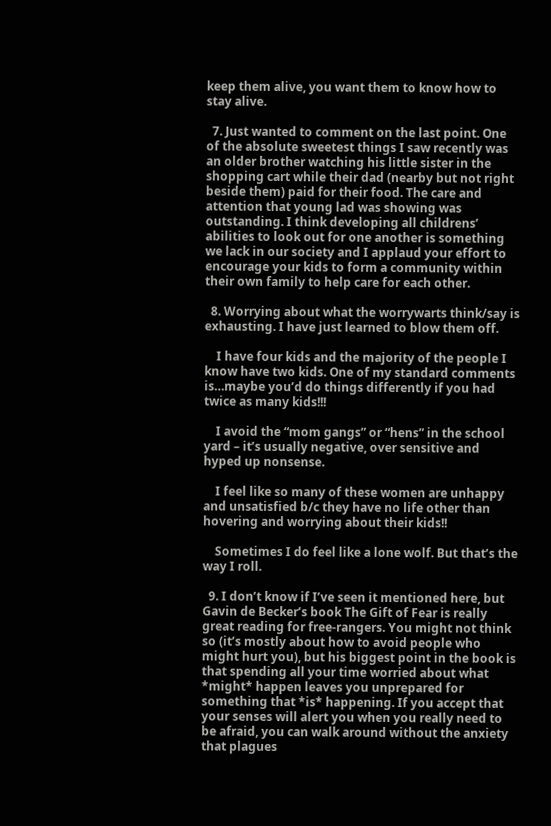keep them alive, you want them to know how to stay alive.

  7. Just wanted to comment on the last point. One of the absolute sweetest things I saw recently was an older brother watching his little sister in the shopping cart while their dad (nearby but not right beside them) paid for their food. The care and attention that young lad was showing was outstanding. I think developing all childrens’ abilities to look out for one another is something we lack in our society and I applaud your effort to encourage your kids to form a community within their own family to help care for each other.

  8. Worrying about what the worrywarts think/say is exhausting. I have just learned to blow them off.

    I have four kids and the majority of the people I know have two kids. One of my standard comments is…maybe you’d do things differently if you had twice as many kids!!!

    I avoid the “mom gangs” or “hens” in the school yard – it’s usually negative, over sensitive and hyped up nonsense.

    I feel like so many of these women are unhappy and unsatisfied b/c they have no life other than hovering and worrying about their kids!!

    Sometimes I do feel like a lone wolf. But that’s the way I roll.

  9. I don’t know if I’ve seen it mentioned here, but Gavin de Becker’s book The Gift of Fear is really great reading for free-rangers. You might not think so (it’s mostly about how to avoid people who might hurt you), but his biggest point in the book is that spending all your time worried about what *might* happen leaves you unprepared for something that *is* happening. If you accept that your senses will alert you when you really need to be afraid, you can walk around without the anxiety that plagues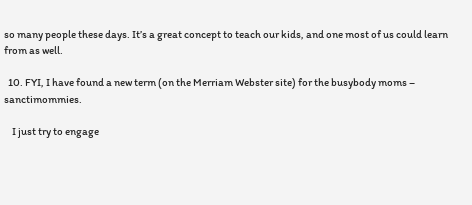so many people these days. It’s a great concept to teach our kids, and one most of us could learn from as well.

  10. FYI, I have found a new term (on the Merriam Webster site) for the busybody moms – sanctimommies.

    I just try to engage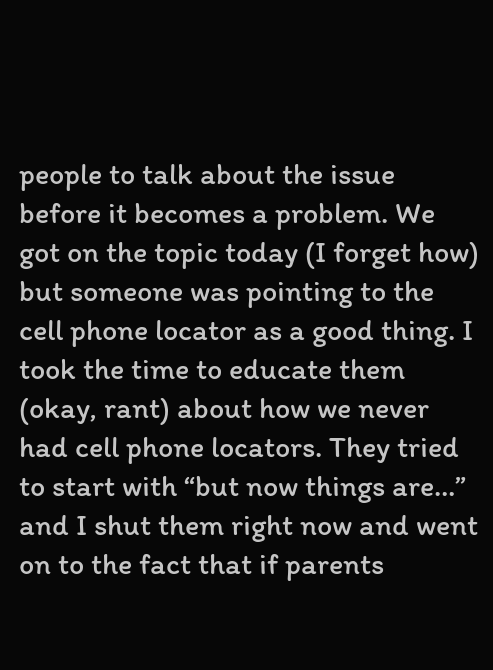people to talk about the issue before it becomes a problem. We got on the topic today (I forget how) but someone was pointing to the cell phone locator as a good thing. I took the time to educate them (okay, rant) about how we never had cell phone locators. They tried to start with “but now things are…” and I shut them right now and went on to the fact that if parents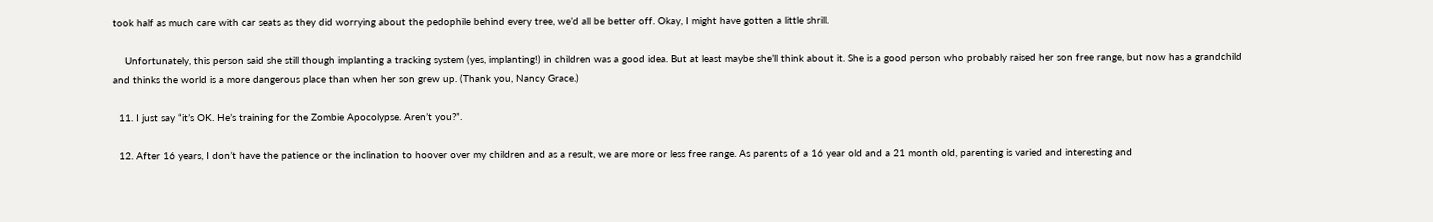took half as much care with car seats as they did worrying about the pedophile behind every tree, we’d all be better off. Okay, I might have gotten a little shrill.

    Unfortunately, this person said she still though implanting a tracking system (yes, implanting!) in children was a good idea. But at least maybe she’ll think about it. She is a good person who probably raised her son free range, but now has a grandchild and thinks the world is a more dangerous place than when her son grew up. (Thank you, Nancy Grace.)

  11. I just say “it’s OK. He’s training for the Zombie Apocolypse. Aren’t you?”.

  12. After 16 years, I don’t have the patience or the inclination to hoover over my children and as a result, we are more or less free range. As parents of a 16 year old and a 21 month old, parenting is varied and interesting and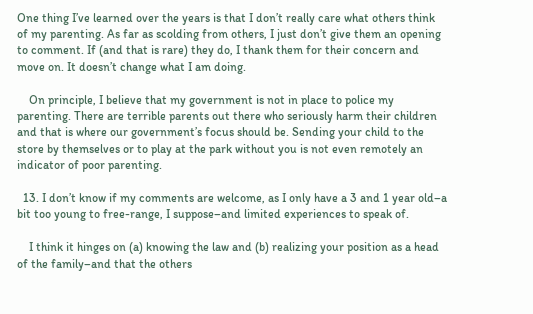One thing I’ve learned over the years is that I don’t really care what others think of my parenting. As far as scolding from others, I just don’t give them an opening to comment. If (and that is rare) they do, I thank them for their concern and move on. It doesn’t change what I am doing.

    On principle, I believe that my government is not in place to police my parenting. There are terrible parents out there who seriously harm their children and that is where our government’s focus should be. Sending your child to the store by themselves or to play at the park without you is not even remotely an indicator of poor parenting.

  13. I don’t know if my comments are welcome, as I only have a 3 and 1 year old–a bit too young to free-range, I suppose–and limited experiences to speak of.

    I think it hinges on (a) knowing the law and (b) realizing your position as a head of the family–and that the others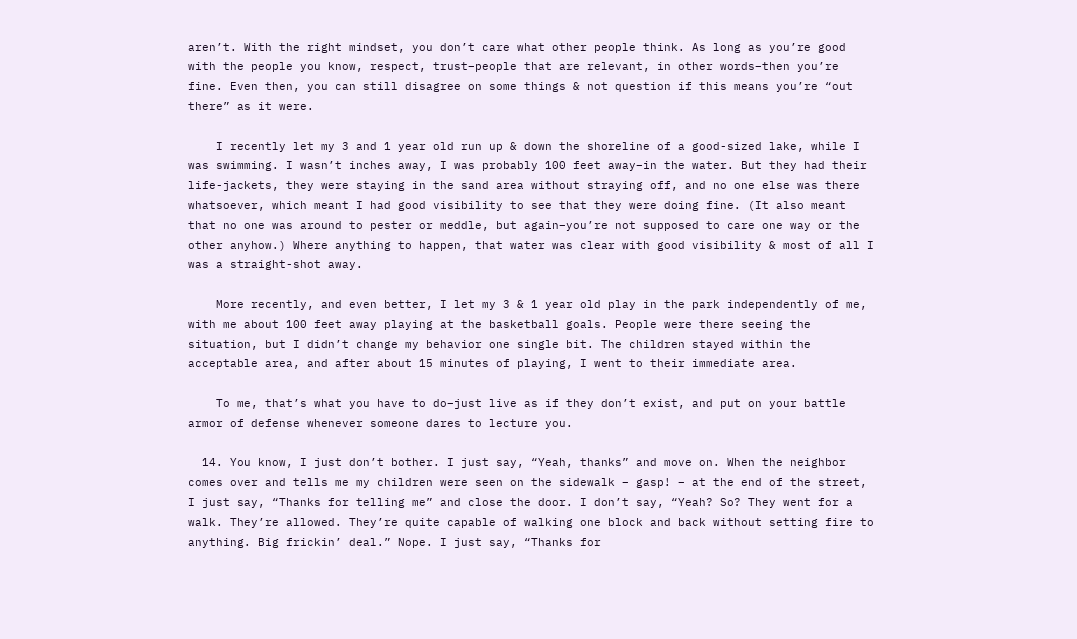aren’t. With the right mindset, you don’t care what other people think. As long as you’re good with the people you know, respect, trust–people that are relevant, in other words–then you’re fine. Even then, you can still disagree on some things & not question if this means you’re “out there” as it were.

    I recently let my 3 and 1 year old run up & down the shoreline of a good-sized lake, while I was swimming. I wasn’t inches away, I was probably 100 feet away–in the water. But they had their life-jackets, they were staying in the sand area without straying off, and no one else was there whatsoever, which meant I had good visibility to see that they were doing fine. (It also meant that no one was around to pester or meddle, but again–you’re not supposed to care one way or the other anyhow.) Where anything to happen, that water was clear with good visibility & most of all I was a straight-shot away.

    More recently, and even better, I let my 3 & 1 year old play in the park independently of me, with me about 100 feet away playing at the basketball goals. People were there seeing the situation, but I didn’t change my behavior one single bit. The children stayed within the acceptable area, and after about 15 minutes of playing, I went to their immediate area.

    To me, that’s what you have to do–just live as if they don’t exist, and put on your battle armor of defense whenever someone dares to lecture you.

  14. You know, I just don’t bother. I just say, “Yeah, thanks” and move on. When the neighbor comes over and tells me my children were seen on the sidewalk – gasp! – at the end of the street, I just say, “Thanks for telling me” and close the door. I don’t say, “Yeah? So? They went for a walk. They’re allowed. They’re quite capable of walking one block and back without setting fire to anything. Big frickin’ deal.” Nope. I just say, “Thanks for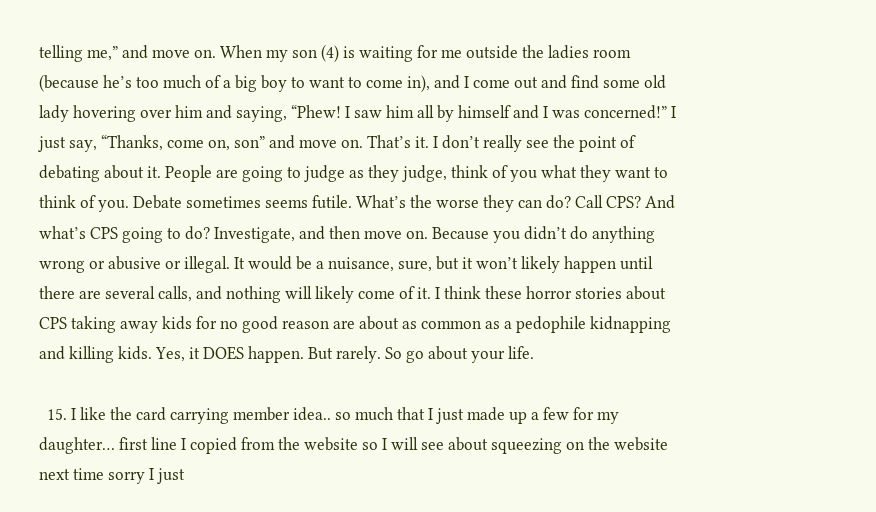telling me,” and move on. When my son (4) is waiting for me outside the ladies room (because he’s too much of a big boy to want to come in), and I come out and find some old lady hovering over him and saying, “Phew! I saw him all by himself and I was concerned!” I just say, “Thanks, come on, son” and move on. That’s it. I don’t really see the point of debating about it. People are going to judge as they judge, think of you what they want to think of you. Debate sometimes seems futile. What’s the worse they can do? Call CPS? And what’s CPS going to do? Investigate, and then move on. Because you didn’t do anything wrong or abusive or illegal. It would be a nuisance, sure, but it won’t likely happen until there are several calls, and nothing will likely come of it. I think these horror stories about CPS taking away kids for no good reason are about as common as a pedophile kidnapping and killing kids. Yes, it DOES happen. But rarely. So go about your life.

  15. I like the card carrying member idea.. so much that I just made up a few for my daughter… first line I copied from the website so I will see about squeezing on the website next time sorry I just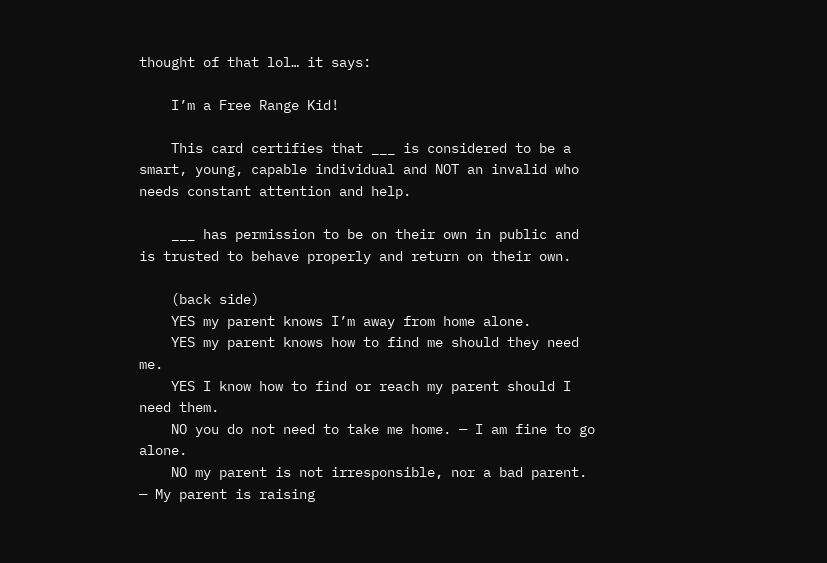thought of that lol… it says:

    I’m a Free Range Kid!

    This card certifies that ___ is considered to be a smart, young, capable individual and NOT an invalid who needs constant attention and help.

    ___ has permission to be on their own in public and is trusted to behave properly and return on their own.

    (back side)
    YES my parent knows I’m away from home alone.
    YES my parent knows how to find me should they need me.
    YES I know how to find or reach my parent should I need them.
    NO you do not need to take me home. — I am fine to go alone.
    NO my parent is not irresponsible, nor a bad parent. — My parent is raising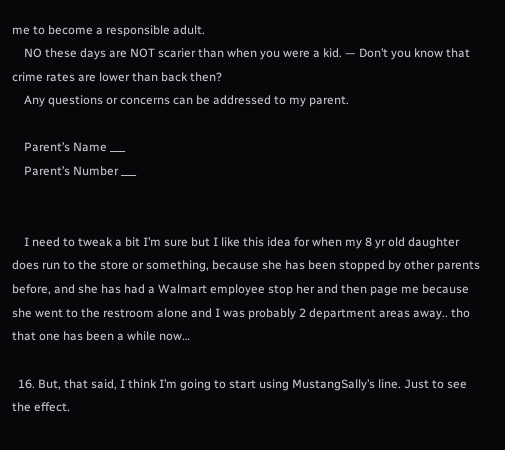me to become a responsible adult.
    NO these days are NOT scarier than when you were a kid. — Don’t you know that crime rates are lower than back then?
    Any questions or concerns can be addressed to my parent.

    Parent’s Name ___
    Parent’s Number ___


    I need to tweak a bit I’m sure but I like this idea for when my 8 yr old daughter does run to the store or something, because she has been stopped by other parents before, and she has had a Walmart employee stop her and then page me because she went to the restroom alone and I was probably 2 department areas away.. tho that one has been a while now…

  16. But, that said, I think I’m going to start using MustangSally’s line. Just to see the effect.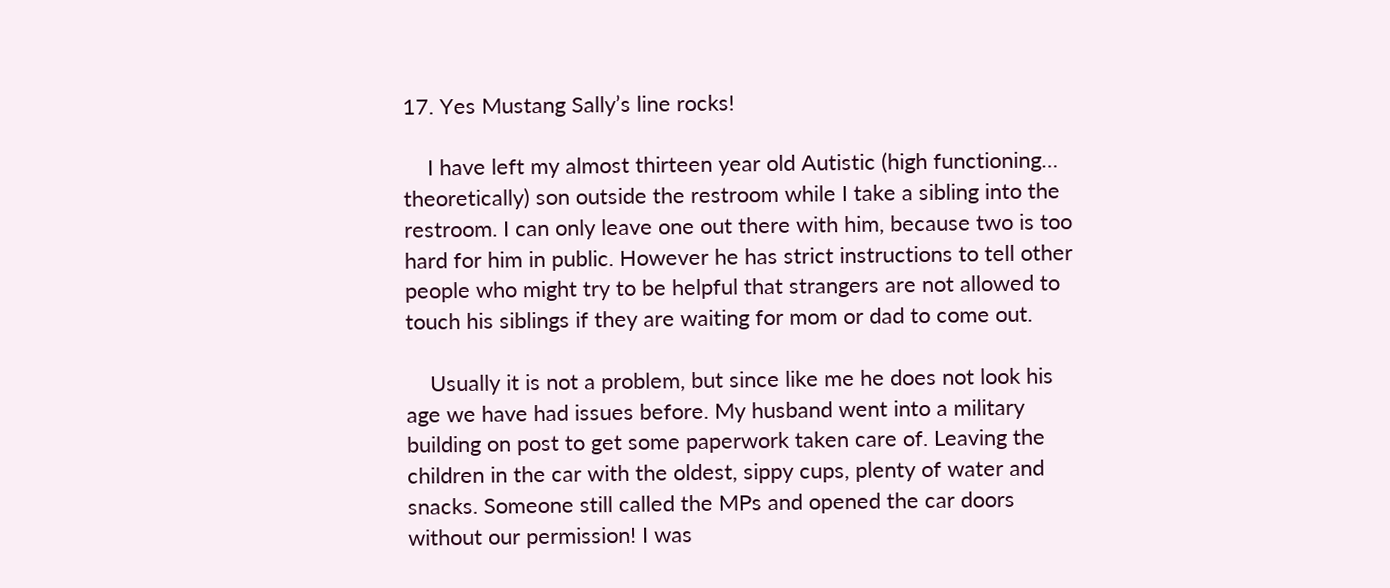17. Yes Mustang Sally’s line rocks!

    I have left my almost thirteen year old Autistic (high functioning… theoretically) son outside the restroom while I take a sibling into the restroom. I can only leave one out there with him, because two is too hard for him in public. However he has strict instructions to tell other people who might try to be helpful that strangers are not allowed to touch his siblings if they are waiting for mom or dad to come out.

    Usually it is not a problem, but since like me he does not look his age we have had issues before. My husband went into a military building on post to get some paperwork taken care of. Leaving the children in the car with the oldest, sippy cups, plenty of water and snacks. Someone still called the MPs and opened the car doors without our permission! I was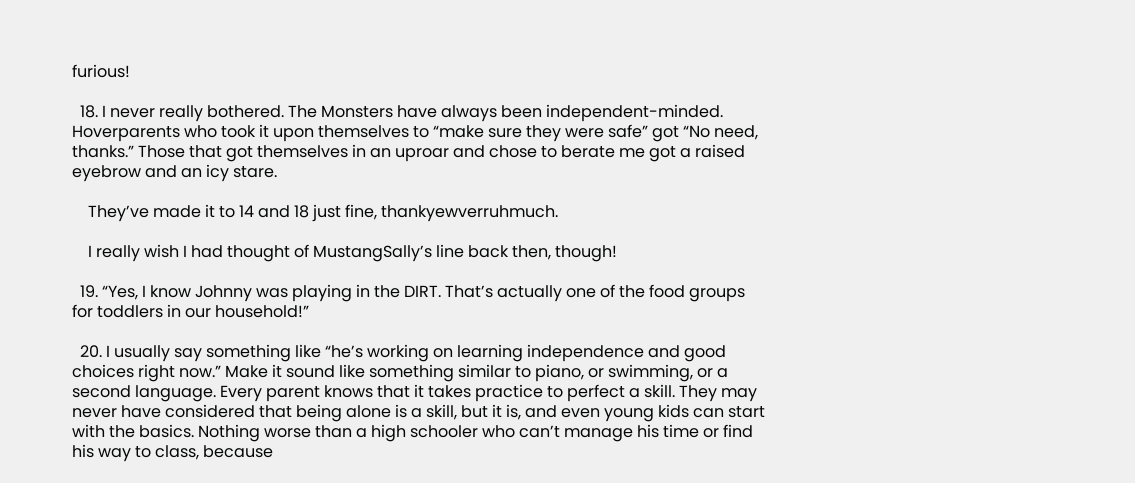furious!

  18. I never really bothered. The Monsters have always been independent-minded. Hoverparents who took it upon themselves to “make sure they were safe” got “No need, thanks.” Those that got themselves in an uproar and chose to berate me got a raised eyebrow and an icy stare.

    They’ve made it to 14 and 18 just fine, thankyewverruhmuch.

    I really wish I had thought of MustangSally’s line back then, though!

  19. “Yes, I know Johnny was playing in the DIRT. That’s actually one of the food groups for toddlers in our household!”

  20. I usually say something like “he’s working on learning independence and good choices right now.” Make it sound like something similar to piano, or swimming, or a second language. Every parent knows that it takes practice to perfect a skill. They may never have considered that being alone is a skill, but it is, and even young kids can start with the basics. Nothing worse than a high schooler who can’t manage his time or find his way to class, because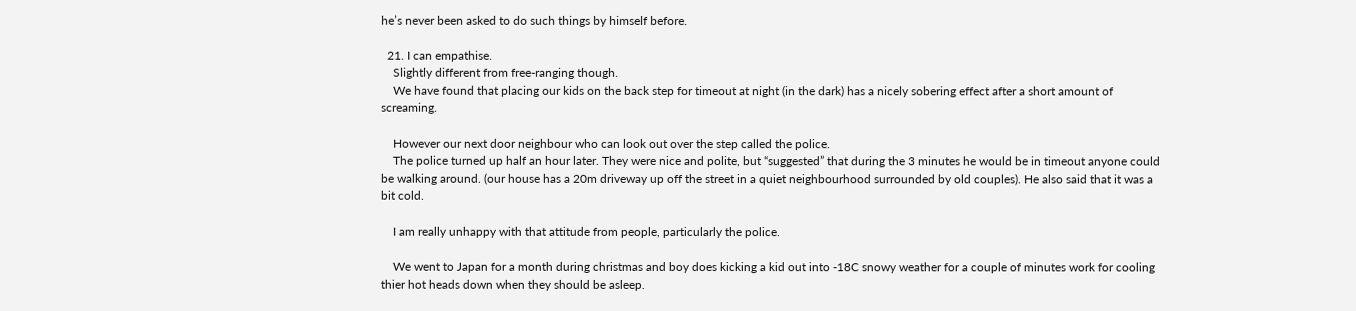he’s never been asked to do such things by himself before.

  21. I can empathise.
    Slightly different from free-ranging though.
    We have found that placing our kids on the back step for timeout at night (in the dark) has a nicely sobering effect after a short amount of screaming.

    However our next door neighbour who can look out over the step called the police.
    The police turned up half an hour later. They were nice and polite, but “suggested” that during the 3 minutes he would be in timeout anyone could be walking around. (our house has a 20m driveway up off the street in a quiet neighbourhood surrounded by old couples). He also said that it was a bit cold.

    I am really unhappy with that attitude from people, particularly the police.

    We went to Japan for a month during christmas and boy does kicking a kid out into -18C snowy weather for a couple of minutes work for cooling thier hot heads down when they should be asleep.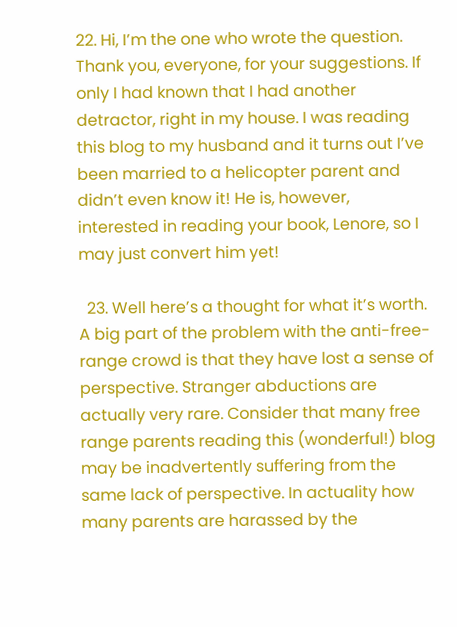22. Hi, I’m the one who wrote the question. Thank you, everyone, for your suggestions. If only I had known that I had another detractor, right in my house. I was reading this blog to my husband and it turns out I’ve been married to a helicopter parent and didn’t even know it! He is, however, interested in reading your book, Lenore, so I may just convert him yet!

  23. Well here’s a thought for what it’s worth. A big part of the problem with the anti-free-range crowd is that they have lost a sense of perspective. Stranger abductions are actually very rare. Consider that many free range parents reading this (wonderful!) blog may be inadvertently suffering from the same lack of perspective. In actuality how many parents are harassed by the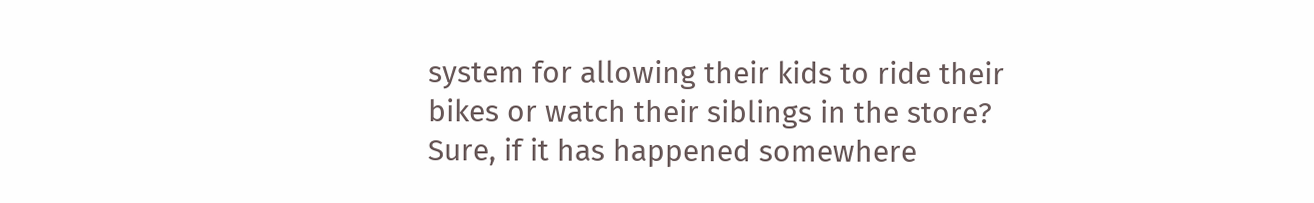system for allowing their kids to ride their bikes or watch their siblings in the store? Sure, if it has happened somewhere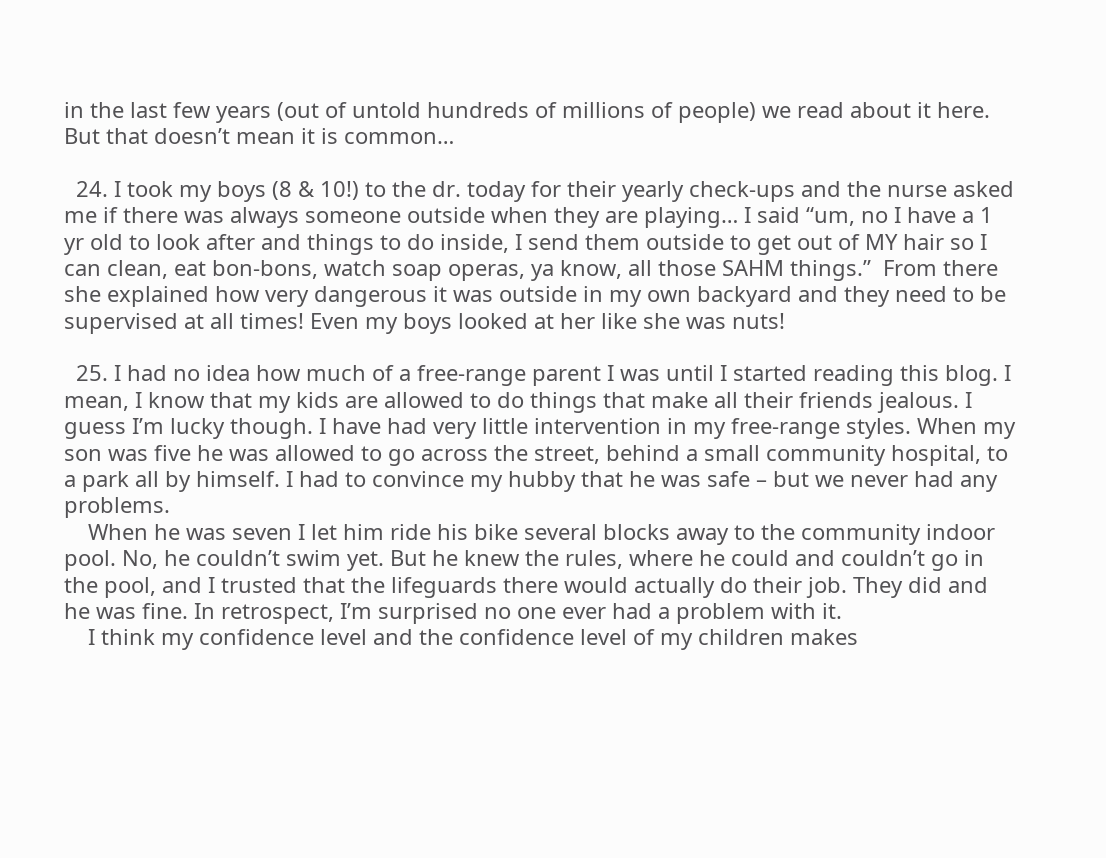in the last few years (out of untold hundreds of millions of people) we read about it here. But that doesn’t mean it is common…

  24. I took my boys (8 & 10!) to the dr. today for their yearly check-ups and the nurse asked me if there was always someone outside when they are playing… I said “um, no I have a 1 yr old to look after and things to do inside, I send them outside to get out of MY hair so I can clean, eat bon-bons, watch soap operas, ya know, all those SAHM things.”  From there she explained how very dangerous it was outside in my own backyard and they need to be supervised at all times! Even my boys looked at her like she was nuts!

  25. I had no idea how much of a free-range parent I was until I started reading this blog. I mean, I know that my kids are allowed to do things that make all their friends jealous. I guess I’m lucky though. I have had very little intervention in my free-range styles. When my son was five he was allowed to go across the street, behind a small community hospital, to a park all by himself. I had to convince my hubby that he was safe – but we never had any problems.
    When he was seven I let him ride his bike several blocks away to the community indoor pool. No, he couldn’t swim yet. But he knew the rules, where he could and couldn’t go in the pool, and I trusted that the lifeguards there would actually do their job. They did and he was fine. In retrospect, I’m surprised no one ever had a problem with it.
    I think my confidence level and the confidence level of my children makes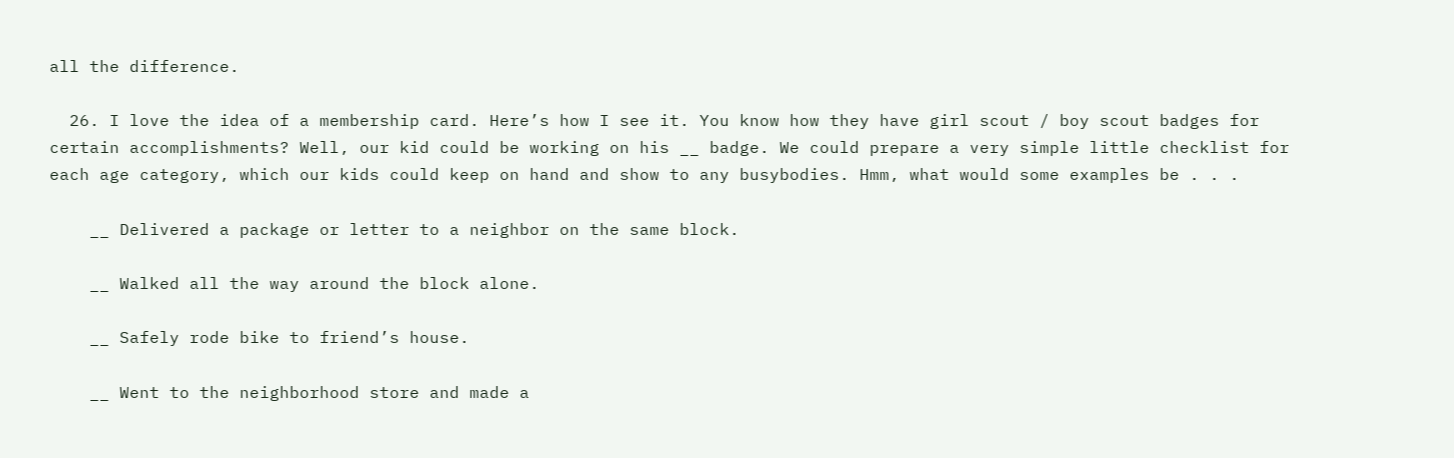all the difference.

  26. I love the idea of a membership card. Here’s how I see it. You know how they have girl scout / boy scout badges for certain accomplishments? Well, our kid could be working on his __ badge. We could prepare a very simple little checklist for each age category, which our kids could keep on hand and show to any busybodies. Hmm, what would some examples be . . .

    __ Delivered a package or letter to a neighbor on the same block.

    __ Walked all the way around the block alone.

    __ Safely rode bike to friend’s house.

    __ Went to the neighborhood store and made a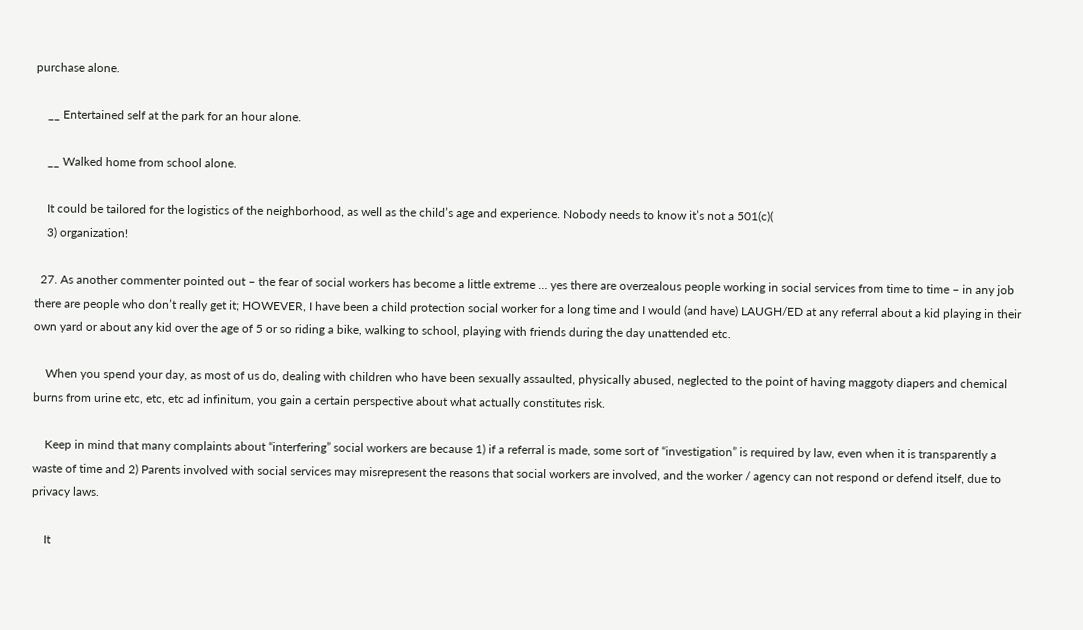purchase alone.

    __ Entertained self at the park for an hour alone.

    __ Walked home from school alone.

    It could be tailored for the logistics of the neighborhood, as well as the child’s age and experience. Nobody needs to know it’s not a 501(c)(
    3) organization!

  27. As another commenter pointed out – the fear of social workers has become a little extreme … yes there are overzealous people working in social services from time to time – in any job there are people who don’t really get it; HOWEVER, I have been a child protection social worker for a long time and I would (and have) LAUGH/ED at any referral about a kid playing in their own yard or about any kid over the age of 5 or so riding a bike, walking to school, playing with friends during the day unattended etc.

    When you spend your day, as most of us do, dealing with children who have been sexually assaulted, physically abused, neglected to the point of having maggoty diapers and chemical burns from urine etc, etc, etc ad infinitum, you gain a certain perspective about what actually constitutes risk.

    Keep in mind that many complaints about “interfering” social workers are because 1) if a referral is made, some sort of “investigation” is required by law, even when it is transparently a waste of time and 2) Parents involved with social services may misrepresent the reasons that social workers are involved, and the worker / agency can not respond or defend itself, due to privacy laws.

    It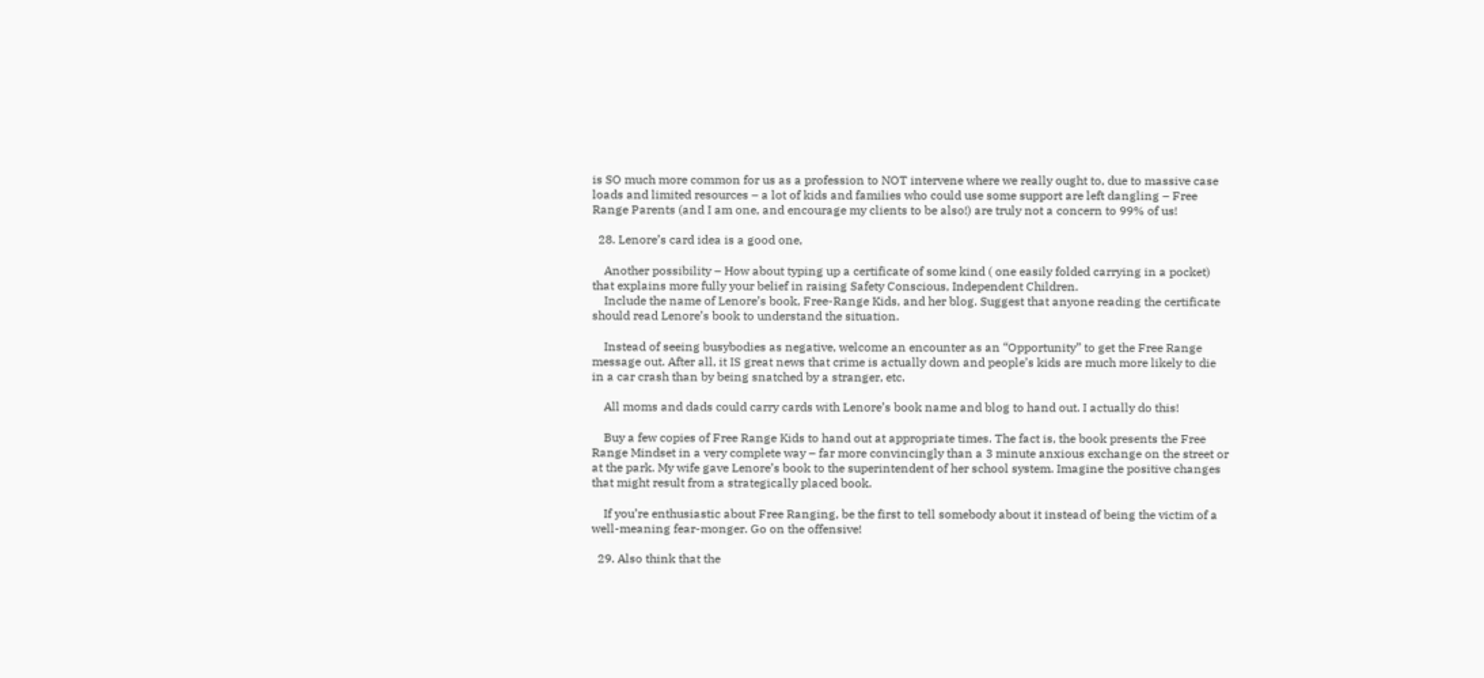is SO much more common for us as a profession to NOT intervene where we really ought to, due to massive case loads and limited resources – a lot of kids and families who could use some support are left dangling – Free Range Parents (and I am one, and encourage my clients to be also!) are truly not a concern to 99% of us!

  28. Lenore’s card idea is a good one,

    Another possibility – How about typing up a certificate of some kind ( one easily folded carrying in a pocket) that explains more fully your belief in raising Safety Conscious, Independent Children.
    Include the name of Lenore’s book, Free-Range Kids, and her blog. Suggest that anyone reading the certificate should read Lenore’s book to understand the situation.

    Instead of seeing busybodies as negative, welcome an encounter as an “Opportunity” to get the Free Range message out. After all, it IS great news that crime is actually down and people’s kids are much more likely to die in a car crash than by being snatched by a stranger, etc.

    All moms and dads could carry cards with Lenore’s book name and blog to hand out. I actually do this!

    Buy a few copies of Free Range Kids to hand out at appropriate times. The fact is, the book presents the Free Range Mindset in a very complete way – far more convincingly than a 3 minute anxious exchange on the street or at the park. My wife gave Lenore’s book to the superintendent of her school system. Imagine the positive changes that might result from a strategically placed book.

    If you’re enthusiastic about Free Ranging, be the first to tell somebody about it instead of being the victim of a well-meaning fear-monger. Go on the offensive!

  29. Also think that the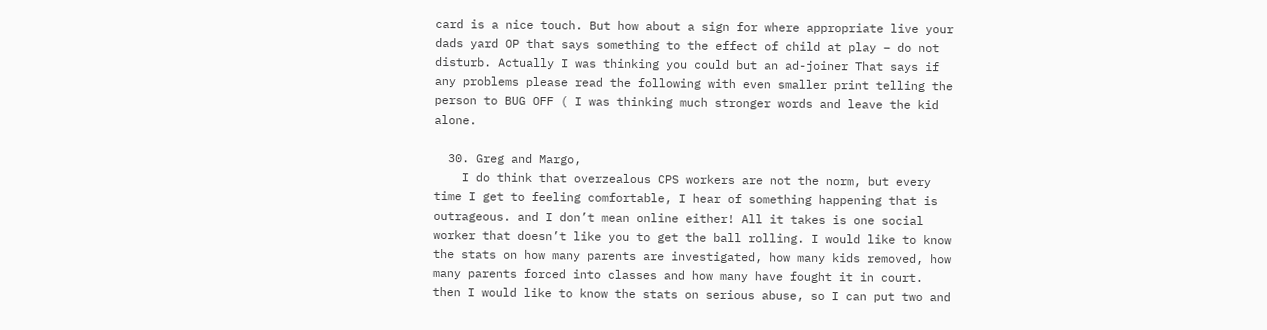card is a nice touch. But how about a sign for where appropriate live your dads yard OP that says something to the effect of child at play – do not disturb. Actually I was thinking you could but an ad-joiner That says if any problems please read the following with even smaller print telling the person to BUG OFF ( I was thinking much stronger words and leave the kid alone.

  30. Greg and Margo,
    I do think that overzealous CPS workers are not the norm, but every time I get to feeling comfortable, I hear of something happening that is outrageous. and I don’t mean online either! All it takes is one social worker that doesn’t like you to get the ball rolling. I would like to know the stats on how many parents are investigated, how many kids removed, how many parents forced into classes and how many have fought it in court. then I would like to know the stats on serious abuse, so I can put two and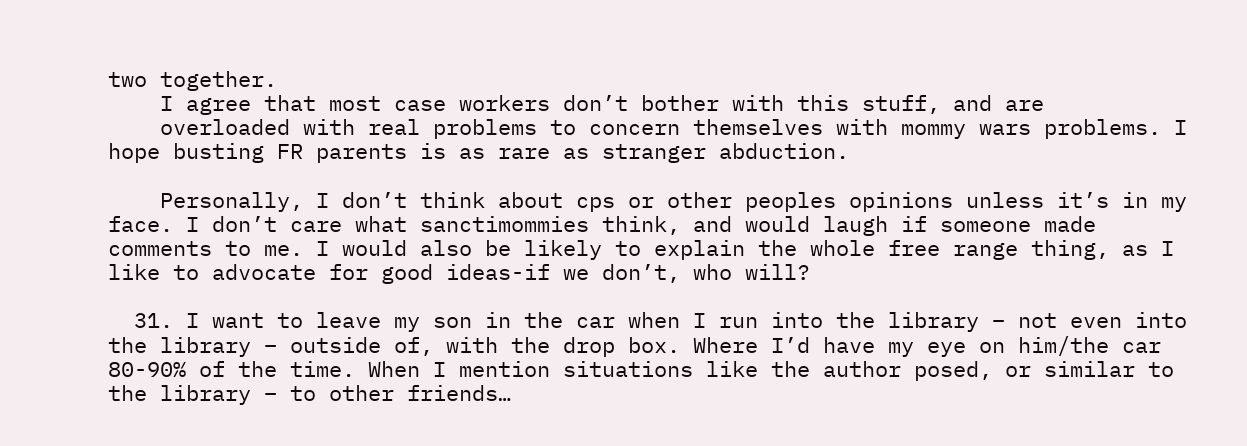two together.
    I agree that most case workers don’t bother with this stuff, and are
    overloaded with real problems to concern themselves with mommy wars problems. I hope busting FR parents is as rare as stranger abduction.

    Personally, I don’t think about cps or other peoples opinions unless it’s in my face. I don’t care what sanctimommies think, and would laugh if someone made comments to me. I would also be likely to explain the whole free range thing, as I like to advocate for good ideas-if we don’t, who will?

  31. I want to leave my son in the car when I run into the library – not even into the library – outside of, with the drop box. Where I’d have my eye on him/the car 80-90% of the time. When I mention situations like the author posed, or similar to the library – to other friends…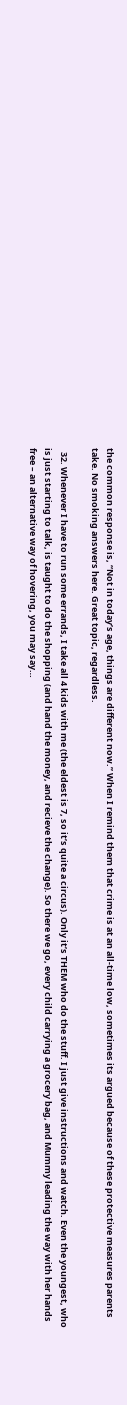the common response is, “Not in today’s age, things are different now.” When I remind them that crime is at an all-time low, sometimes its argued because of these protective measures parents take. No smoking answers here. Great topic, regardless.

  32. Whenever I have to run some errands, I take all 4 kids with me (the eldest is 7, so it’s quite a circus). Only it’s THEM who do the stuff. I just give instructions and watch. Even the youngest, who is just starting to talk, is taught to do the shopping (and hand the money, and recieve the change). So there we go, every child carrying a grocery bag, and Mummy leading the way with her hands free – an alternative way of hovering, you may say…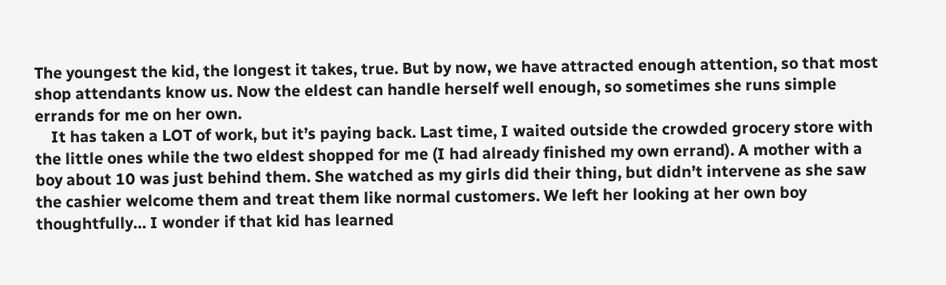The youngest the kid, the longest it takes, true. But by now, we have attracted enough attention, so that most shop attendants know us. Now the eldest can handle herself well enough, so sometimes she runs simple errands for me on her own.
    It has taken a LOT of work, but it’s paying back. Last time, I waited outside the crowded grocery store with the little ones while the two eldest shopped for me (I had already finished my own errand). A mother with a boy about 10 was just behind them. She watched as my girls did their thing, but didn’t intervene as she saw the cashier welcome them and treat them like normal customers. We left her looking at her own boy thoughtfully… I wonder if that kid has learned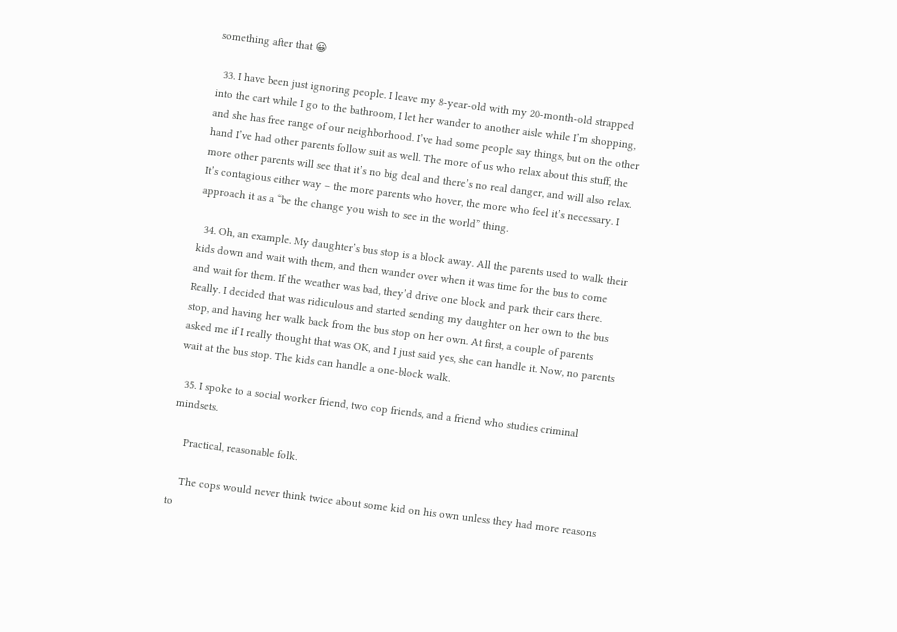something after that 😀

  33. I have been just ignoring people. I leave my 8-year-old with my 20-month-old strapped into the cart while I go to the bathroom, I let her wander to another aisle while I’m shopping, and she has free range of our neighborhood. I’ve had some people say things, but on the other hand I’ve had other parents follow suit as well. The more of us who relax about this stuff, the more other parents will see that it’s no big deal and there’s no real danger, and will also relax. It’s contagious either way – the more parents who hover, the more who feel it’s necessary. I approach it as a “be the change you wish to see in the world” thing.

  34. Oh, an example. My daughter’s bus stop is a block away. All the parents used to walk their kids down and wait with them, and then wander over when it was time for the bus to come and wait for them. If the weather was bad, they’d drive one block and park their cars there. Really. I decided that was ridiculous and started sending my daughter on her own to the bus stop, and having her walk back from the bus stop on her own. At first, a couple of parents asked me if I really thought that was OK, and I just said yes, she can handle it. Now, no parents wait at the bus stop. The kids can handle a one-block walk.

  35. I spoke to a social worker friend, two cop friends, and a friend who studies criminal mindsets.

    Practical, reasonable folk.

    The cops would never think twice about some kid on his own unless they had more reasons to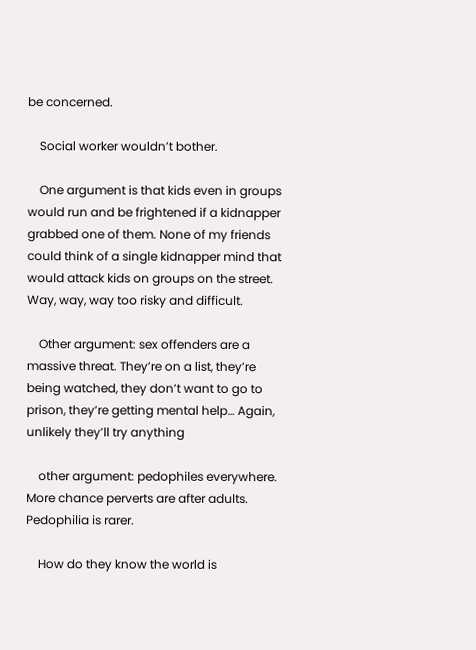be concerned.

    Social worker wouldn’t bother.

    One argument is that kids even in groups would run and be frightened if a kidnapper grabbed one of them. None of my friends could think of a single kidnapper mind that would attack kids on groups on the street. Way, way, way too risky and difficult.

    Other argument: sex offenders are a massive threat. They’re on a list, they’re being watched, they don’t want to go to prison, they’re getting mental help… Again, unlikely they’ll try anything

    other argument: pedophiles everywhere. More chance perverts are after adults. Pedophilia is rarer.

    How do they know the world is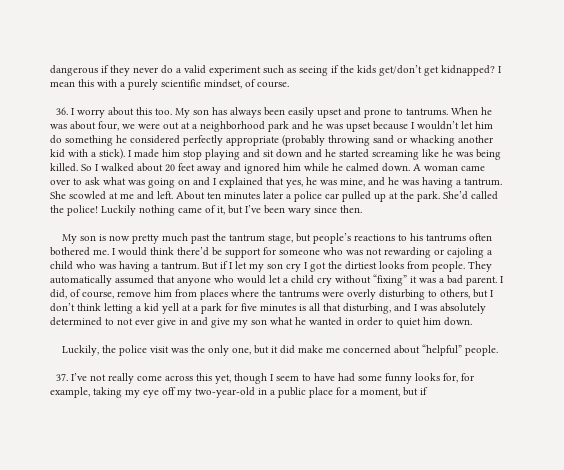dangerous if they never do a valid experiment such as seeing if the kids get/don’t get kidnapped? I mean this with a purely scientific mindset, of course.

  36. I worry about this too. My son has always been easily upset and prone to tantrums. When he was about four, we were out at a neighborhood park and he was upset because I wouldn’t let him do something he considered perfectly appropriate (probably throwing sand or whacking another kid with a stick). I made him stop playing and sit down and he started screaming like he was being killed. So I walked about 20 feet away and ignored him while he calmed down. A woman came over to ask what was going on and I explained that yes, he was mine, and he was having a tantrum. She scowled at me and left. About ten minutes later a police car pulled up at the park. She’d called the police! Luckily nothing came of it, but I’ve been wary since then.

    My son is now pretty much past the tantrum stage, but people’s reactions to his tantrums often bothered me. I would think there’d be support for someone who was not rewarding or cajoling a child who was having a tantrum. But if I let my son cry I got the dirtiest looks from people. They automatically assumed that anyone who would let a child cry without “fixing” it was a bad parent. I did, of course, remove him from places where the tantrums were overly disturbing to others, but I don’t think letting a kid yell at a park for five minutes is all that disturbing, and I was absolutely determined to not ever give in and give my son what he wanted in order to quiet him down.

    Luckily, the police visit was the only one, but it did make me concerned about “helpful” people.

  37. I’ve not really come across this yet, though I seem to have had some funny looks for, for example, taking my eye off my two-year-old in a public place for a moment, but if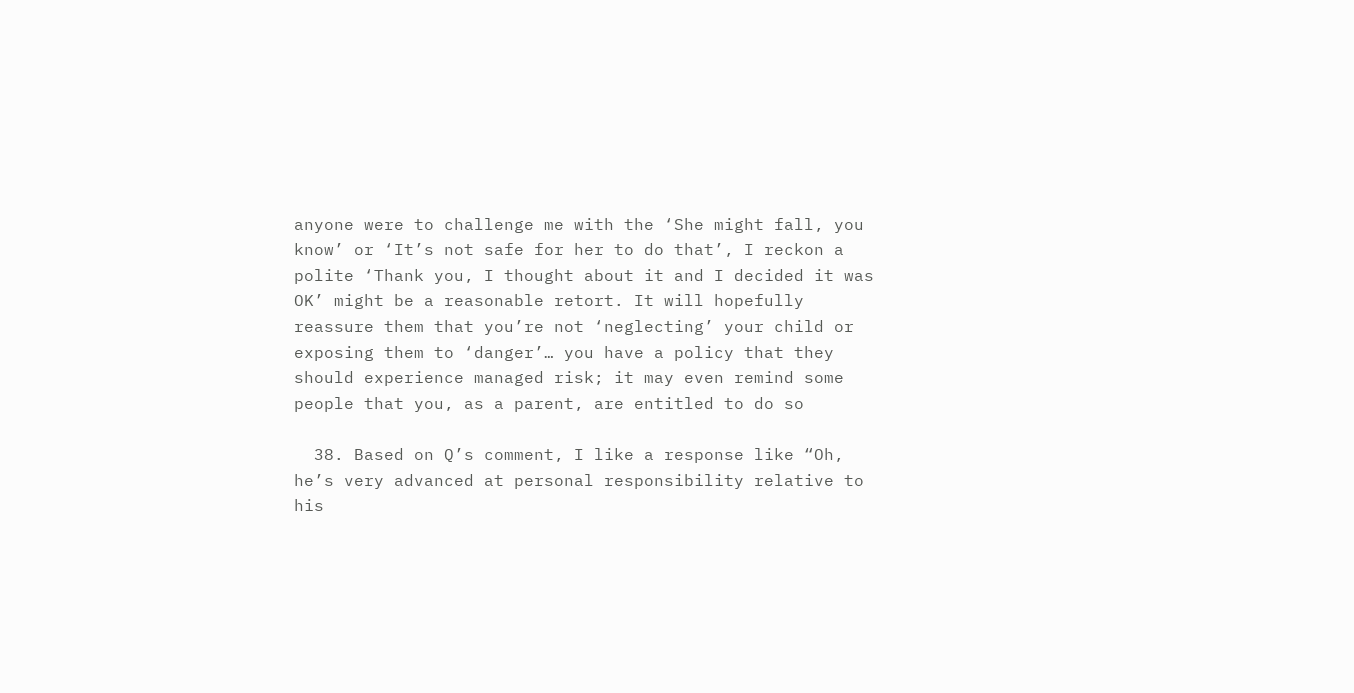anyone were to challenge me with the ‘She might fall, you know’ or ‘It’s not safe for her to do that’, I reckon a polite ‘Thank you, I thought about it and I decided it was OK’ might be a reasonable retort. It will hopefully reassure them that you’re not ‘neglecting’ your child or exposing them to ‘danger’… you have a policy that they should experience managed risk; it may even remind some people that you, as a parent, are entitled to do so

  38. Based on Q’s comment, I like a response like “Oh, he’s very advanced at personal responsibility relative to his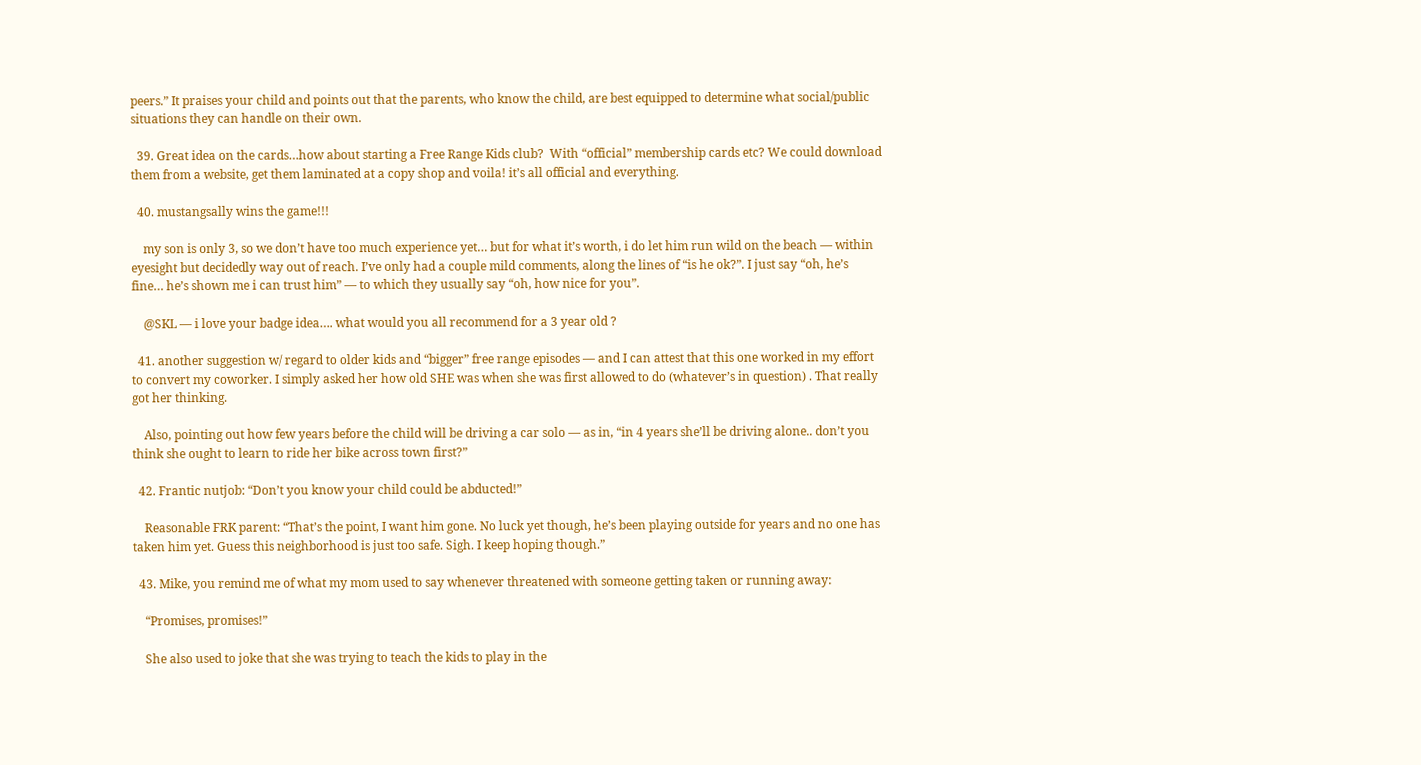peers.” It praises your child and points out that the parents, who know the child, are best equipped to determine what social/public situations they can handle on their own.

  39. Great idea on the cards…how about starting a Free Range Kids club?  With “official” membership cards etc? We could download them from a website, get them laminated at a copy shop and voila! it’s all official and everything.

  40. mustangsally wins the game!!!

    my son is only 3, so we don’t have too much experience yet… but for what it’s worth, i do let him run wild on the beach — within eyesight but decidedly way out of reach. I’ve only had a couple mild comments, along the lines of “is he ok?”. I just say “oh, he’s fine… he’s shown me i can trust him” — to which they usually say “oh, how nice for you”.

    @SKL — i love your badge idea…. what would you all recommend for a 3 year old ?

  41. another suggestion w/ regard to older kids and “bigger” free range episodes — and I can attest that this one worked in my effort to convert my coworker. I simply asked her how old SHE was when she was first allowed to do (whatever’s in question) . That really got her thinking.

    Also, pointing out how few years before the child will be driving a car solo — as in, “in 4 years she’ll be driving alone.. don’t you think she ought to learn to ride her bike across town first?”

  42. Frantic nutjob: “Don’t you know your child could be abducted!”

    Reasonable FRK parent: “That’s the point, I want him gone. No luck yet though, he’s been playing outside for years and no one has taken him yet. Guess this neighborhood is just too safe. Sigh. I keep hoping though.”

  43. Mike, you remind me of what my mom used to say whenever threatened with someone getting taken or running away:

    “Promises, promises!”

    She also used to joke that she was trying to teach the kids to play in the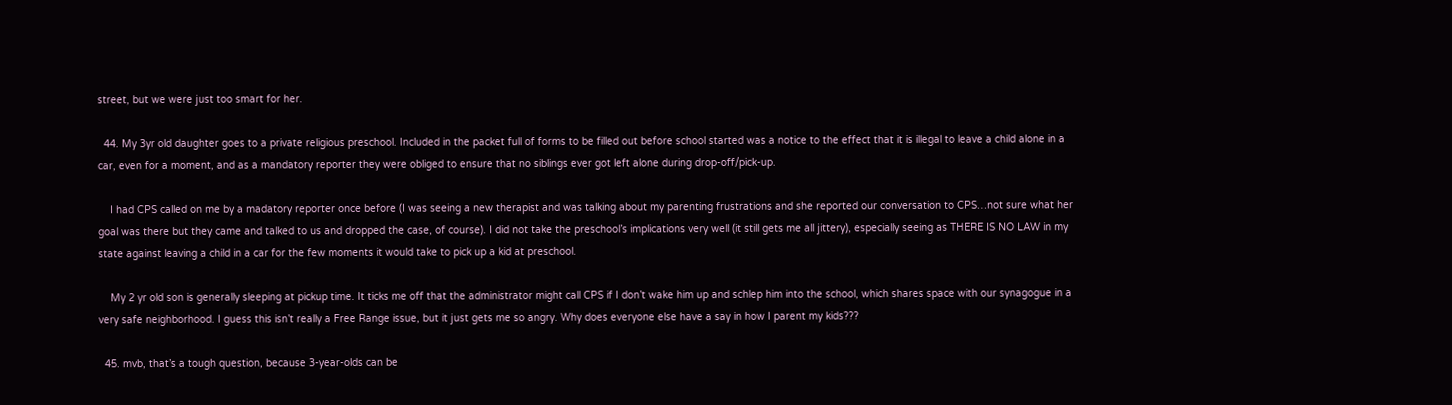street, but we were just too smart for her.

  44. My 3yr old daughter goes to a private religious preschool. Included in the packet full of forms to be filled out before school started was a notice to the effect that it is illegal to leave a child alone in a car, even for a moment, and as a mandatory reporter they were obliged to ensure that no siblings ever got left alone during drop-off/pick-up.

    I had CPS called on me by a madatory reporter once before (I was seeing a new therapist and was talking about my parenting frustrations and she reported our conversation to CPS…not sure what her goal was there but they came and talked to us and dropped the case, of course). I did not take the preschool’s implications very well (it still gets me all jittery), especially seeing as THERE IS NO LAW in my state against leaving a child in a car for the few moments it would take to pick up a kid at preschool.

    My 2 yr old son is generally sleeping at pickup time. It ticks me off that the administrator might call CPS if I don’t wake him up and schlep him into the school, which shares space with our synagogue in a very safe neighborhood. I guess this isn’t really a Free Range issue, but it just gets me so angry. Why does everyone else have a say in how I parent my kids???

  45. mvb, that’s a tough question, because 3-year-olds can be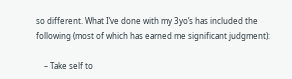so different. What I’ve done with my 3yo’s has included the following (most of which has earned me significant judgment):

    – Take self to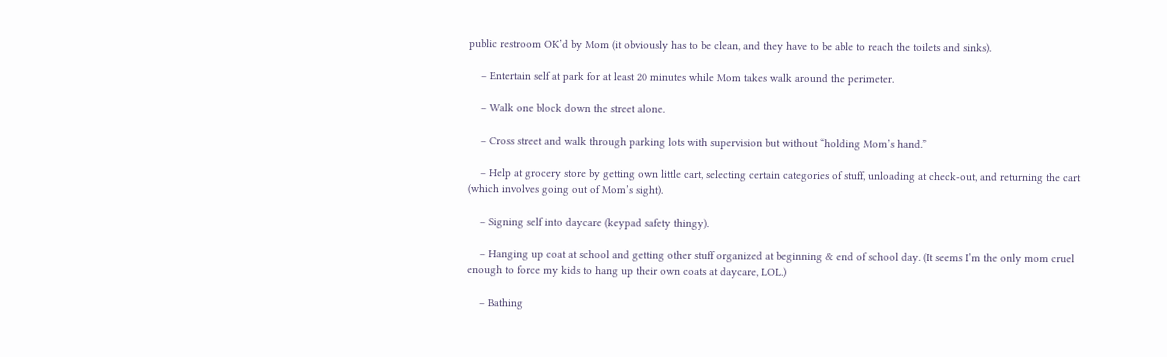public restroom OK’d by Mom (it obviously has to be clean, and they have to be able to reach the toilets and sinks).

    – Entertain self at park for at least 20 minutes while Mom takes walk around the perimeter.

    – Walk one block down the street alone.

    – Cross street and walk through parking lots with supervision but without “holding Mom’s hand.”

    – Help at grocery store by getting own little cart, selecting certain categories of stuff, unloading at check-out, and returning the cart (which involves going out of Mom’s sight).

    – Signing self into daycare (keypad safety thingy).

    – Hanging up coat at school and getting other stuff organized at beginning & end of school day. (It seems I’m the only mom cruel enough to force my kids to hang up their own coats at daycare, LOL.)

    – Bathing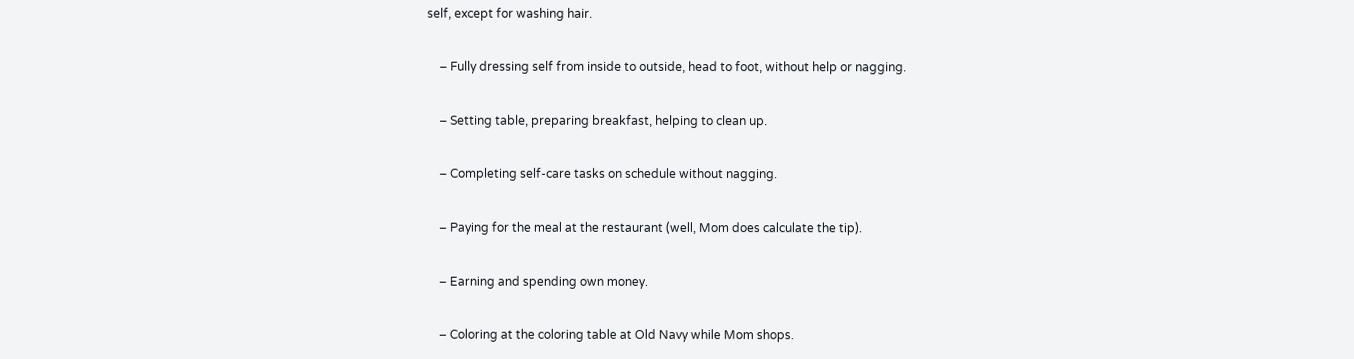self, except for washing hair.

    – Fully dressing self from inside to outside, head to foot, without help or nagging.

    – Setting table, preparing breakfast, helping to clean up.

    – Completing self-care tasks on schedule without nagging.

    – Paying for the meal at the restaurant (well, Mom does calculate the tip).

    – Earning and spending own money.

    – Coloring at the coloring table at Old Navy while Mom shops.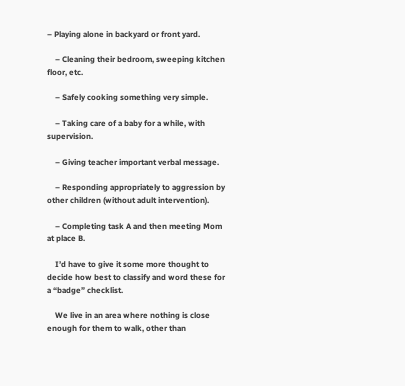– Playing alone in backyard or front yard.

    – Cleaning their bedroom, sweeping kitchen floor, etc.

    – Safely cooking something very simple.

    – Taking care of a baby for a while, with supervision.

    – Giving teacher important verbal message.

    – Responding appropriately to aggression by other children (without adult intervention).

    – Completing task A and then meeting Mom at place B.

    I’d have to give it some more thought to decide how best to classify and word these for a “badge” checklist.

    We live in an area where nothing is close enough for them to walk, other than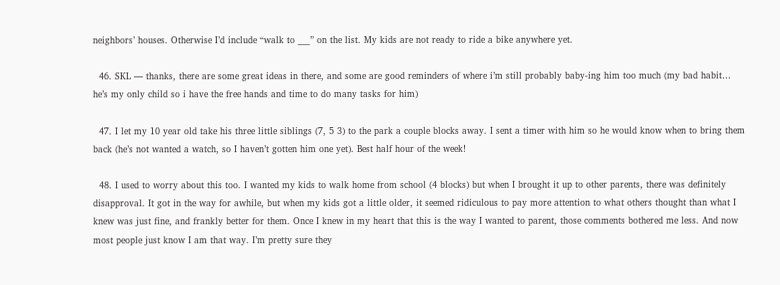neighbors’ houses. Otherwise I’d include “walk to ___” on the list. My kids are not ready to ride a bike anywhere yet.

  46. SKL — thanks, there are some great ideas in there, and some are good reminders of where i’m still probably baby-ing him too much (my bad habit… he’s my only child so i have the free hands and time to do many tasks for him)

  47. I let my 10 year old take his three little siblings (7, 5 3) to the park a couple blocks away. I sent a timer with him so he would know when to bring them back (he’s not wanted a watch, so I haven’t gotten him one yet). Best half hour of the week!

  48. I used to worry about this too. I wanted my kids to walk home from school (4 blocks) but when I brought it up to other parents, there was definitely disapproval. It got in the way for awhile, but when my kids got a little older, it seemed ridiculous to pay more attention to what others thought than what I knew was just fine, and frankly better for them. Once I knew in my heart that this is the way I wanted to parent, those comments bothered me less. And now most people just know I am that way. I’m pretty sure they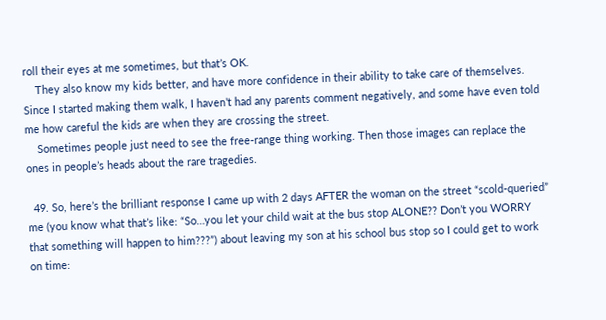roll their eyes at me sometimes, but that’s OK.
    They also know my kids better, and have more confidence in their ability to take care of themselves. Since I started making them walk, I haven’t had any parents comment negatively, and some have even told me how careful the kids are when they are crossing the street.
    Sometimes people just need to see the free-range thing working. Then those images can replace the ones in people’s heads about the rare tragedies.

  49. So, here’s the brilliant response I came up with 2 days AFTER the woman on the street “scold-queried” me (you know what that’s like: “So…you let your child wait at the bus stop ALONE?? Don’t you WORRY that something will happen to him???”) about leaving my son at his school bus stop so I could get to work on time: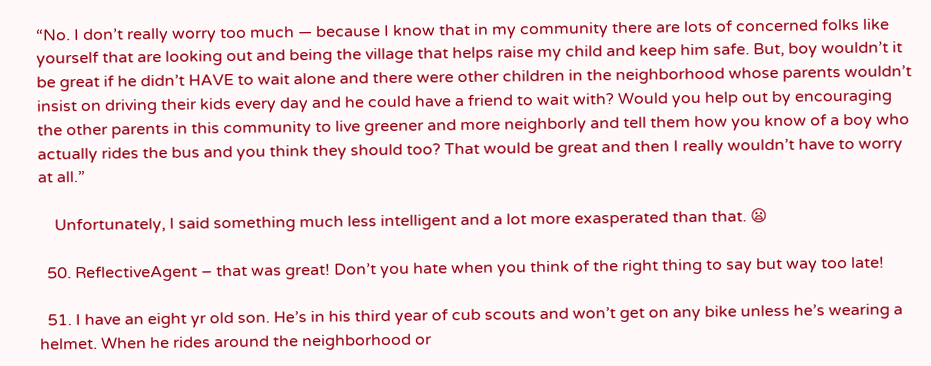“No. I don’t really worry too much — because I know that in my community there are lots of concerned folks like yourself that are looking out and being the village that helps raise my child and keep him safe. But, boy wouldn’t it be great if he didn’t HAVE to wait alone and there were other children in the neighborhood whose parents wouldn’t insist on driving their kids every day and he could have a friend to wait with? Would you help out by encouraging the other parents in this community to live greener and more neighborly and tell them how you know of a boy who actually rides the bus and you think they should too? That would be great and then I really wouldn’t have to worry at all.”

    Unfortunately, I said something much less intelligent and a lot more exasperated than that. 😦

  50. ReflectiveAgent – that was great! Don’t you hate when you think of the right thing to say but way too late!

  51. I have an eight yr old son. He’s in his third year of cub scouts and won’t get on any bike unless he’s wearing a helmet. When he rides around the neighborhood or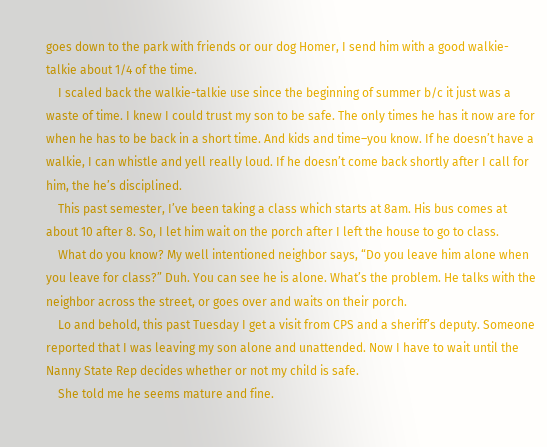goes down to the park with friends or our dog Homer, I send him with a good walkie-talkie about 1/4 of the time.
    I scaled back the walkie-talkie use since the beginning of summer b/c it just was a waste of time. I knew I could trust my son to be safe. The only times he has it now are for when he has to be back in a short time. And kids and time–you know. If he doesn’t have a walkie, I can whistle and yell really loud. If he doesn’t come back shortly after I call for him, the he’s disciplined.
    This past semester, I’ve been taking a class which starts at 8am. His bus comes at about 10 after 8. So, I let him wait on the porch after I left the house to go to class.
    What do you know? My well intentioned neighbor says, “Do you leave him alone when you leave for class?” Duh. You can see he is alone. What’s the problem. He talks with the neighbor across the street, or goes over and waits on their porch.
    Lo and behold, this past Tuesday I get a visit from CPS and a sheriff’s deputy. Someone reported that I was leaving my son alone and unattended. Now I have to wait until the Nanny State Rep decides whether or not my child is safe.
    She told me he seems mature and fine.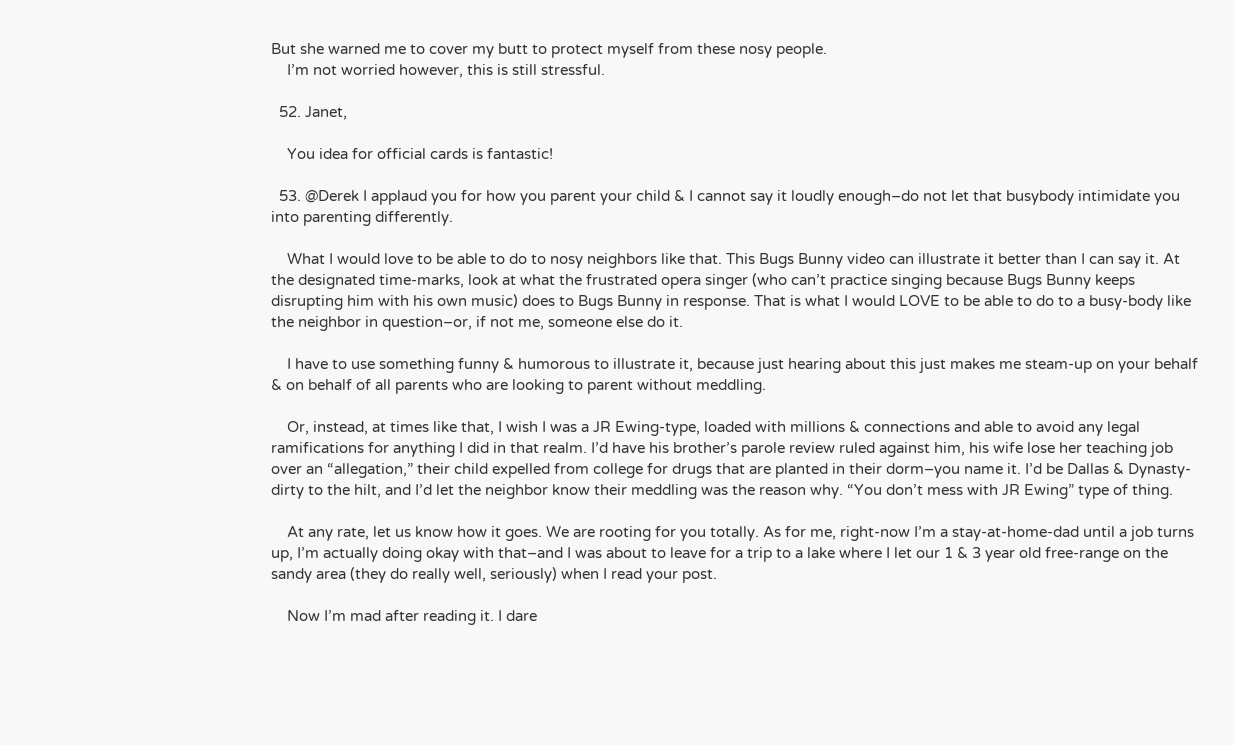But she warned me to cover my butt to protect myself from these nosy people.
    I’m not worried however, this is still stressful.

  52. Janet,

    You idea for official cards is fantastic!

  53. @Derek I applaud you for how you parent your child & I cannot say it loudly enough–do not let that busybody intimidate you into parenting differently.

    What I would love to be able to do to nosy neighbors like that. This Bugs Bunny video can illustrate it better than I can say it. At the designated time-marks, look at what the frustrated opera singer (who can’t practice singing because Bugs Bunny keeps disrupting him with his own music) does to Bugs Bunny in response. That is what I would LOVE to be able to do to a busy-body like the neighbor in question–or, if not me, someone else do it.

    I have to use something funny & humorous to illustrate it, because just hearing about this just makes me steam-up on your behalf & on behalf of all parents who are looking to parent without meddling.

    Or, instead, at times like that, I wish I was a JR Ewing-type, loaded with millions & connections and able to avoid any legal ramifications for anything I did in that realm. I’d have his brother’s parole review ruled against him, his wife lose her teaching job over an “allegation,” their child expelled from college for drugs that are planted in their dorm–you name it. I’d be Dallas & Dynasty-dirty to the hilt, and I’d let the neighbor know their meddling was the reason why. “You don’t mess with JR Ewing” type of thing.

    At any rate, let us know how it goes. We are rooting for you totally. As for me, right-now I’m a stay-at-home-dad until a job turns up, I’m actually doing okay with that–and I was about to leave for a trip to a lake where I let our 1 & 3 year old free-range on the sandy area (they do really well, seriously) when I read your post.

    Now I’m mad after reading it. I dare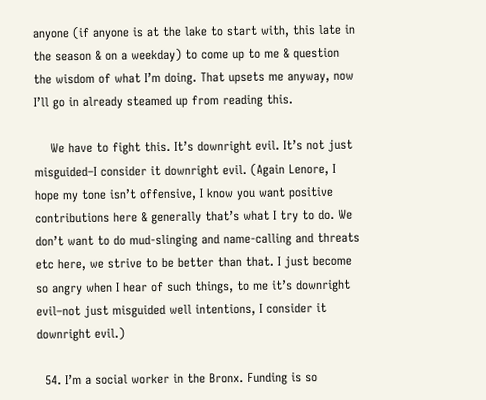anyone (if anyone is at the lake to start with, this late in the season & on a weekday) to come up to me & question the wisdom of what I’m doing. That upsets me anyway, now I’ll go in already steamed up from reading this.

    We have to fight this. It’s downright evil. It’s not just misguided–I consider it downright evil. (Again Lenore, I hope my tone isn’t offensive, I know you want positive contributions here & generally that’s what I try to do. We don’t want to do mud-slinging and name-calling and threats etc here, we strive to be better than that. I just become so angry when I hear of such things, to me it’s downright evil–not just misguided well intentions, I consider it downright evil.)

  54. I’m a social worker in the Bronx. Funding is so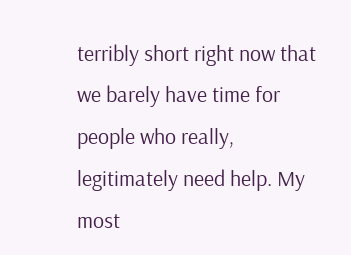terribly short right now that we barely have time for people who really, legitimately need help. My most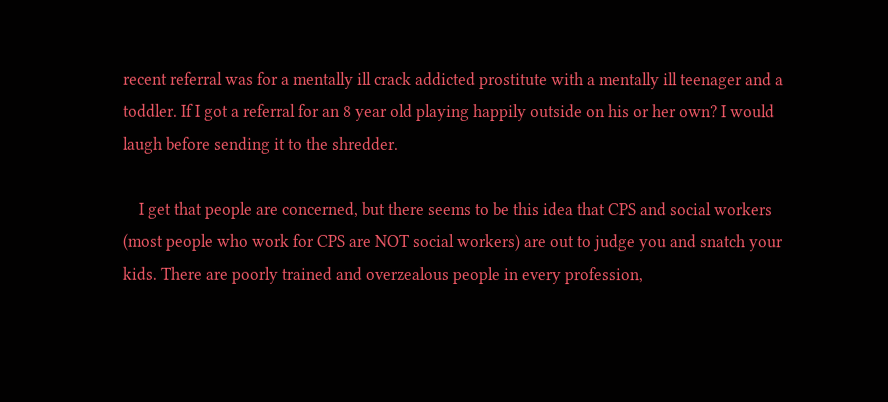recent referral was for a mentally ill crack addicted prostitute with a mentally ill teenager and a toddler. If I got a referral for an 8 year old playing happily outside on his or her own? I would laugh before sending it to the shredder.

    I get that people are concerned, but there seems to be this idea that CPS and social workers (most people who work for CPS are NOT social workers) are out to judge you and snatch your kids. There are poorly trained and overzealous people in every profession,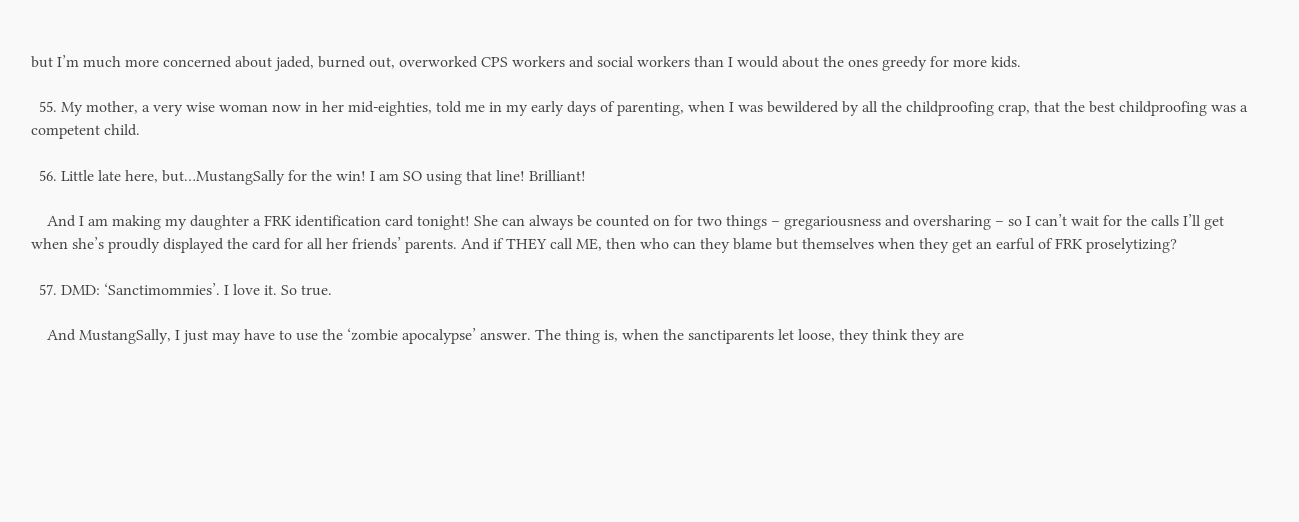but I’m much more concerned about jaded, burned out, overworked CPS workers and social workers than I would about the ones greedy for more kids.

  55. My mother, a very wise woman now in her mid-eighties, told me in my early days of parenting, when I was bewildered by all the childproofing crap, that the best childproofing was a competent child.

  56. Little late here, but…MustangSally for the win! I am SO using that line! Brilliant!

    And I am making my daughter a FRK identification card tonight! She can always be counted on for two things – gregariousness and oversharing – so I can’t wait for the calls I’ll get when she’s proudly displayed the card for all her friends’ parents. And if THEY call ME, then who can they blame but themselves when they get an earful of FRK proselytizing?

  57. DMD: ‘Sanctimommies’. I love it. So true.

    And MustangSally, I just may have to use the ‘zombie apocalypse’ answer. The thing is, when the sanctiparents let loose, they think they are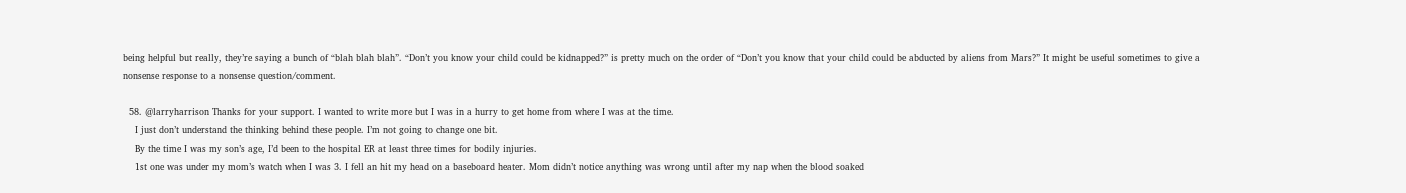being helpful but really, they’re saying a bunch of “blah blah blah”. “Don’t you know your child could be kidnapped?” is pretty much on the order of “Don’t you know that your child could be abducted by aliens from Mars?” It might be useful sometimes to give a nonsense response to a nonsense question/comment.

  58. @larryharrison Thanks for your support. I wanted to write more but I was in a hurry to get home from where I was at the time.
    I just don’t understand the thinking behind these people. I’m not going to change one bit.
    By the time I was my son’s age, I’d been to the hospital ER at least three times for bodily injuries.
    1st one was under my mom’s watch when I was 3. I fell an hit my head on a baseboard heater. Mom didn’t notice anything was wrong until after my nap when the blood soaked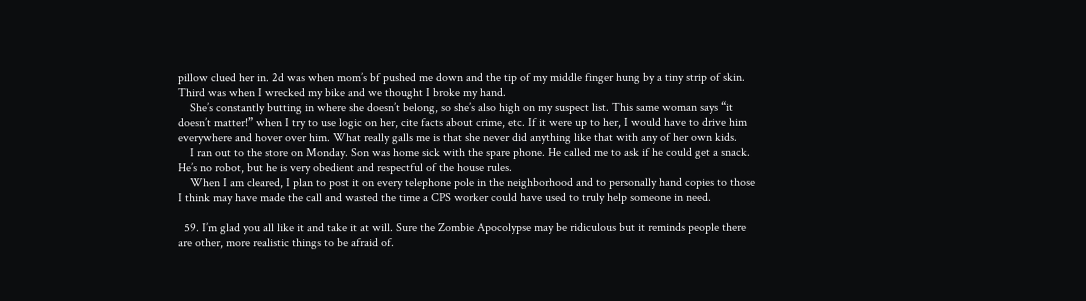pillow clued her in. 2d was when mom’s bf pushed me down and the tip of my middle finger hung by a tiny strip of skin. Third was when I wrecked my bike and we thought I broke my hand.
    She’s constantly butting in where she doesn’t belong, so she’s also high on my suspect list. This same woman says “it doesn’t matter!” when I try to use logic on her, cite facts about crime, etc. If it were up to her, I would have to drive him everywhere and hover over him. What really galls me is that she never did anything like that with any of her own kids.
    I ran out to the store on Monday. Son was home sick with the spare phone. He called me to ask if he could get a snack. He’s no robot, but he is very obedient and respectful of the house rules.
    When I am cleared, I plan to post it on every telephone pole in the neighborhood and to personally hand copies to those I think may have made the call and wasted the time a CPS worker could have used to truly help someone in need.

  59. I’m glad you all like it and take it at will. Sure the Zombie Apocolypse may be ridiculous but it reminds people there are other, more realistic things to be afraid of.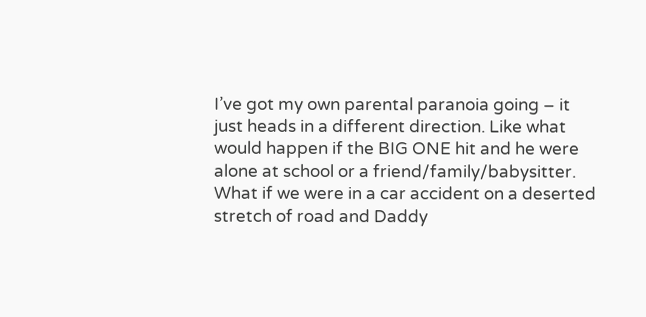I’ve got my own parental paranoia going – it just heads in a different direction. Like what would happen if the BIG ONE hit and he were alone at school or a friend/family/babysitter. What if we were in a car accident on a deserted stretch of road and Daddy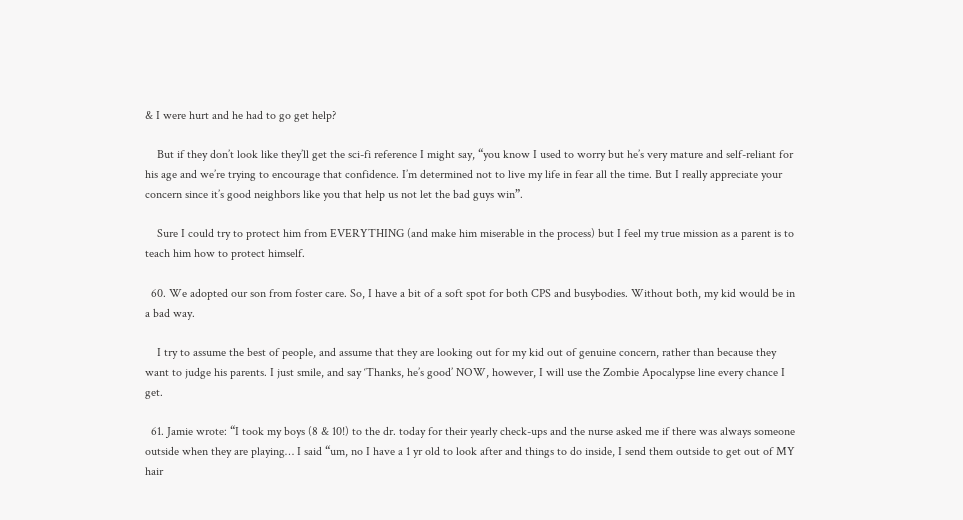& I were hurt and he had to go get help?

    But if they don’t look like they’ll get the sci-fi reference I might say, “you know I used to worry but he’s very mature and self-reliant for his age and we’re trying to encourage that confidence. I’m determined not to live my life in fear all the time. But I really appreciate your concern since it’s good neighbors like you that help us not let the bad guys win”.

    Sure I could try to protect him from EVERYTHING (and make him miserable in the process) but I feel my true mission as a parent is to teach him how to protect himself.

  60. We adopted our son from foster care. So, I have a bit of a soft spot for both CPS and busybodies. Without both, my kid would be in a bad way.

    I try to assume the best of people, and assume that they are looking out for my kid out of genuine concern, rather than because they want to judge his parents. I just smile, and say ‘Thanks, he’s good’ NOW, however, I will use the Zombie Apocalypse line every chance I get.

  61. Jamie wrote: “I took my boys (8 & 10!) to the dr. today for their yearly check-ups and the nurse asked me if there was always someone outside when they are playing… I said “um, no I have a 1 yr old to look after and things to do inside, I send them outside to get out of MY hair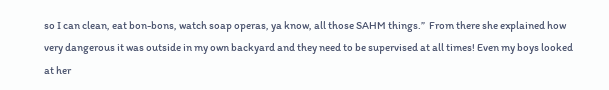so I can clean, eat bon-bons, watch soap operas, ya know, all those SAHM things.”  From there she explained how very dangerous it was outside in my own backyard and they need to be supervised at all times! Even my boys looked at her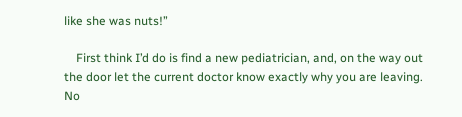like she was nuts!”

    First think I’d do is find a new pediatrician, and, on the way out the door let the current doctor know exactly why you are leaving. No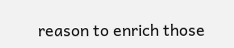reason to enrich those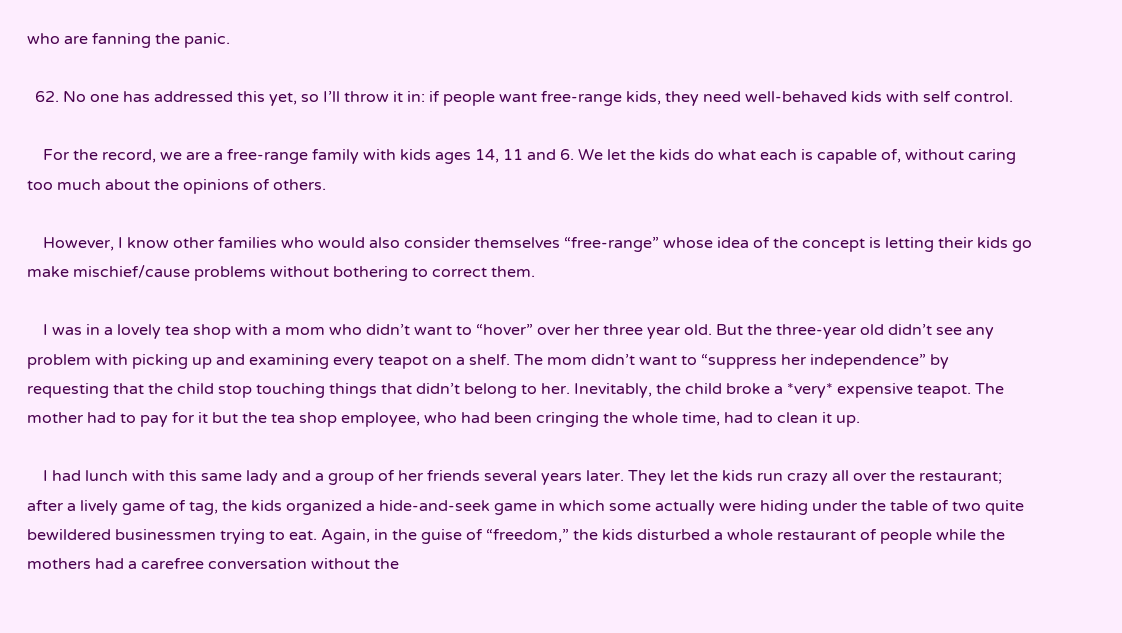who are fanning the panic.

  62. No one has addressed this yet, so I’ll throw it in: if people want free-range kids, they need well-behaved kids with self control.

    For the record, we are a free-range family with kids ages 14, 11 and 6. We let the kids do what each is capable of, without caring too much about the opinions of others.

    However, I know other families who would also consider themselves “free-range” whose idea of the concept is letting their kids go make mischief/cause problems without bothering to correct them.

    I was in a lovely tea shop with a mom who didn’t want to “hover” over her three year old. But the three-year old didn’t see any problem with picking up and examining every teapot on a shelf. The mom didn’t want to “suppress her independence” by requesting that the child stop touching things that didn’t belong to her. Inevitably, the child broke a *very* expensive teapot. The mother had to pay for it but the tea shop employee, who had been cringing the whole time, had to clean it up.

    I had lunch with this same lady and a group of her friends several years later. They let the kids run crazy all over the restaurant; after a lively game of tag, the kids organized a hide-and-seek game in which some actually were hiding under the table of two quite bewildered businessmen trying to eat. Again, in the guise of “freedom,” the kids disturbed a whole restaurant of people while the mothers had a carefree conversation without the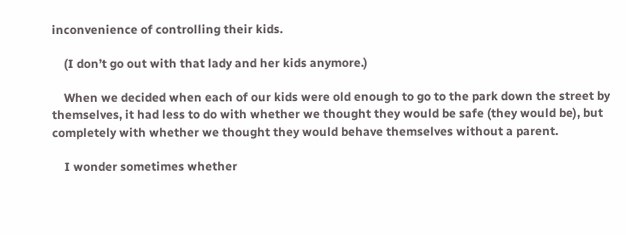inconvenience of controlling their kids.

    (I don’t go out with that lady and her kids anymore.)

    When we decided when each of our kids were old enough to go to the park down the street by themselves, it had less to do with whether we thought they would be safe (they would be), but completely with whether we thought they would behave themselves without a parent.

    I wonder sometimes whether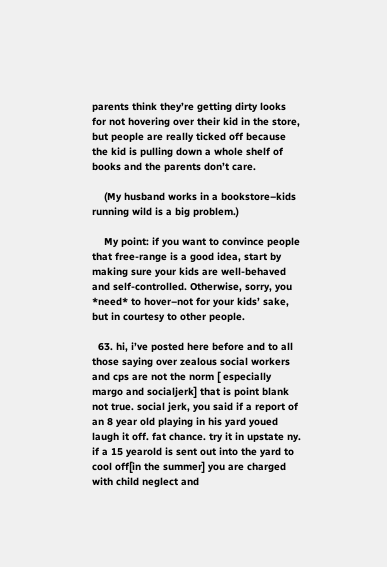parents think they’re getting dirty looks for not hovering over their kid in the store, but people are really ticked off because the kid is pulling down a whole shelf of books and the parents don’t care.

    (My husband works in a bookstore–kids running wild is a big problem.)

    My point: if you want to convince people that free-range is a good idea, start by making sure your kids are well-behaved and self-controlled. Otherwise, sorry, you *need* to hover–not for your kids’ sake, but in courtesy to other people.

  63. hi, i’ve posted here before and to all those saying over zealous social workers and cps are not the norm [ especially margo and socialjerk] that is point blank not true. social jerk, you said if a report of an 8 year old playing in his yard youed laugh it off. fat chance. try it in upstate ny. if a 15 yearold is sent out into the yard to cool off[in the summer] you are charged with child neglect and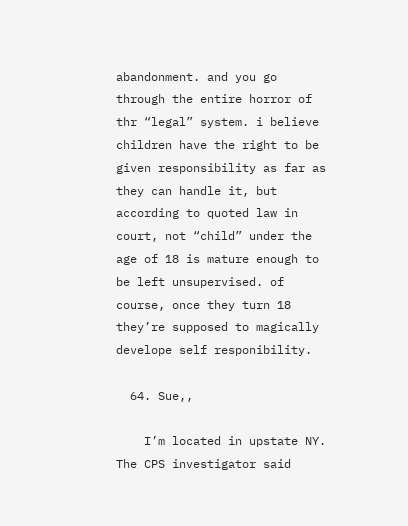abandonment. and you go through the entire horror of thr “legal” system. i believe children have the right to be given responsibility as far as they can handle it, but according to quoted law in court, not “child” under the age of 18 is mature enough to be left unsupervised. of course, once they turn 18 they’re supposed to magically develope self responibility.

  64. Sue,,

    I’m located in upstate NY. The CPS investigator said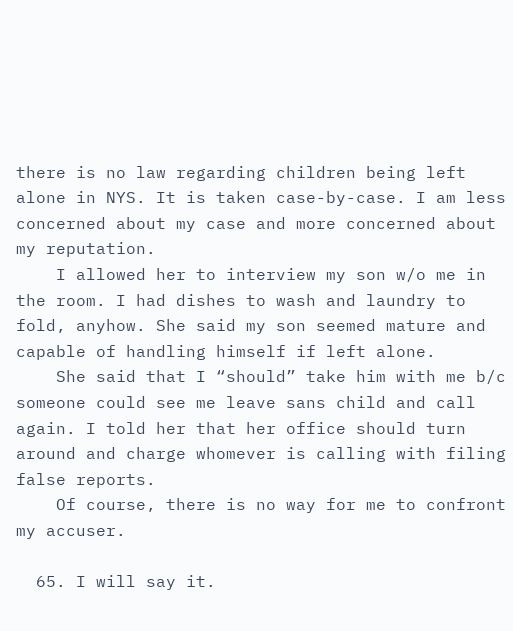there is no law regarding children being left alone in NYS. It is taken case-by-case. I am less concerned about my case and more concerned about my reputation.
    I allowed her to interview my son w/o me in the room. I had dishes to wash and laundry to fold, anyhow. She said my son seemed mature and capable of handling himself if left alone.
    She said that I “should” take him with me b/c someone could see me leave sans child and call again. I told her that her office should turn around and charge whomever is calling with filing false reports.
    Of course, there is no way for me to confront my accuser.

  65. I will say it.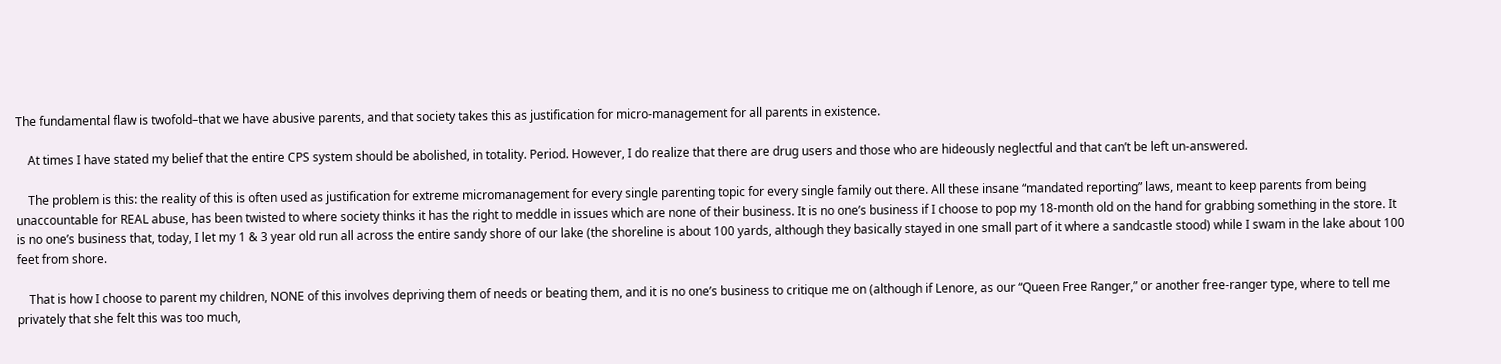The fundamental flaw is twofold–that we have abusive parents, and that society takes this as justification for micro-management for all parents in existence.

    At times I have stated my belief that the entire CPS system should be abolished, in totality. Period. However, I do realize that there are drug users and those who are hideously neglectful and that can’t be left un-answered.

    The problem is this: the reality of this is often used as justification for extreme micromanagement for every single parenting topic for every single family out there. All these insane “mandated reporting” laws, meant to keep parents from being unaccountable for REAL abuse, has been twisted to where society thinks it has the right to meddle in issues which are none of their business. It is no one’s business if I choose to pop my 18-month old on the hand for grabbing something in the store. It is no one’s business that, today, I let my 1 & 3 year old run all across the entire sandy shore of our lake (the shoreline is about 100 yards, although they basically stayed in one small part of it where a sandcastle stood) while I swam in the lake about 100 feet from shore.

    That is how I choose to parent my children, NONE of this involves depriving them of needs or beating them, and it is no one’s business to critique me on (although if Lenore, as our “Queen Free Ranger,” or another free-ranger type, where to tell me privately that she felt this was too much,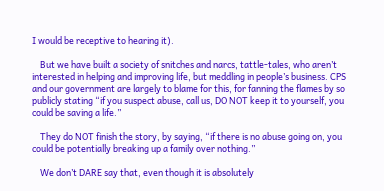I would be receptive to hearing it).

    But we have built a society of snitches and narcs, tattle-tales, who aren’t interested in helping and improving life, but meddling in people’s business. CPS and our government are largely to blame for this, for fanning the flames by so publicly stating “if you suspect abuse, call us, DO NOT keep it to yourself, you could be saving a life.”

    They do NOT finish the story, by saying, “if there is no abuse going on, you could be potentially breaking up a family over nothing.”

    We don’t DARE say that, even though it is absolutely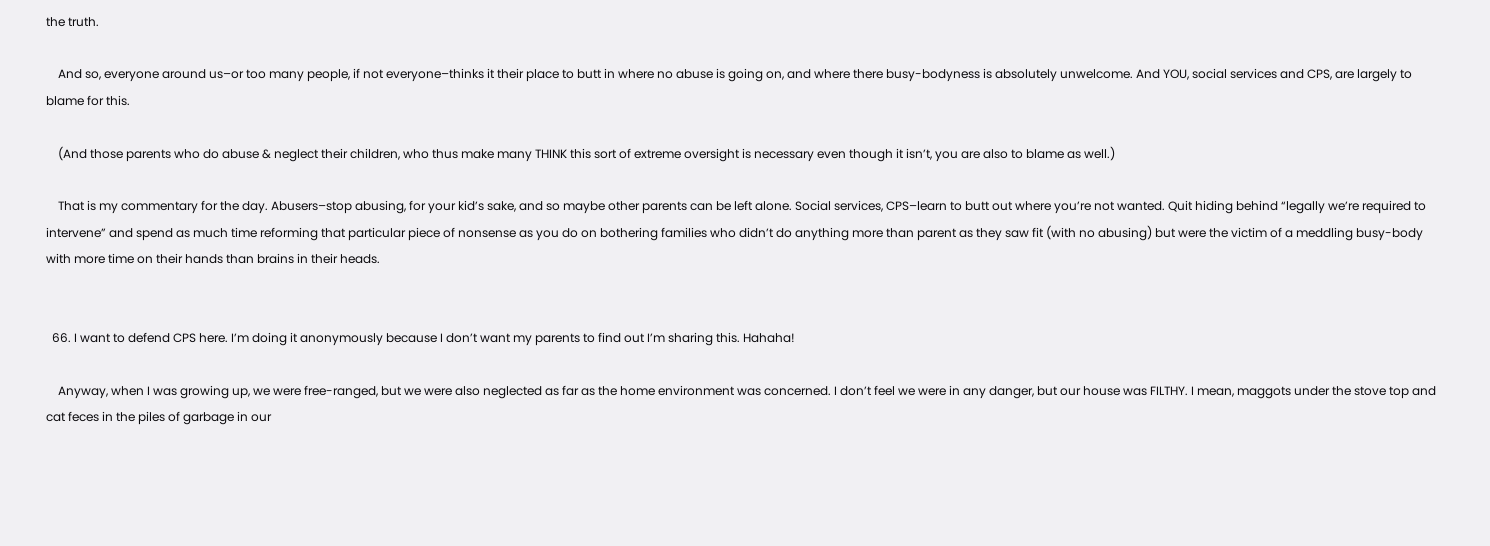the truth.

    And so, everyone around us–or too many people, if not everyone–thinks it their place to butt in where no abuse is going on, and where there busy-bodyness is absolutely unwelcome. And YOU, social services and CPS, are largely to blame for this.

    (And those parents who do abuse & neglect their children, who thus make many THINK this sort of extreme oversight is necessary even though it isn’t, you are also to blame as well.)

    That is my commentary for the day. Abusers–stop abusing, for your kid’s sake, and so maybe other parents can be left alone. Social services, CPS–learn to butt out where you’re not wanted. Quit hiding behind “legally we’re required to intervene” and spend as much time reforming that particular piece of nonsense as you do on bothering families who didn’t do anything more than parent as they saw fit (with no abusing) but were the victim of a meddling busy-body with more time on their hands than brains in their heads.


  66. I want to defend CPS here. I’m doing it anonymously because I don’t want my parents to find out I’m sharing this. Hahaha!

    Anyway, when I was growing up, we were free-ranged, but we were also neglected as far as the home environment was concerned. I don’t feel we were in any danger, but our house was FILTHY. I mean, maggots under the stove top and cat feces in the piles of garbage in our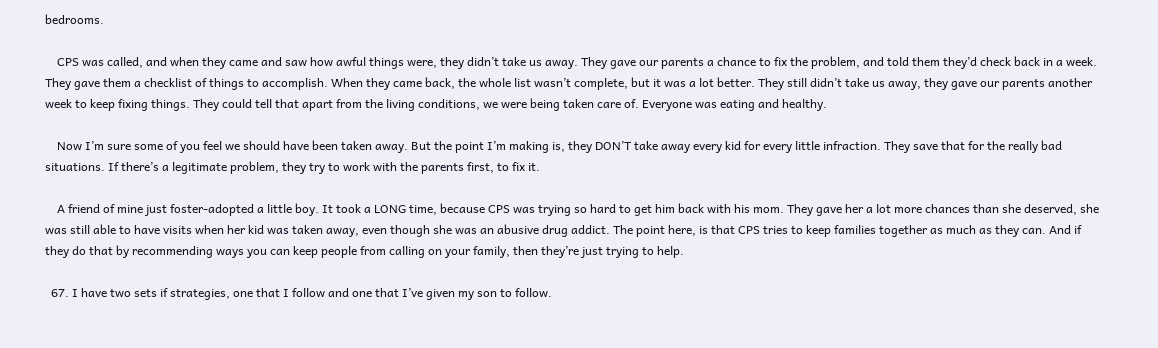bedrooms.

    CPS was called, and when they came and saw how awful things were, they didn’t take us away. They gave our parents a chance to fix the problem, and told them they’d check back in a week. They gave them a checklist of things to accomplish. When they came back, the whole list wasn’t complete, but it was a lot better. They still didn’t take us away, they gave our parents another week to keep fixing things. They could tell that apart from the living conditions, we were being taken care of. Everyone was eating and healthy.

    Now I’m sure some of you feel we should have been taken away. But the point I’m making is, they DON’T take away every kid for every little infraction. They save that for the really bad situations. If there’s a legitimate problem, they try to work with the parents first, to fix it.

    A friend of mine just foster-adopted a little boy. It took a LONG time, because CPS was trying so hard to get him back with his mom. They gave her a lot more chances than she deserved, she was still able to have visits when her kid was taken away, even though she was an abusive drug addict. The point here, is that CPS tries to keep families together as much as they can. And if they do that by recommending ways you can keep people from calling on your family, then they’re just trying to help.

  67. I have two sets if strategies, one that I follow and one that I’ve given my son to follow.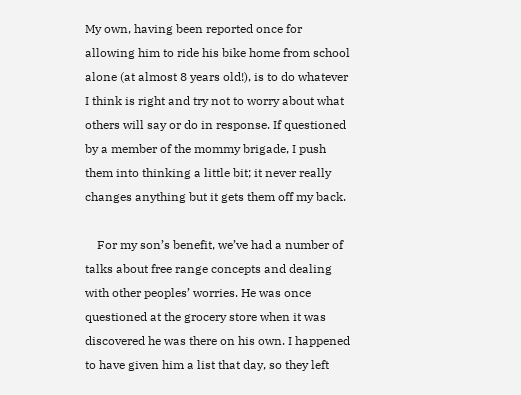My own, having been reported once for allowing him to ride his bike home from school alone (at almost 8 years old!), is to do whatever I think is right and try not to worry about what others will say or do in response. If questioned by a member of the mommy brigade, I push them into thinking a little bit; it never really changes anything but it gets them off my back.

    For my son’s benefit, we’ve had a number of talks about free range concepts and dealing with other peoples’ worries. He was once questioned at the grocery store when it was discovered he was there on his own. I happened to have given him a list that day, so they left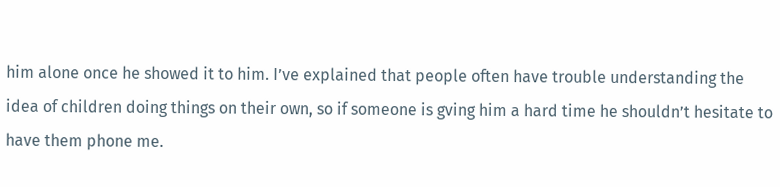him alone once he showed it to him. I’ve explained that people often have trouble understanding the idea of children doing things on their own, so if someone is gving him a hard time he shouldn’t hesitate to have them phone me.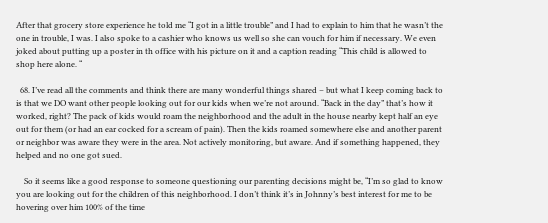After that grocery store experience he told me “I got in a little trouble” and I had to explain to him that he wasn’t the one in trouble, I was. I also spoke to a cashier who knows us well so she can vouch for him if necessary. We even joked about putting up a poster in th office with his picture on it and a caption reading “This child is allowed to shop here alone. “

  68. I’ve read all the comments and think there are many wonderful things shared – but what I keep coming back to is that we DO want other people looking out for our kids when we’re not around. “Back in the day” that’s how it worked, right? The pack of kids would roam the neighborhood and the adult in the house nearby kept half an eye out for them (or had an ear cocked for a scream of pain). Then the kids roamed somewhere else and another parent or neighbor was aware they were in the area. Not actively monitoring, but aware. And if something happened, they helped and no one got sued.

    So it seems like a good response to someone questioning our parenting decisions might be, “I’m so glad to know you are looking out for the children of this neighborhood. I don’t think it’s in Johnny’s best interest for me to be hovering over him 100% of the time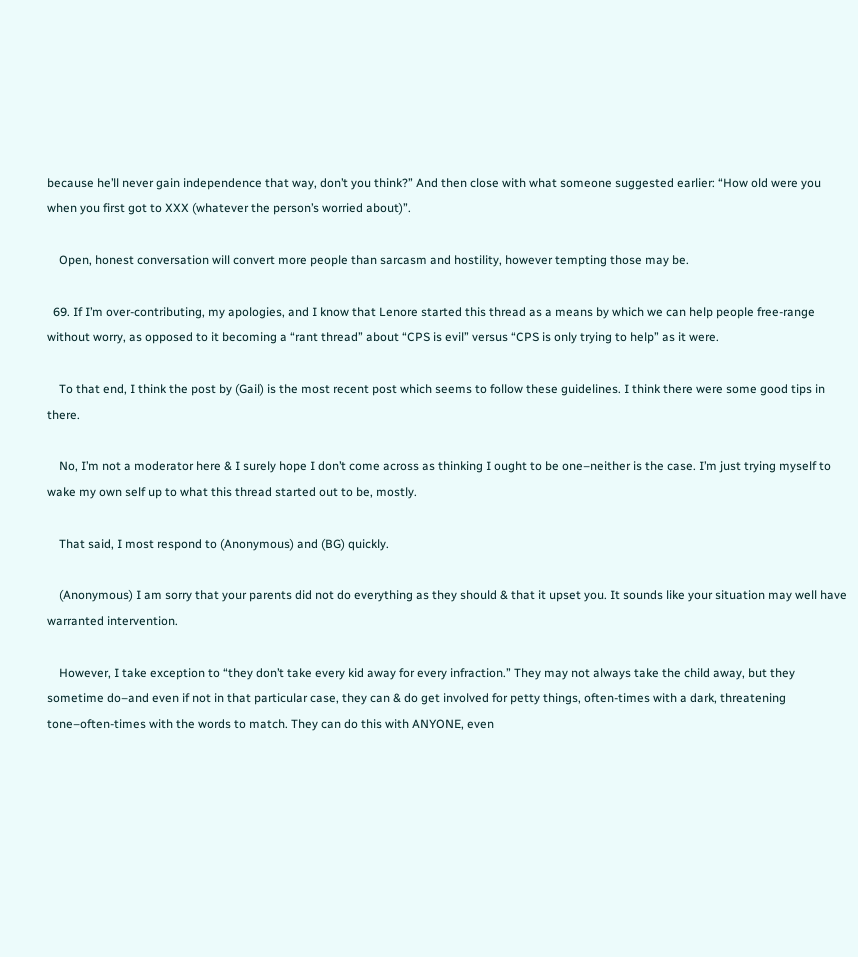because he’ll never gain independence that way, don’t you think?” And then close with what someone suggested earlier: “How old were you when you first got to XXX (whatever the person’s worried about)”.

    Open, honest conversation will convert more people than sarcasm and hostility, however tempting those may be.

  69. If I’m over-contributing, my apologies, and I know that Lenore started this thread as a means by which we can help people free-range without worry, as opposed to it becoming a “rant thread” about “CPS is evil” versus “CPS is only trying to help” as it were.

    To that end, I think the post by (Gail) is the most recent post which seems to follow these guidelines. I think there were some good tips in there.

    No, I’m not a moderator here & I surely hope I don’t come across as thinking I ought to be one–neither is the case. I’m just trying myself to wake my own self up to what this thread started out to be, mostly.

    That said, I most respond to (Anonymous) and (BG) quickly.

    (Anonymous) I am sorry that your parents did not do everything as they should & that it upset you. It sounds like your situation may well have warranted intervention.

    However, I take exception to “they don’t take every kid away for every infraction.” They may not always take the child away, but they sometime do–and even if not in that particular case, they can & do get involved for petty things, often-times with a dark, threatening tone–often-times with the words to match. They can do this with ANYONE, even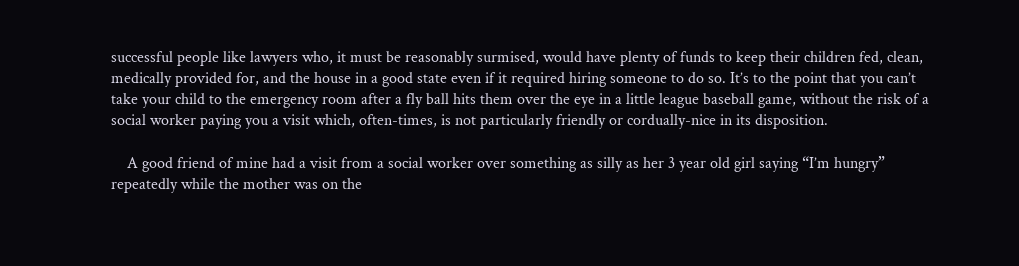successful people like lawyers who, it must be reasonably surmised, would have plenty of funds to keep their children fed, clean, medically provided for, and the house in a good state even if it required hiring someone to do so. It’s to the point that you can’t take your child to the emergency room after a fly ball hits them over the eye in a little league baseball game, without the risk of a social worker paying you a visit which, often-times, is not particularly friendly or cordually-nice in its disposition.

    A good friend of mine had a visit from a social worker over something as silly as her 3 year old girl saying “I’m hungry” repeatedly while the mother was on the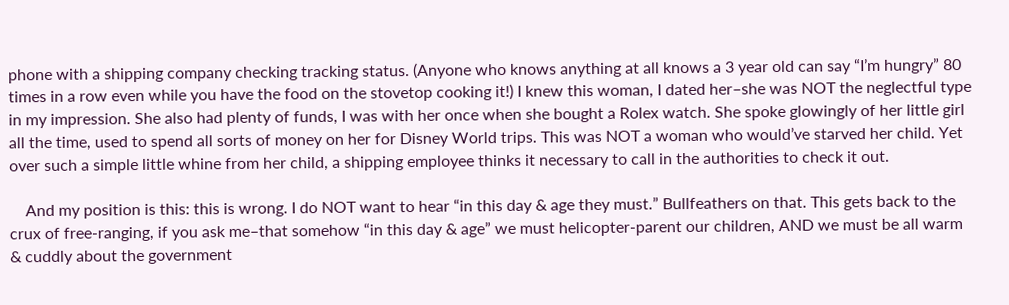phone with a shipping company checking tracking status. (Anyone who knows anything at all knows a 3 year old can say “I’m hungry” 80 times in a row even while you have the food on the stovetop cooking it!) I knew this woman, I dated her–she was NOT the neglectful type in my impression. She also had plenty of funds, I was with her once when she bought a Rolex watch. She spoke glowingly of her little girl all the time, used to spend all sorts of money on her for Disney World trips. This was NOT a woman who would’ve starved her child. Yet over such a simple little whine from her child, a shipping employee thinks it necessary to call in the authorities to check it out.

    And my position is this: this is wrong. I do NOT want to hear “in this day & age they must.” Bullfeathers on that. This gets back to the crux of free-ranging, if you ask me–that somehow “in this day & age” we must helicopter-parent our children, AND we must be all warm & cuddly about the government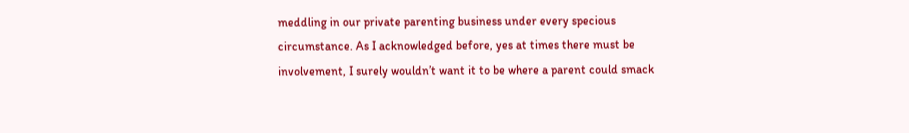meddling in our private parenting business under every specious circumstance. As I acknowledged before, yes at times there must be involvement, I surely wouldn’t want it to be where a parent could smack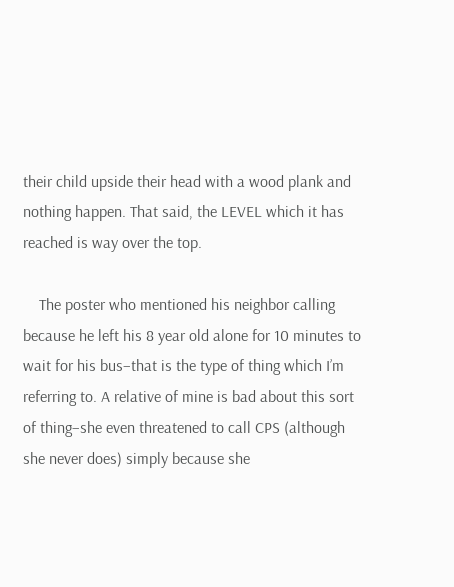their child upside their head with a wood plank and nothing happen. That said, the LEVEL which it has reached is way over the top.

    The poster who mentioned his neighbor calling because he left his 8 year old alone for 10 minutes to wait for his bus–that is the type of thing which I’m referring to. A relative of mine is bad about this sort of thing–she even threatened to call CPS (although she never does) simply because she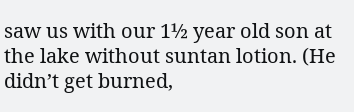saw us with our 1½ year old son at the lake without suntan lotion. (He didn’t get burned,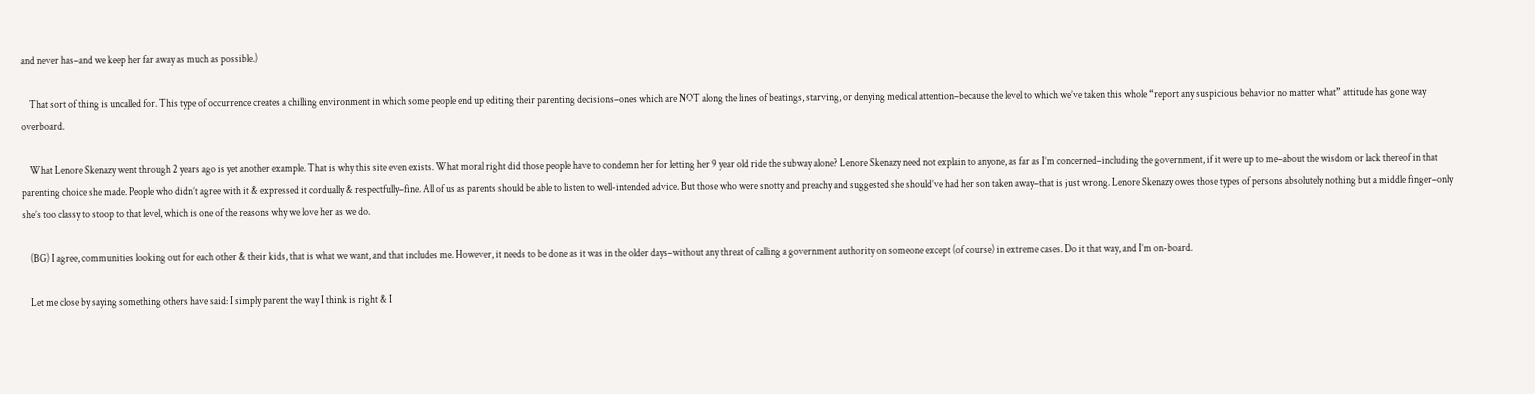and never has–and we keep her far away as much as possible.)

    That sort of thing is uncalled for. This type of occurrence creates a chilling environment in which some people end up editing their parenting decisions–ones which are NOT along the lines of beatings, starving, or denying medical attention–because the level to which we’ve taken this whole “report any suspicious behavior no matter what” attitude has gone way overboard.

    What Lenore Skenazy went through 2 years ago is yet another example. That is why this site even exists. What moral right did those people have to condemn her for letting her 9 year old ride the subway alone? Lenore Skenazy need not explain to anyone, as far as I’m concerned–including the government, if it were up to me–about the wisdom or lack thereof in that parenting choice she made. People who didn’t agree with it & expressed it cordually & respectfully–fine. All of us as parents should be able to listen to well-intended advice. But those who were snotty and preachy and suggested she should’ve had her son taken away–that is just wrong. Lenore Skenazy owes those types of persons absolutely nothing but a middle finger–only she’s too classy to stoop to that level, which is one of the reasons why we love her as we do.

    (BG) I agree, communities looking out for each other & their kids, that is what we want, and that includes me. However, it needs to be done as it was in the older days–without any threat of calling a government authority on someone except (of course) in extreme cases. Do it that way, and I’m on-board.

    Let me close by saying something others have said: I simply parent the way I think is right & I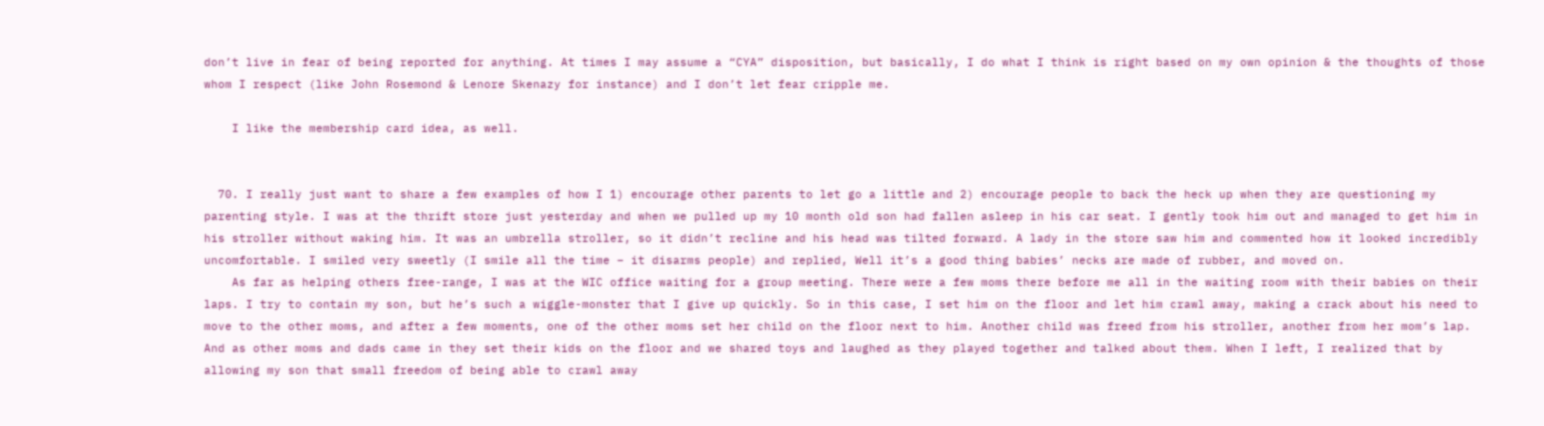don’t live in fear of being reported for anything. At times I may assume a “CYA” disposition, but basically, I do what I think is right based on my own opinion & the thoughts of those whom I respect (like John Rosemond & Lenore Skenazy for instance) and I don’t let fear cripple me.

    I like the membership card idea, as well.


  70. I really just want to share a few examples of how I 1) encourage other parents to let go a little and 2) encourage people to back the heck up when they are questioning my parenting style. I was at the thrift store just yesterday and when we pulled up my 10 month old son had fallen asleep in his car seat. I gently took him out and managed to get him in his stroller without waking him. It was an umbrella stroller, so it didn’t recline and his head was tilted forward. A lady in the store saw him and commented how it looked incredibly uncomfortable. I smiled very sweetly (I smile all the time – it disarms people) and replied, Well it’s a good thing babies’ necks are made of rubber, and moved on.
    As far as helping others free-range, I was at the WIC office waiting for a group meeting. There were a few moms there before me all in the waiting room with their babies on their laps. I try to contain my son, but he’s such a wiggle-monster that I give up quickly. So in this case, I set him on the floor and let him crawl away, making a crack about his need to move to the other moms, and after a few moments, one of the other moms set her child on the floor next to him. Another child was freed from his stroller, another from her mom’s lap. And as other moms and dads came in they set their kids on the floor and we shared toys and laughed as they played together and talked about them. When I left, I realized that by allowing my son that small freedom of being able to crawl away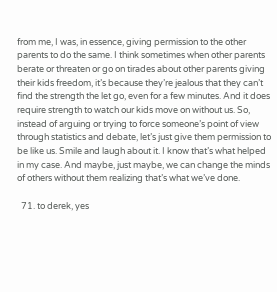from me, I was, in essence, giving permission to the other parents to do the same. I think sometimes when other parents berate or threaten or go on tirades about other parents giving their kids freedom, it’s because they’re jealous that they can’t find the strength the let go, even for a few minutes. And it does require strength to watch our kids move on without us. So, instead of arguing or trying to force someone’s point of view through statistics and debate, let’s just give them permission to be like us. Smile and laugh about it. I know that’s what helped in my case. And maybe, just maybe, we can change the minds of others without them realizing that’s what we’ve done.

  71. to derek, yes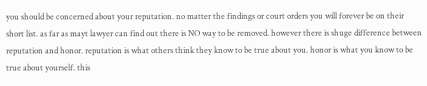you should be concerned about your reputation. no matter the findings or court orders you will forever be on their short list. as far as mayt lawyer can find out there is NO way to be removed. however there is shuge difference between reputation and honor. reputation is what others think they know to be true about you. honor is what you know to be true about yourself. this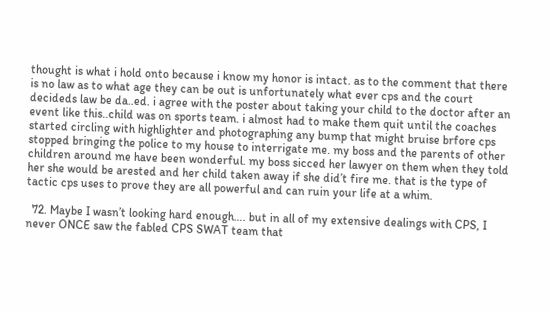thought is what i hold onto because i know my honor is intact. as to the comment that there is no law as to what age they can be out is unfortunately what ever cps and the court decideds law be da..ed. i agree with the poster about taking your child to the doctor after an event like this..child was on sports team. i almost had to make them quit until the coaches started circling with highlighter and photographing any bump that might bruise brfore cps stopped bringing the police to my house to interrigate me. my boss and the parents of other children around me have been wonderful. my boss sicced her lawyer on them when they told her she would be arested and her child taken away if she did’t fire me. that is the type of tactic cps uses to prove they are all powerful and can ruin your life at a whim.

  72. Maybe I wasn’t looking hard enough…. but in all of my extensive dealings with CPS, I never ONCE saw the fabled CPS SWAT team that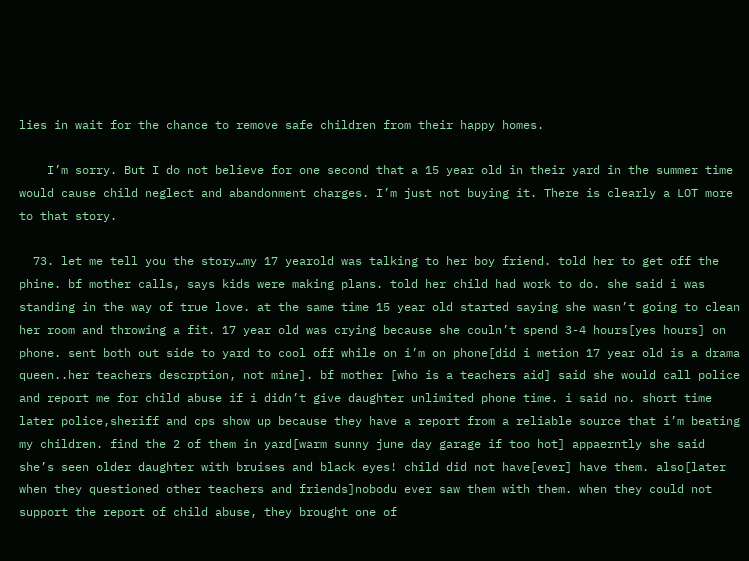lies in wait for the chance to remove safe children from their happy homes.

    I’m sorry. But I do not believe for one second that a 15 year old in their yard in the summer time would cause child neglect and abandonment charges. I’m just not buying it. There is clearly a LOT more to that story.

  73. let me tell you the story…my 17 yearold was talking to her boy friend. told her to get off the phine. bf mother calls, says kids were making plans. told her child had work to do. she said i was standing in the way of true love. at the same time 15 year old started saying she wasn’t going to clean her room and throwing a fit. 17 year old was crying because she couln’t spend 3-4 hours[yes hours] on phone. sent both out side to yard to cool off while on i’m on phone[did i metion 17 year old is a drama queen..her teachers descrption, not mine]. bf mother [who is a teachers aid] said she would call police and report me for child abuse if i didn’t give daughter unlimited phone time. i said no. short time later police,sheriff and cps show up because they have a report from a reliable source that i’m beating my children. find the 2 of them in yard[warm sunny june day garage if too hot] appaerntly she said she’s seen older daughter with bruises and black eyes! child did not have[ever] have them. also[later when they questioned other teachers and friends]nobodu ever saw them with them. when they could not support the report of child abuse, they brought one of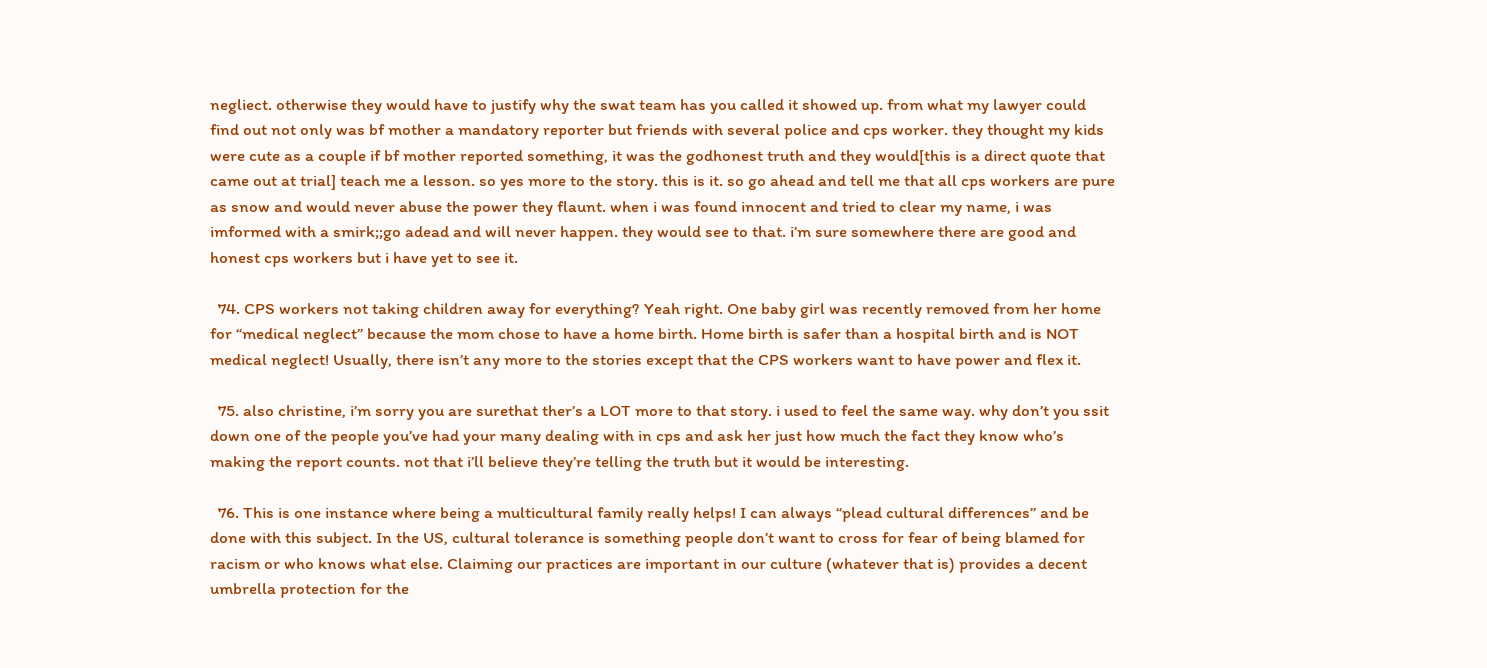negliect. otherwise they would have to justify why the swat team has you called it showed up. from what my lawyer could find out not only was bf mother a mandatory reporter but friends with several police and cps worker. they thought my kids were cute as a couple if bf mother reported something, it was the godhonest truth and they would[this is a direct quote that came out at trial] teach me a lesson. so yes more to the story. this is it. so go ahead and tell me that all cps workers are pure as snow and would never abuse the power they flaunt. when i was found innocent and tried to clear my name, i was imformed with a smirk;;go adead and will never happen. they would see to that. i’m sure somewhere there are good and honest cps workers but i have yet to see it.

  74. CPS workers not taking children away for everything? Yeah right. One baby girl was recently removed from her home for “medical neglect” because the mom chose to have a home birth. Home birth is safer than a hospital birth and is NOT medical neglect! Usually, there isn’t any more to the stories except that the CPS workers want to have power and flex it.

  75. also christine, i’m sorry you are surethat ther’s a LOT more to that story. i used to feel the same way. why don’t you ssit down one of the people you’ve had your many dealing with in cps and ask her just how much the fact they know who’s making the report counts. not that i’ll believe they’re telling the truth but it would be interesting.

  76. This is one instance where being a multicultural family really helps! I can always “plead cultural differences” and be done with this subject. In the US, cultural tolerance is something people don’t want to cross for fear of being blamed for racism or who knows what else. Claiming our practices are important in our culture (whatever that is) provides a decent umbrella protection for the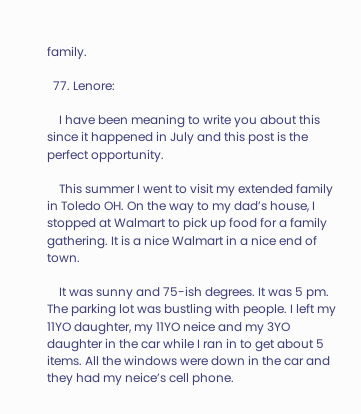family.

  77. Lenore:

    I have been meaning to write you about this since it happened in July and this post is the perfect opportunity.

    This summer I went to visit my extended family in Toledo OH. On the way to my dad’s house, I stopped at Walmart to pick up food for a family gathering. It is a nice Walmart in a nice end of town.

    It was sunny and 75-ish degrees. It was 5 pm. The parking lot was bustling with people. I left my 11YO daughter, my 11YO neice and my 3YO daughter in the car while I ran in to get about 5 items. All the windows were down in the car and they had my neice’s cell phone.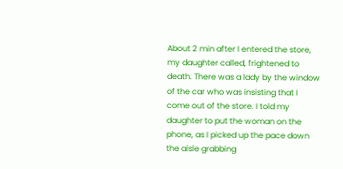About 2 min after I entered the store, my daughter called, frightened to death. There was a lady by the window of the car who was insisting that I come out of the store. I told my daughter to put the woman on the phone, as I picked up the pace down the aisle grabbing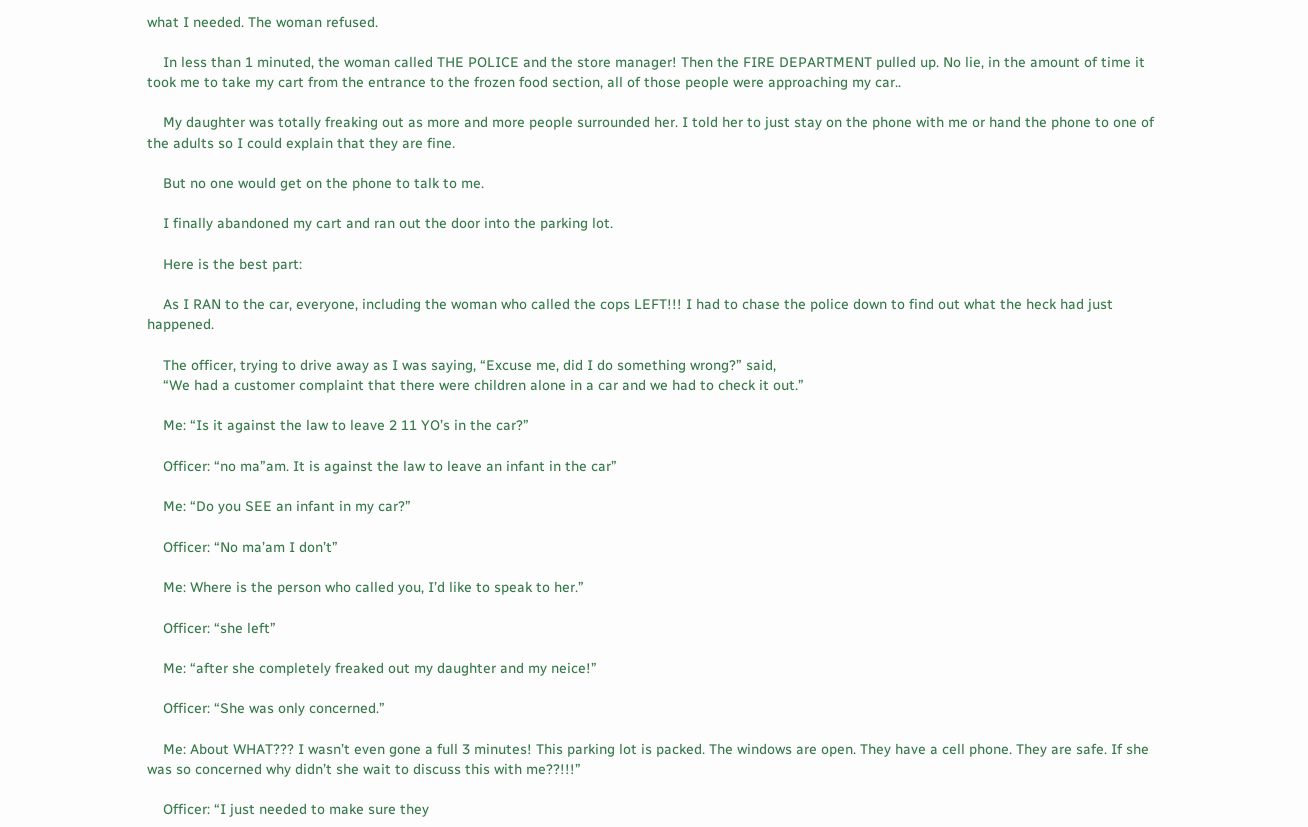what I needed. The woman refused.

    In less than 1 minuted, the woman called THE POLICE and the store manager! Then the FIRE DEPARTMENT pulled up. No lie, in the amount of time it took me to take my cart from the entrance to the frozen food section, all of those people were approaching my car..

    My daughter was totally freaking out as more and more people surrounded her. I told her to just stay on the phone with me or hand the phone to one of the adults so I could explain that they are fine.

    But no one would get on the phone to talk to me.

    I finally abandoned my cart and ran out the door into the parking lot.

    Here is the best part:

    As I RAN to the car, everyone, including the woman who called the cops LEFT!!! I had to chase the police down to find out what the heck had just happened.

    The officer, trying to drive away as I was saying, “Excuse me, did I do something wrong?” said,
    “We had a customer complaint that there were children alone in a car and we had to check it out.”

    Me: “Is it against the law to leave 2 11 YO’s in the car?”

    Officer: “no ma”am. It is against the law to leave an infant in the car”

    Me: “Do you SEE an infant in my car?”

    Officer: “No ma’am I don’t”

    Me: Where is the person who called you, I’d like to speak to her.”

    Officer: “she left”

    Me: “after she completely freaked out my daughter and my neice!”

    Officer: “She was only concerned.”

    Me: About WHAT??? I wasn’t even gone a full 3 minutes! This parking lot is packed. The windows are open. They have a cell phone. They are safe. If she was so concerned why didn’t she wait to discuss this with me??!!!”

    Officer: “I just needed to make sure they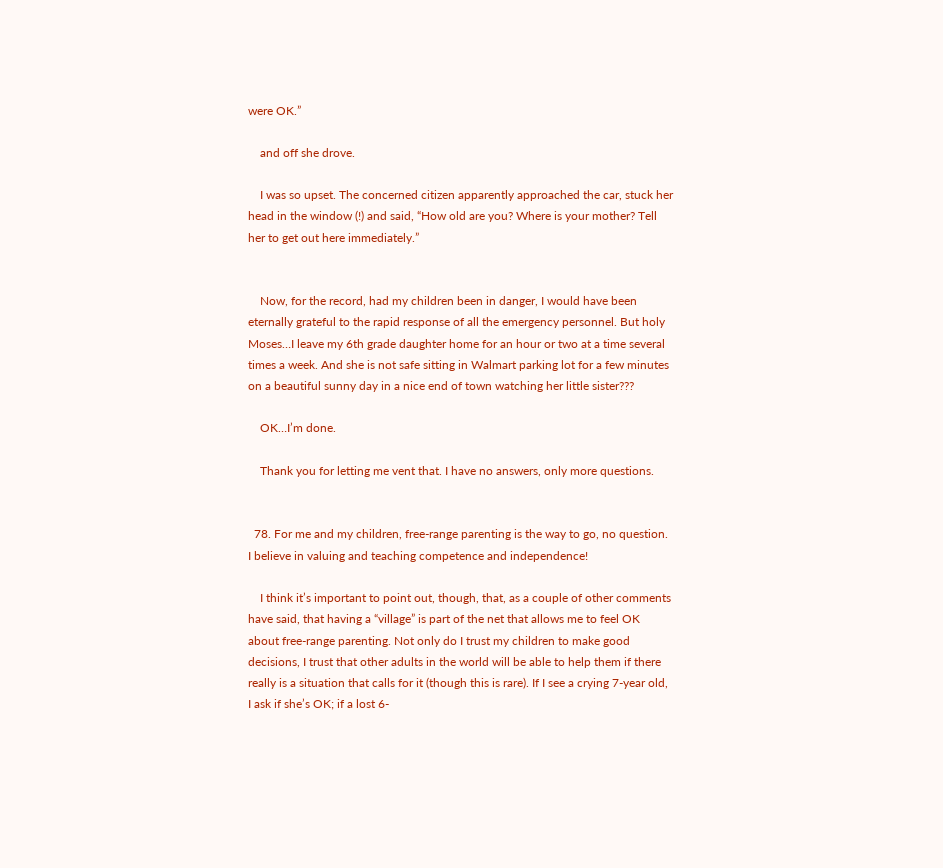were OK.”

    and off she drove.

    I was so upset. The concerned citizen apparently approached the car, stuck her head in the window (!) and said, “How old are you? Where is your mother? Tell her to get out here immediately.”


    Now, for the record, had my children been in danger, I would have been eternally grateful to the rapid response of all the emergency personnel. But holy Moses…I leave my 6th grade daughter home for an hour or two at a time several times a week. And she is not safe sitting in Walmart parking lot for a few minutes on a beautiful sunny day in a nice end of town watching her little sister???

    OK…I’m done.

    Thank you for letting me vent that. I have no answers, only more questions.


  78. For me and my children, free-range parenting is the way to go, no question. I believe in valuing and teaching competence and independence!

    I think it’s important to point out, though, that, as a couple of other comments have said, that having a “village” is part of the net that allows me to feel OK about free-range parenting. Not only do I trust my children to make good decisions, I trust that other adults in the world will be able to help them if there really is a situation that calls for it (though this is rare). If I see a crying 7-year old, I ask if she’s OK; if a lost 6-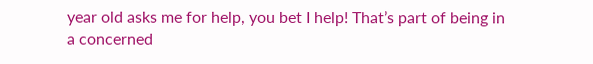year old asks me for help, you bet I help! That’s part of being in a concerned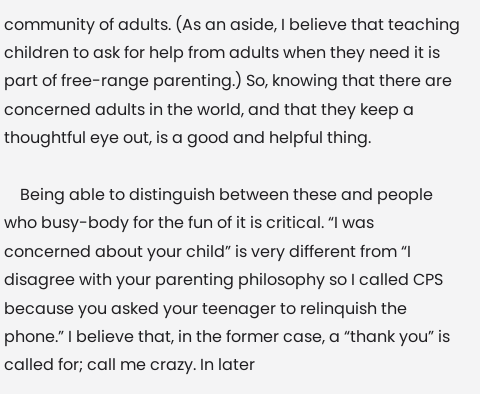community of adults. (As an aside, I believe that teaching children to ask for help from adults when they need it is part of free-range parenting.) So, knowing that there are concerned adults in the world, and that they keep a thoughtful eye out, is a good and helpful thing.

    Being able to distinguish between these and people who busy-body for the fun of it is critical. “I was concerned about your child” is very different from “I disagree with your parenting philosophy so I called CPS because you asked your teenager to relinquish the phone.” I believe that, in the former case, a “thank you” is called for; call me crazy. In later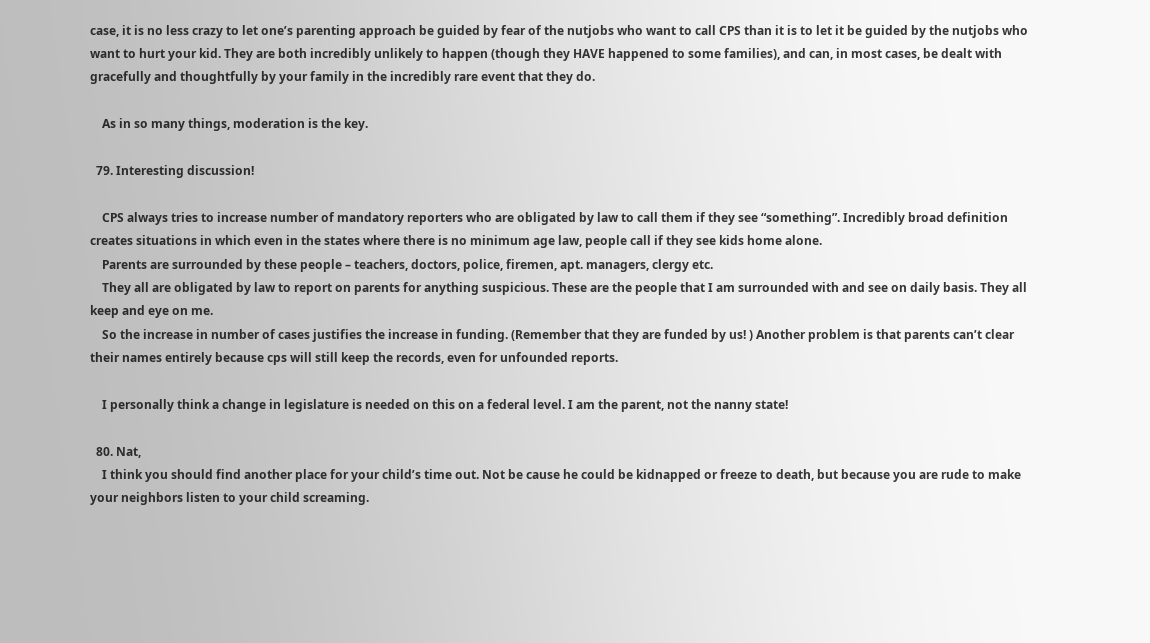case, it is no less crazy to let one’s parenting approach be guided by fear of the nutjobs who want to call CPS than it is to let it be guided by the nutjobs who want to hurt your kid. They are both incredibly unlikely to happen (though they HAVE happened to some families), and can, in most cases, be dealt with gracefully and thoughtfully by your family in the incredibly rare event that they do.

    As in so many things, moderation is the key.

  79. Interesting discussion!

    CPS always tries to increase number of mandatory reporters who are obligated by law to call them if they see “something”. Incredibly broad definition creates situations in which even in the states where there is no minimum age law, people call if they see kids home alone.
    Parents are surrounded by these people – teachers, doctors, police, firemen, apt. managers, clergy etc.
    They all are obligated by law to report on parents for anything suspicious. These are the people that I am surrounded with and see on daily basis. They all keep and eye on me.
    So the increase in number of cases justifies the increase in funding. (Remember that they are funded by us! ) Another problem is that parents can’t clear their names entirely because cps will still keep the records, even for unfounded reports.

    I personally think a change in legislature is needed on this on a federal level. I am the parent, not the nanny state!

  80. Nat,
    I think you should find another place for your child’s time out. Not be cause he could be kidnapped or freeze to death, but because you are rude to make your neighbors listen to your child screaming.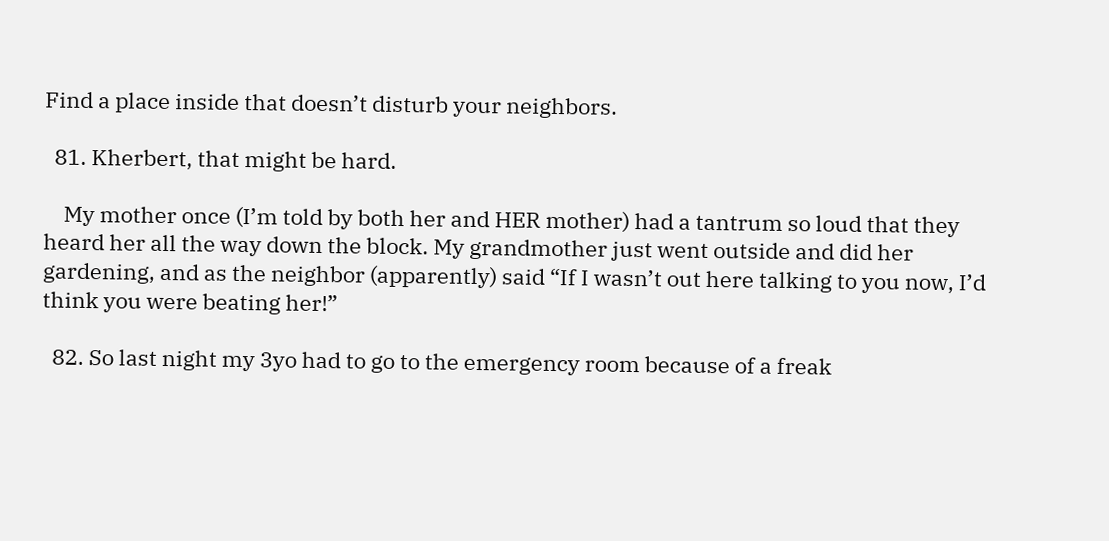Find a place inside that doesn’t disturb your neighbors.

  81. Kherbert, that might be hard.

    My mother once (I’m told by both her and HER mother) had a tantrum so loud that they heard her all the way down the block. My grandmother just went outside and did her gardening, and as the neighbor (apparently) said “If I wasn’t out here talking to you now, I’d think you were beating her!”

  82. So last night my 3yo had to go to the emergency room because of a freak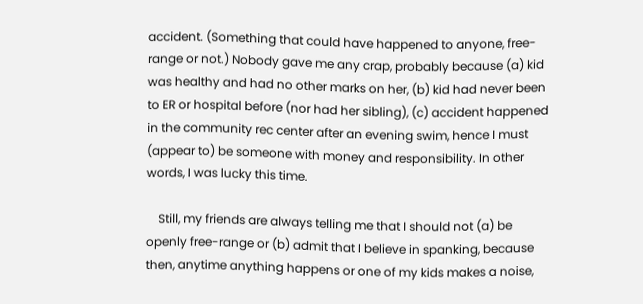accident. (Something that could have happened to anyone, free-range or not.) Nobody gave me any crap, probably because (a) kid was healthy and had no other marks on her, (b) kid had never been to ER or hospital before (nor had her sibling), (c) accident happened in the community rec center after an evening swim, hence I must (appear to) be someone with money and responsibility. In other words, I was lucky this time.

    Still, my friends are always telling me that I should not (a) be openly free-range or (b) admit that I believe in spanking, because then, anytime anything happens or one of my kids makes a noise,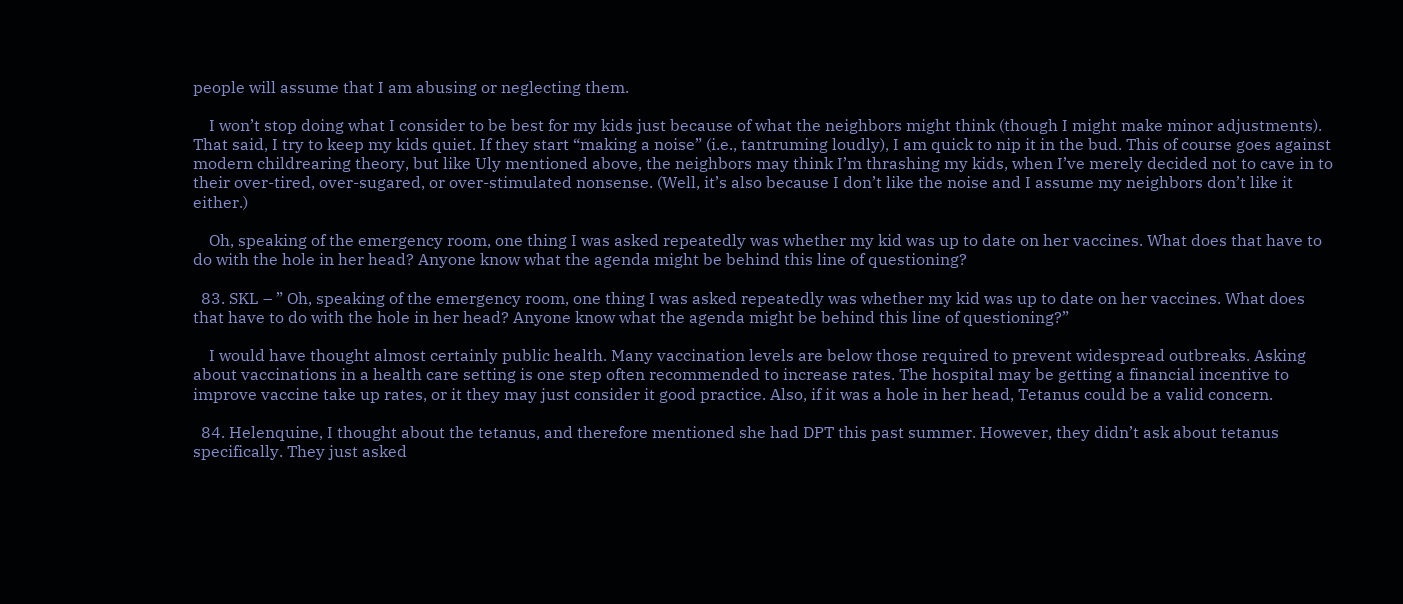people will assume that I am abusing or neglecting them.

    I won’t stop doing what I consider to be best for my kids just because of what the neighbors might think (though I might make minor adjustments). That said, I try to keep my kids quiet. If they start “making a noise” (i.e., tantruming loudly), I am quick to nip it in the bud. This of course goes against modern childrearing theory, but like Uly mentioned above, the neighbors may think I’m thrashing my kids, when I’ve merely decided not to cave in to their over-tired, over-sugared, or over-stimulated nonsense. (Well, it’s also because I don’t like the noise and I assume my neighbors don’t like it either.)

    Oh, speaking of the emergency room, one thing I was asked repeatedly was whether my kid was up to date on her vaccines. What does that have to do with the hole in her head? Anyone know what the agenda might be behind this line of questioning?

  83. SKL – ” Oh, speaking of the emergency room, one thing I was asked repeatedly was whether my kid was up to date on her vaccines. What does that have to do with the hole in her head? Anyone know what the agenda might be behind this line of questioning?”

    I would have thought almost certainly public health. Many vaccination levels are below those required to prevent widespread outbreaks. Asking about vaccinations in a health care setting is one step often recommended to increase rates. The hospital may be getting a financial incentive to improve vaccine take up rates, or it they may just consider it good practice. Also, if it was a hole in her head, Tetanus could be a valid concern.

  84. Helenquine, I thought about the tetanus, and therefore mentioned she had DPT this past summer. However, they didn’t ask about tetanus specifically. They just asked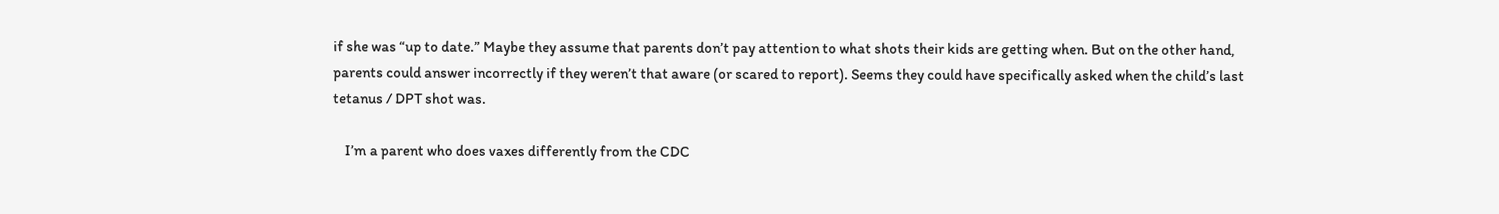if she was “up to date.” Maybe they assume that parents don’t pay attention to what shots their kids are getting when. But on the other hand, parents could answer incorrectly if they weren’t that aware (or scared to report). Seems they could have specifically asked when the child’s last tetanus / DPT shot was.

    I’m a parent who does vaxes differently from the CDC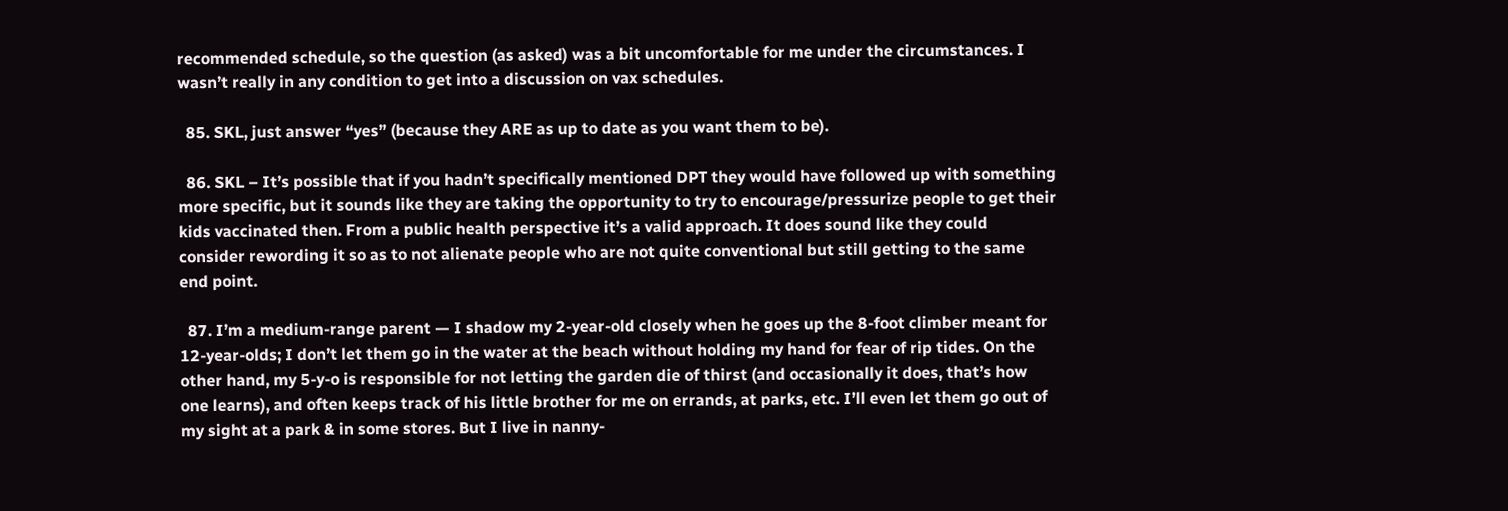recommended schedule, so the question (as asked) was a bit uncomfortable for me under the circumstances. I wasn’t really in any condition to get into a discussion on vax schedules.

  85. SKL, just answer “yes” (because they ARE as up to date as you want them to be).

  86. SKL – It’s possible that if you hadn’t specifically mentioned DPT they would have followed up with something more specific, but it sounds like they are taking the opportunity to try to encourage/pressurize people to get their kids vaccinated then. From a public health perspective it’s a valid approach. It does sound like they could consider rewording it so as to not alienate people who are not quite conventional but still getting to the same end point.

  87. I’m a medium-range parent — I shadow my 2-year-old closely when he goes up the 8-foot climber meant for 12-year-olds; I don’t let them go in the water at the beach without holding my hand for fear of rip tides. On the other hand, my 5-y-o is responsible for not letting the garden die of thirst (and occasionally it does, that’s how one learns), and often keeps track of his little brother for me on errands, at parks, etc. I’ll even let them go out of my sight at a park & in some stores. But I live in nanny-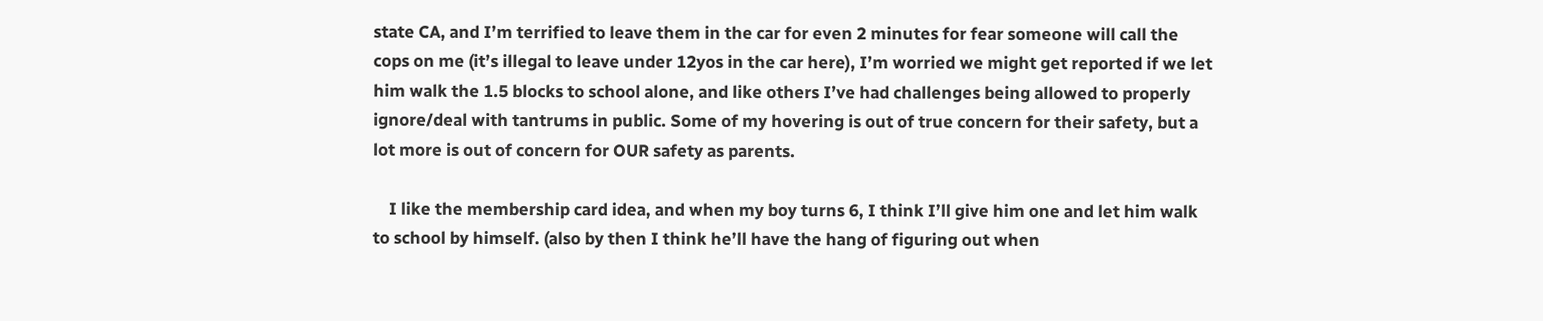state CA, and I’m terrified to leave them in the car for even 2 minutes for fear someone will call the cops on me (it’s illegal to leave under 12yos in the car here), I’m worried we might get reported if we let him walk the 1.5 blocks to school alone, and like others I’ve had challenges being allowed to properly ignore/deal with tantrums in public. Some of my hovering is out of true concern for their safety, but a lot more is out of concern for OUR safety as parents.

    I like the membership card idea, and when my boy turns 6, I think I’ll give him one and let him walk to school by himself. (also by then I think he’ll have the hang of figuring out when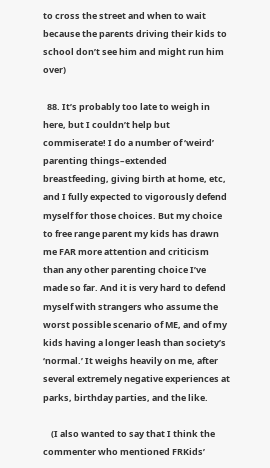to cross the street and when to wait because the parents driving their kids to school don’t see him and might run him over)

  88. It’s probably too late to weigh in here, but I couldn’t help but commiserate! I do a number of ‘weird’ parenting things–extended breastfeeding, giving birth at home, etc, and I fully expected to vigorously defend myself for those choices. But my choice to free range parent my kids has drawn me FAR more attention and criticism than any other parenting choice I’ve made so far. And it is very hard to defend myself with strangers who assume the worst possible scenario of ME, and of my kids having a longer leash than society’s ‘normal.’ It weighs heavily on me, after several extremely negative experiences at parks, birthday parties, and the like.

    (I also wanted to say that I think the commenter who mentioned FRKids’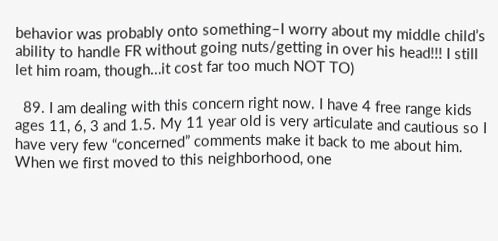behavior was probably onto something–I worry about my middle child’s ability to handle FR without going nuts/getting in over his head!!! I still let him roam, though…it cost far too much NOT TO)

  89. I am dealing with this concern right now. I have 4 free range kids ages 11, 6, 3 and 1.5. My 11 year old is very articulate and cautious so I have very few “concerned” comments make it back to me about him. When we first moved to this neighborhood, one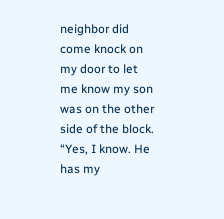neighbor did come knock on my door to let me know my son was on the other side of the block. “Yes, I know. He has my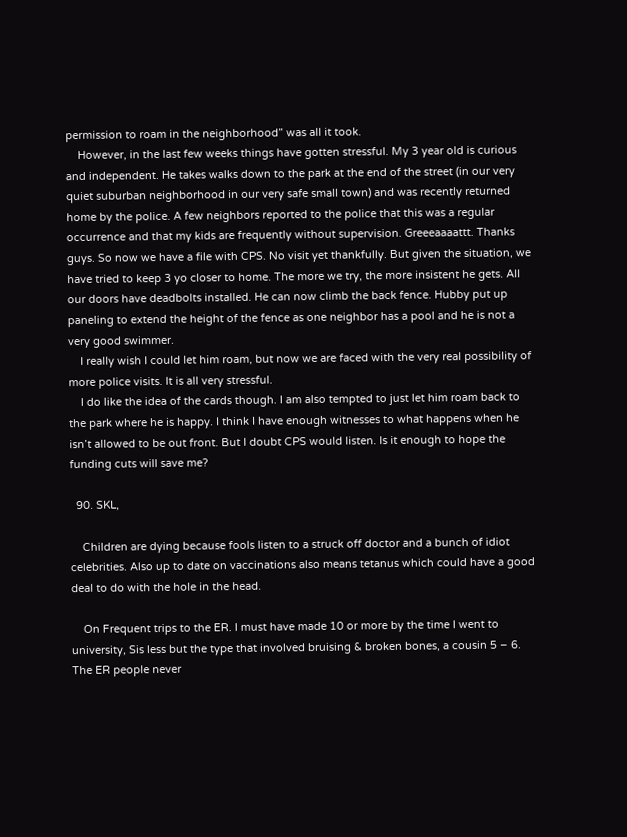permission to roam in the neighborhood” was all it took.
    However, in the last few weeks things have gotten stressful. My 3 year old is curious and independent. He takes walks down to the park at the end of the street (in our very quiet suburban neighborhood in our very safe small town) and was recently returned home by the police. A few neighbors reported to the police that this was a regular occurrence and that my kids are frequently without supervision. Greeeaaaattt. Thanks guys. So now we have a file with CPS. No visit yet thankfully. But given the situation, we have tried to keep 3 yo closer to home. The more we try, the more insistent he gets. All our doors have deadbolts installed. He can now climb the back fence. Hubby put up paneling to extend the height of the fence as one neighbor has a pool and he is not a very good swimmer.
    I really wish I could let him roam, but now we are faced with the very real possibility of more police visits. It is all very stressful.
    I do like the idea of the cards though. I am also tempted to just let him roam back to the park where he is happy. I think I have enough witnesses to what happens when he isn’t allowed to be out front. But I doubt CPS would listen. Is it enough to hope the funding cuts will save me?

  90. SKL,

    Children are dying because fools listen to a struck off doctor and a bunch of idiot celebrities. Also up to date on vaccinations also means tetanus which could have a good deal to do with the hole in the head.

    On Frequent trips to the ER. I must have made 10 or more by the time I went to university, Sis less but the type that involved bruising & broken bones, a cousin 5 – 6. The ER people never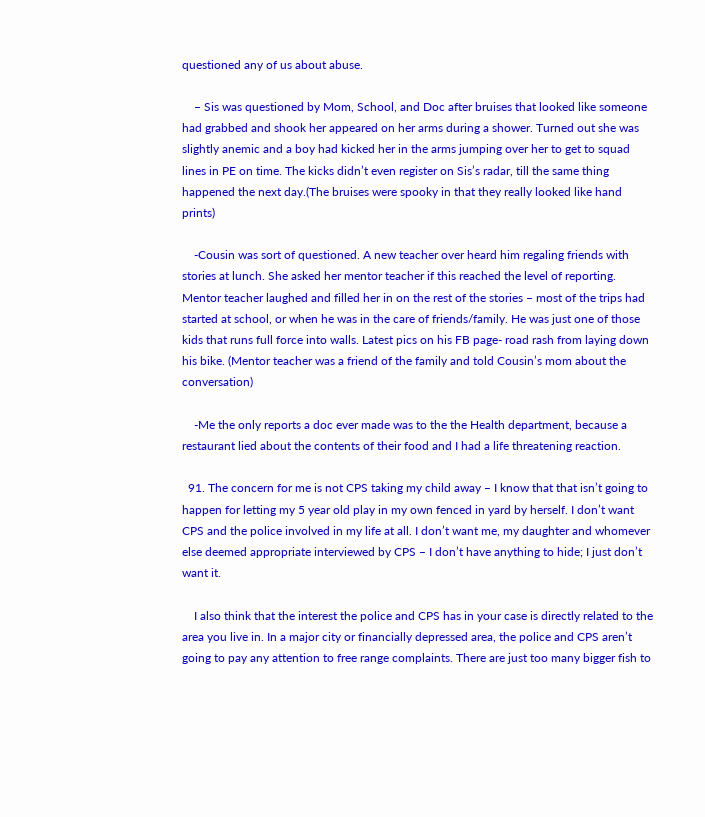questioned any of us about abuse.

    – Sis was questioned by Mom, School, and Doc after bruises that looked like someone had grabbed and shook her appeared on her arms during a shower. Turned out she was slightly anemic and a boy had kicked her in the arms jumping over her to get to squad lines in PE on time. The kicks didn’t even register on Sis’s radar, till the same thing happened the next day.(The bruises were spooky in that they really looked like hand prints)

    -Cousin was sort of questioned. A new teacher over heard him regaling friends with stories at lunch. She asked her mentor teacher if this reached the level of reporting. Mentor teacher laughed and filled her in on the rest of the stories – most of the trips had started at school, or when he was in the care of friends/family. He was just one of those kids that runs full force into walls. Latest pics on his FB page- road rash from laying down his bike. (Mentor teacher was a friend of the family and told Cousin’s mom about the conversation)

    -Me the only reports a doc ever made was to the the Health department, because a restaurant lied about the contents of their food and I had a life threatening reaction.

  91. The concern for me is not CPS taking my child away – I know that that isn’t going to happen for letting my 5 year old play in my own fenced in yard by herself. I don’t want CPS and the police involved in my life at all. I don’t want me, my daughter and whomever else deemed appropriate interviewed by CPS – I don’t have anything to hide; I just don’t want it.

    I also think that the interest the police and CPS has in your case is directly related to the area you live in. In a major city or financially depressed area, the police and CPS aren’t going to pay any attention to free range complaints. There are just too many bigger fish to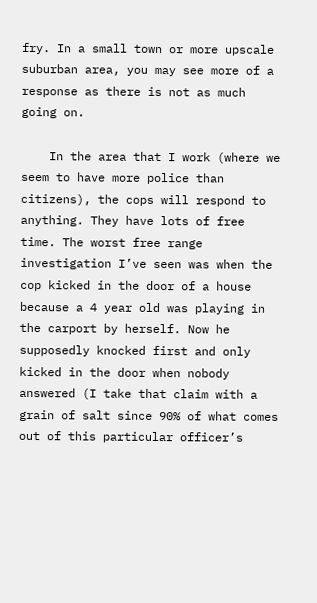fry. In a small town or more upscale suburban area, you may see more of a response as there is not as much going on.

    In the area that I work (where we seem to have more police than citizens), the cops will respond to anything. They have lots of free time. The worst free range investigation I’ve seen was when the cop kicked in the door of a house because a 4 year old was playing in the carport by herself. Now he supposedly knocked first and only kicked in the door when nobody answered (I take that claim with a grain of salt since 90% of what comes out of this particular officer’s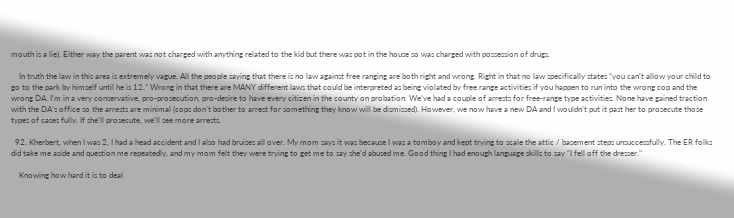mouth is a lie). Either way the parent was not charged with anything related to the kid but there was pot in the house so was charged with possession of drugs.

    In truth the law in this area is extremely vague. All the people saying that there is no law against free ranging are both right and wrong. Right in that no law specifically states “you can’t allow your child to go to the park by himself until he is 12.” Wrong in that there are MANY different laws that could be interpreted as being violated by free range activities if you happen to run into the wrong cop and the wrong DA. I’m in a very conservative, pro-prosecution, pro-desire to have every citizen in the county on probation. We’ve had a couple of arrests for free-range type activities. None have gained traction with the DA’s office so the arrests are minimal (cops don’t bother to arrest for something they know will be dismissed). However, we now have a new DA and I wouldn’t put it past her to prosecute those types of cases fully. If she’ll prosecute, we’ll see more arrests.

  92. Kherbert, when I was 2, I had a head accident and I also had bruises all over. My mom says it was because I was a tomboy and kept trying to scale the attic / basement steps unsuccessfully. The ER folks did take me aside and question me repeatedly, and my mom felt they were trying to get me to say she’d abused me. Good thing I had enough language skills to say “I fell off the dresser.”

    Knowing how hard it is to deal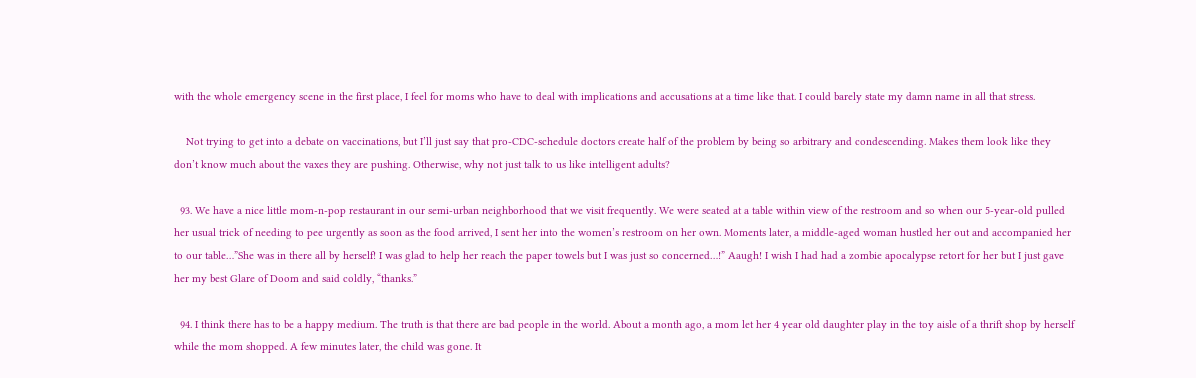with the whole emergency scene in the first place, I feel for moms who have to deal with implications and accusations at a time like that. I could barely state my damn name in all that stress.

    Not trying to get into a debate on vaccinations, but I’ll just say that pro-CDC-schedule doctors create half of the problem by being so arbitrary and condescending. Makes them look like they don’t know much about the vaxes they are pushing. Otherwise, why not just talk to us like intelligent adults?

  93. We have a nice little mom-n-pop restaurant in our semi-urban neighborhood that we visit frequently. We were seated at a table within view of the restroom and so when our 5-year-old pulled her usual trick of needing to pee urgently as soon as the food arrived, I sent her into the women’s restroom on her own. Moments later, a middle-aged woman hustled her out and accompanied her to our table…”She was in there all by herself! I was glad to help her reach the paper towels but I was just so concerned…!” Aaugh! I wish I had had a zombie apocalypse retort for her but I just gave her my best Glare of Doom and said coldly, “thanks.”

  94. I think there has to be a happy medium. The truth is that there are bad people in the world. About a month ago, a mom let her 4 year old daughter play in the toy aisle of a thrift shop by herself while the mom shopped. A few minutes later, the child was gone. It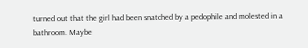turned out that the girl had been snatched by a pedophile and molested in a bathroom. Maybe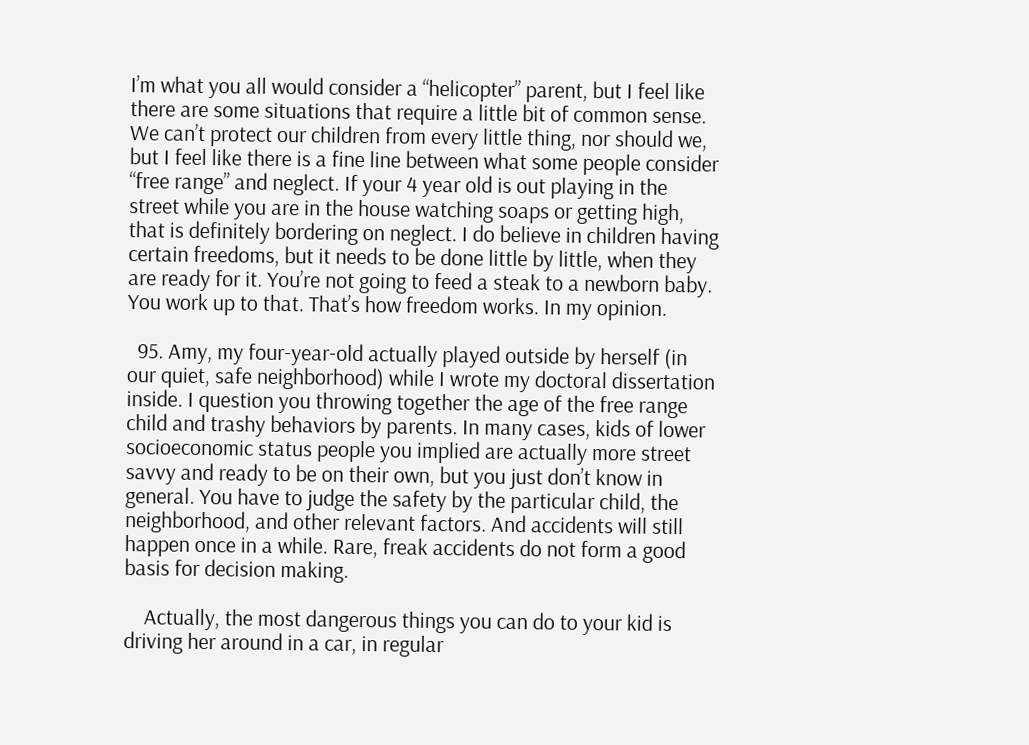I’m what you all would consider a “helicopter” parent, but I feel like there are some situations that require a little bit of common sense. We can’t protect our children from every little thing, nor should we, but I feel like there is a fine line between what some people consider “free range” and neglect. If your 4 year old is out playing in the street while you are in the house watching soaps or getting high, that is definitely bordering on neglect. I do believe in children having certain freedoms, but it needs to be done little by little, when they are ready for it. You’re not going to feed a steak to a newborn baby. You work up to that. That’s how freedom works. In my opinion.

  95. Amy, my four-year-old actually played outside by herself (in our quiet, safe neighborhood) while I wrote my doctoral dissertation inside. I question you throwing together the age of the free range child and trashy behaviors by parents. In many cases, kids of lower socioeconomic status people you implied are actually more street savvy and ready to be on their own, but you just don’t know in general. You have to judge the safety by the particular child, the neighborhood, and other relevant factors. And accidents will still happen once in a while. Rare, freak accidents do not form a good basis for decision making.

    Actually, the most dangerous things you can do to your kid is driving her around in a car, in regular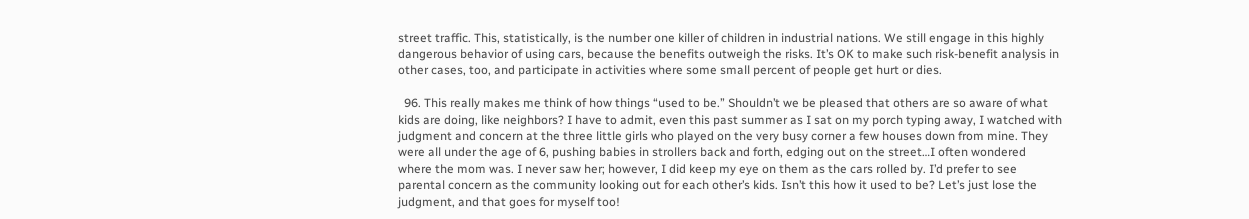street traffic. This, statistically, is the number one killer of children in industrial nations. We still engage in this highly dangerous behavior of using cars, because the benefits outweigh the risks. It’s OK to make such risk-benefit analysis in other cases, too, and participate in activities where some small percent of people get hurt or dies.

  96. This really makes me think of how things “used to be.” Shouldn’t we be pleased that others are so aware of what kids are doing, like neighbors? I have to admit, even this past summer as I sat on my porch typing away, I watched with judgment and concern at the three little girls who played on the very busy corner a few houses down from mine. They were all under the age of 6, pushing babies in strollers back and forth, edging out on the street…I often wondered where the mom was. I never saw her; however, I did keep my eye on them as the cars rolled by. I’d prefer to see parental concern as the community looking out for each other’s kids. Isn’t this how it used to be? Let’s just lose the judgment, and that goes for myself too!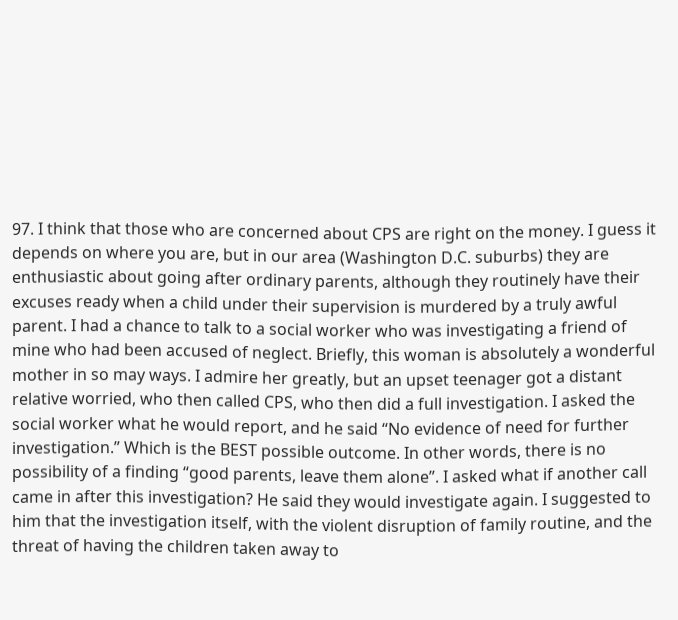97. I think that those who are concerned about CPS are right on the money. I guess it depends on where you are, but in our area (Washington D.C. suburbs) they are enthusiastic about going after ordinary parents, although they routinely have their excuses ready when a child under their supervision is murdered by a truly awful parent. I had a chance to talk to a social worker who was investigating a friend of mine who had been accused of neglect. Briefly, this woman is absolutely a wonderful mother in so may ways. I admire her greatly, but an upset teenager got a distant relative worried, who then called CPS, who then did a full investigation. I asked the social worker what he would report, and he said “No evidence of need for further investigation.” Which is the BEST possible outcome. In other words, there is no possibility of a finding “good parents, leave them alone”. I asked what if another call came in after this investigation? He said they would investigate again. I suggested to him that the investigation itself, with the violent disruption of family routine, and the threat of having the children taken away to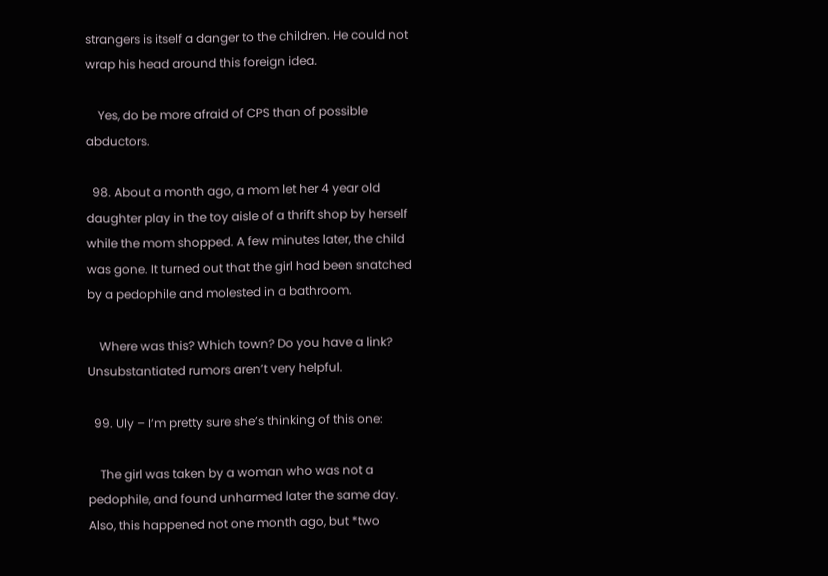strangers is itself a danger to the children. He could not wrap his head around this foreign idea.

    Yes, do be more afraid of CPS than of possible abductors.

  98. About a month ago, a mom let her 4 year old daughter play in the toy aisle of a thrift shop by herself while the mom shopped. A few minutes later, the child was gone. It turned out that the girl had been snatched by a pedophile and molested in a bathroom.

    Where was this? Which town? Do you have a link? Unsubstantiated rumors aren’t very helpful.

  99. Uly – I’m pretty sure she’s thinking of this one:

    The girl was taken by a woman who was not a pedophile, and found unharmed later the same day. Also, this happened not one month ago, but *two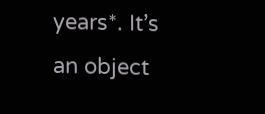years*. It’s an object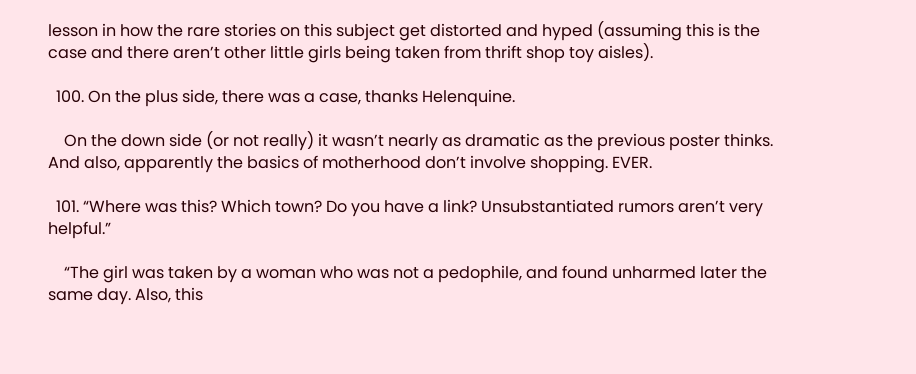lesson in how the rare stories on this subject get distorted and hyped (assuming this is the case and there aren’t other little girls being taken from thrift shop toy aisles).

  100. On the plus side, there was a case, thanks Helenquine.

    On the down side (or not really) it wasn’t nearly as dramatic as the previous poster thinks. And also, apparently the basics of motherhood don’t involve shopping. EVER.

  101. “Where was this? Which town? Do you have a link? Unsubstantiated rumors aren’t very helpful.”

    “The girl was taken by a woman who was not a pedophile, and found unharmed later the same day. Also, this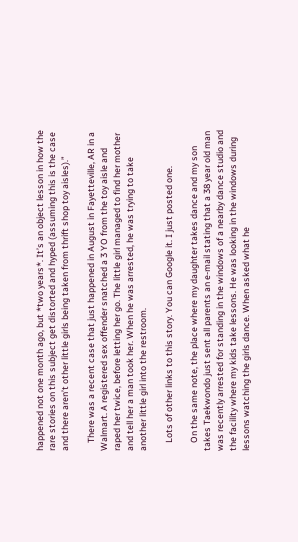happened not one month ago, but *two years*. It’s an object lesson in how the rare stories on this subject get distorted and hyped (assuming this is the case and there aren’t other little girls being taken from thrift shop toy aisles).”

    There was a recent case that just happened in August in Fayetteville, AR in a Walmart. A registered sex offender snatched a 3 YO from the toy aisle and raped her twice, before letting her go. The little girl managed to find her mother and tell her a man took her. When he was arrested, he was trying to take another little girl into the restroom.

    Lots of other links to this story. You can Google it. I just posted one.

    On the same note, the place where my daughter takes dance and my son takes Taekwondo just sent all parents an e-mail stating that a 38 year old man was recently arrested for standing in the windows of a nearby dance studio and the facility where my kids take lessons. He was looking in the windows during lessons watching the girls dance. When asked what he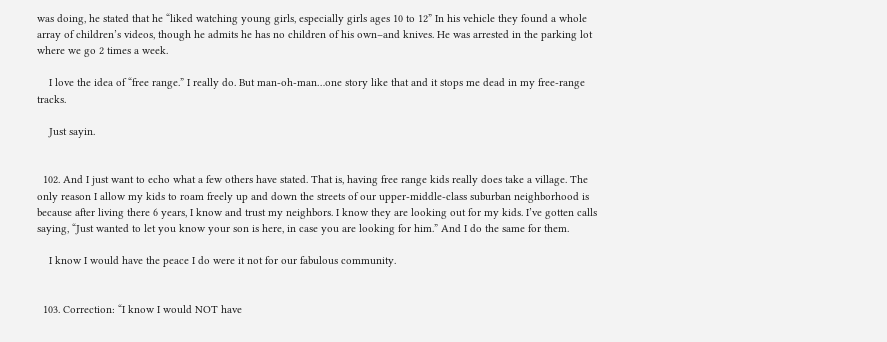was doing, he stated that he “liked watching young girls, especially girls ages 10 to 12” In his vehicle they found a whole array of children’s videos, though he admits he has no children of his own–and knives. He was arrested in the parking lot where we go 2 times a week.

    I love the idea of “free range.” I really do. But man-oh-man…one story like that and it stops me dead in my free-range tracks.

    Just sayin.


  102. And I just want to echo what a few others have stated. That is, having free range kids really does take a village. The only reason I allow my kids to roam freely up and down the streets of our upper-middle-class suburban neighborhood is because after living there 6 years, I know and trust my neighbors. I know they are looking out for my kids. I’ve gotten calls saying, “Just wanted to let you know your son is here, in case you are looking for him.” And I do the same for them.

    I know I would have the peace I do were it not for our fabulous community.


  103. Correction: “I know I would NOT have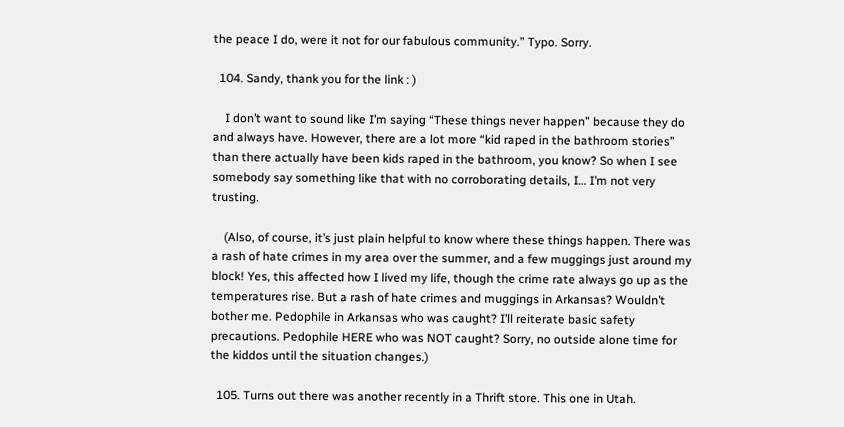the peace I do, were it not for our fabulous community.” Typo. Sorry.

  104. Sandy, thank you for the link : )

    I don’t want to sound like I’m saying “These things never happen” because they do and always have. However, there are a lot more “kid raped in the bathroom stories” than there actually have been kids raped in the bathroom, you know? So when I see somebody say something like that with no corroborating details, I… I’m not very trusting.

    (Also, of course, it’s just plain helpful to know where these things happen. There was a rash of hate crimes in my area over the summer, and a few muggings just around my block! Yes, this affected how I lived my life, though the crime rate always go up as the temperatures rise. But a rash of hate crimes and muggings in Arkansas? Wouldn’t bother me. Pedophile in Arkansas who was caught? I’ll reiterate basic safety precautions. Pedophile HERE who was NOT caught? Sorry, no outside alone time for the kiddos until the situation changes.)

  105. Turns out there was another recently in a Thrift store. This one in Utah.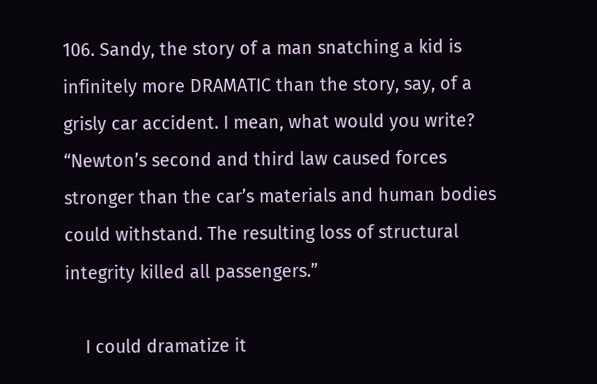106. Sandy, the story of a man snatching a kid is infinitely more DRAMATIC than the story, say, of a grisly car accident. I mean, what would you write? “Newton’s second and third law caused forces stronger than the car’s materials and human bodies could withstand. The resulting loss of structural integrity killed all passengers.”

    I could dramatize it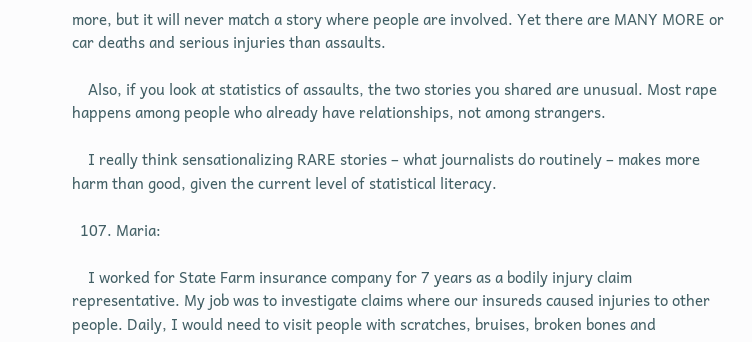more, but it will never match a story where people are involved. Yet there are MANY MORE or car deaths and serious injuries than assaults.

    Also, if you look at statistics of assaults, the two stories you shared are unusual. Most rape happens among people who already have relationships, not among strangers.

    I really think sensationalizing RARE stories – what journalists do routinely – makes more harm than good, given the current level of statistical literacy.

  107. Maria:

    I worked for State Farm insurance company for 7 years as a bodily injury claim representative. My job was to investigate claims where our insureds caused injuries to other people. Daily, I would need to visit people with scratches, bruises, broken bones and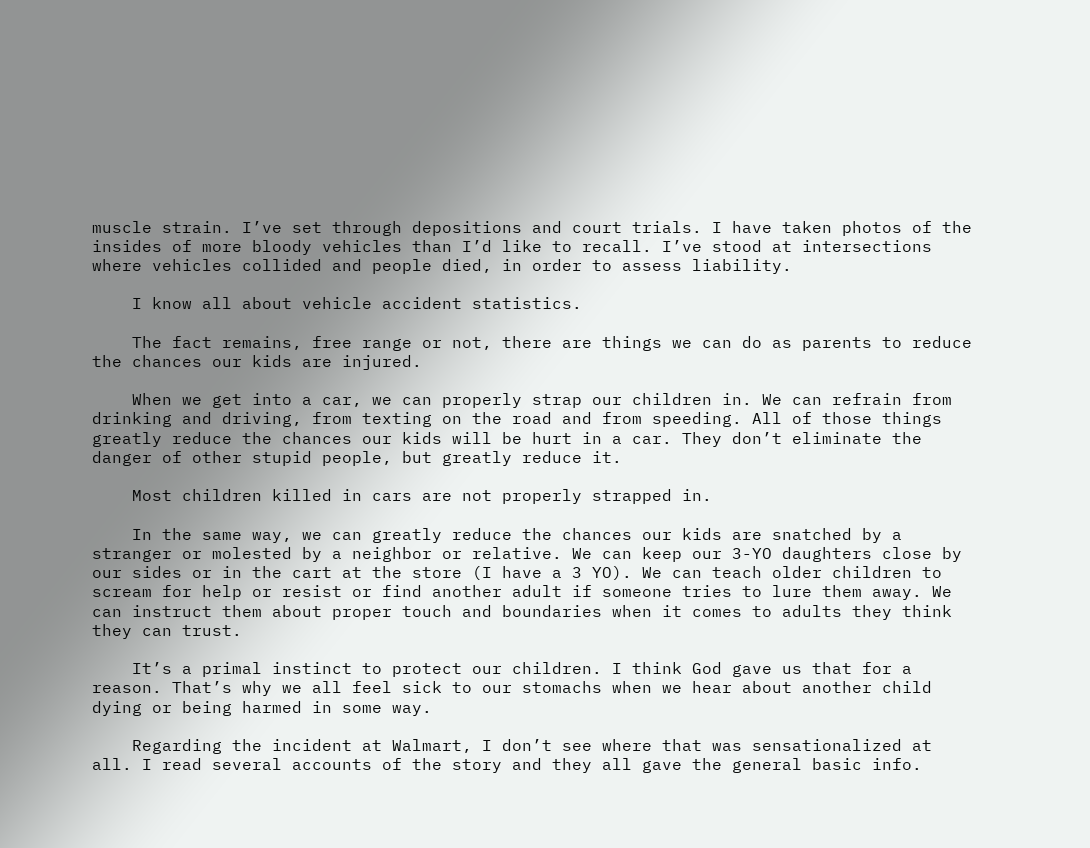muscle strain. I’ve set through depositions and court trials. I have taken photos of the insides of more bloody vehicles than I’d like to recall. I’ve stood at intersections where vehicles collided and people died, in order to assess liability.

    I know all about vehicle accident statistics.

    The fact remains, free range or not, there are things we can do as parents to reduce the chances our kids are injured.

    When we get into a car, we can properly strap our children in. We can refrain from drinking and driving, from texting on the road and from speeding. All of those things greatly reduce the chances our kids will be hurt in a car. They don’t eliminate the danger of other stupid people, but greatly reduce it.

    Most children killed in cars are not properly strapped in.

    In the same way, we can greatly reduce the chances our kids are snatched by a stranger or molested by a neighbor or relative. We can keep our 3-YO daughters close by our sides or in the cart at the store (I have a 3 YO). We can teach older children to scream for help or resist or find another adult if someone tries to lure them away. We can instruct them about proper touch and boundaries when it comes to adults they think they can trust.

    It’s a primal instinct to protect our children. I think God gave us that for a reason. That’s why we all feel sick to our stomachs when we hear about another child dying or being harmed in some way.

    Regarding the incident at Walmart, I don’t see where that was sensationalized at all. I read several accounts of the story and they all gave the general basic info.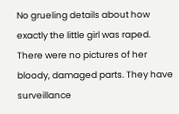No grueling details about how exactly the little girl was raped. There were no pictures of her bloody, damaged parts. They have surveillance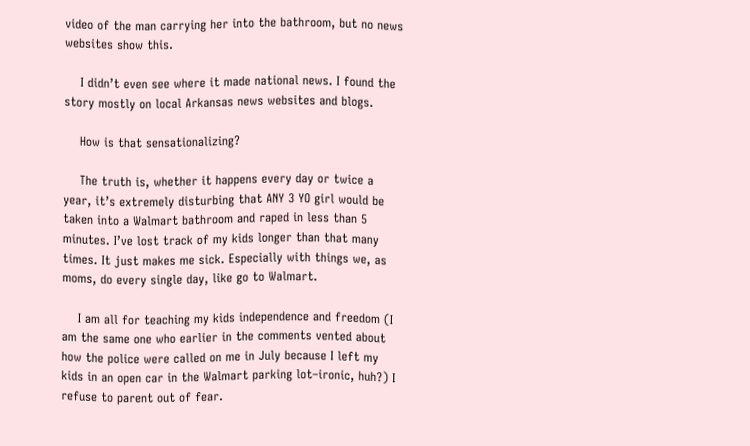video of the man carrying her into the bathroom, but no news websites show this.

    I didn’t even see where it made national news. I found the story mostly on local Arkansas news websites and blogs.

    How is that sensationalizing?

    The truth is, whether it happens every day or twice a year, it’s extremely disturbing that ANY 3 YO girl would be taken into a Walmart bathroom and raped in less than 5 minutes. I’ve lost track of my kids longer than that many times. It just makes me sick. Especially with things we, as moms, do every single day, like go to Walmart.

    I am all for teaching my kids independence and freedom (I am the same one who earlier in the comments vented about how the police were called on me in July because I left my kids in an open car in the Walmart parking lot–ironic, huh?) I refuse to parent out of fear.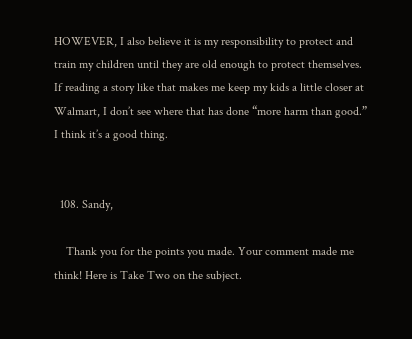HOWEVER, I also believe it is my responsibility to protect and train my children until they are old enough to protect themselves. If reading a story like that makes me keep my kids a little closer at Walmart, I don’t see where that has done “more harm than good.” I think it’s a good thing.


  108. Sandy,

    Thank you for the points you made. Your comment made me think! Here is Take Two on the subject.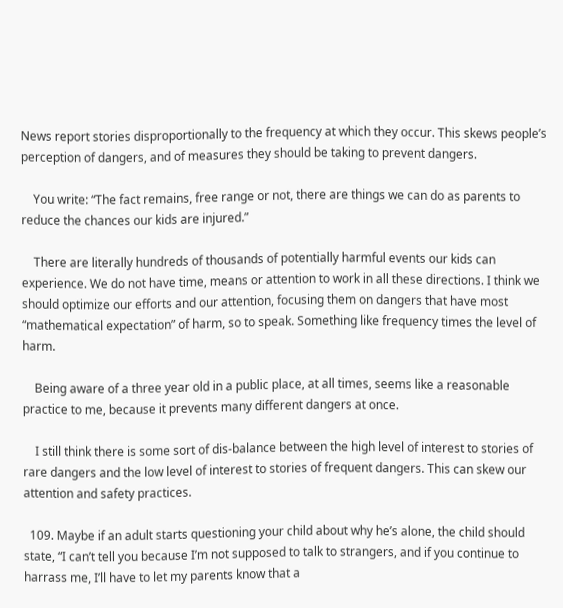News report stories disproportionally to the frequency at which they occur. This skews people’s perception of dangers, and of measures they should be taking to prevent dangers.

    You write: “The fact remains, free range or not, there are things we can do as parents to reduce the chances our kids are injured.”

    There are literally hundreds of thousands of potentially harmful events our kids can experience. We do not have time, means or attention to work in all these directions. I think we should optimize our efforts and our attention, focusing them on dangers that have most “mathematical expectation” of harm, so to speak. Something like frequency times the level of harm.

    Being aware of a three year old in a public place, at all times, seems like a reasonable practice to me, because it prevents many different dangers at once.

    I still think there is some sort of dis-balance between the high level of interest to stories of rare dangers and the low level of interest to stories of frequent dangers. This can skew our attention and safety practices.

  109. Maybe if an adult starts questioning your child about why he’s alone, the child should state, “I can’t tell you because I’m not supposed to talk to strangers, and if you continue to harrass me, I’ll have to let my parents know that a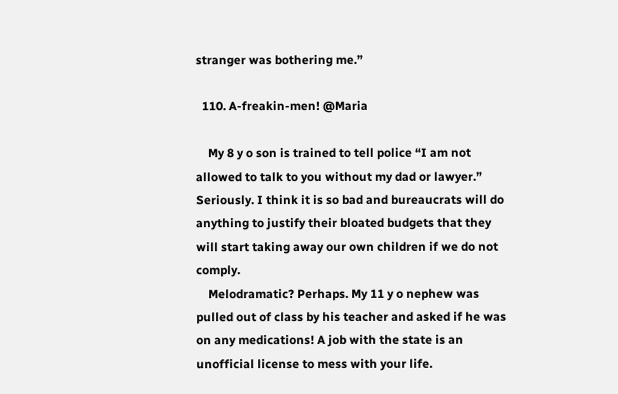stranger was bothering me.”

  110. A-freakin-men! @Maria

    My 8 y o son is trained to tell police “I am not allowed to talk to you without my dad or lawyer.” Seriously. I think it is so bad and bureaucrats will do anything to justify their bloated budgets that they will start taking away our own children if we do not comply.
    Melodramatic? Perhaps. My 11 y o nephew was pulled out of class by his teacher and asked if he was on any medications! A job with the state is an unofficial license to mess with your life.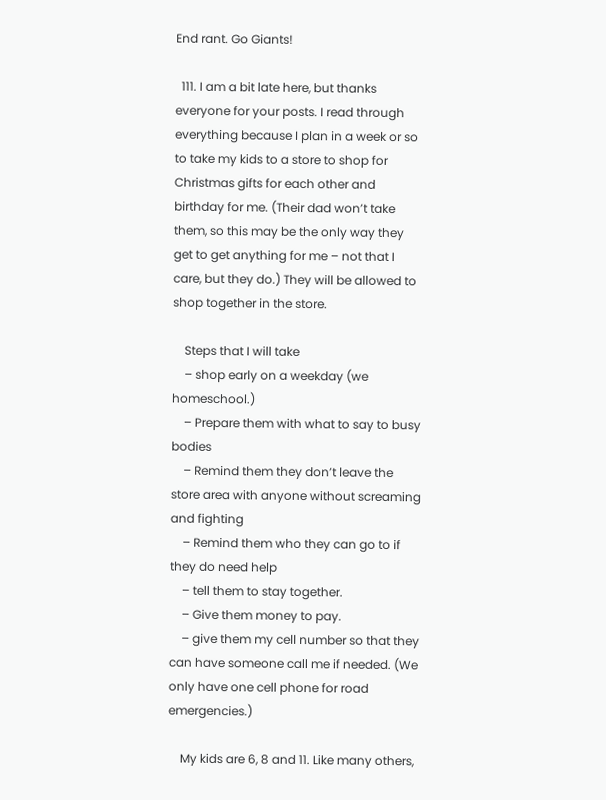End rant. Go Giants!

  111. I am a bit late here, but thanks everyone for your posts. I read through everything because I plan in a week or so to take my kids to a store to shop for Christmas gifts for each other and birthday for me. (Their dad won’t take them, so this may be the only way they get to get anything for me – not that I care, but they do.) They will be allowed to shop together in the store.

    Steps that I will take
    – shop early on a weekday (we homeschool.)
    – Prepare them with what to say to busy bodies
    – Remind them they don’t leave the store area with anyone without screaming and fighting
    – Remind them who they can go to if they do need help
    – tell them to stay together.
    – Give them money to pay.
    – give them my cell number so that they can have someone call me if needed. (We only have one cell phone for road emergencies.)

    My kids are 6, 8 and 11. Like many others,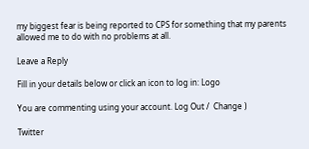my biggest fear is being reported to CPS for something that my parents allowed me to do with no problems at all.

Leave a Reply

Fill in your details below or click an icon to log in: Logo

You are commenting using your account. Log Out /  Change )

Twitter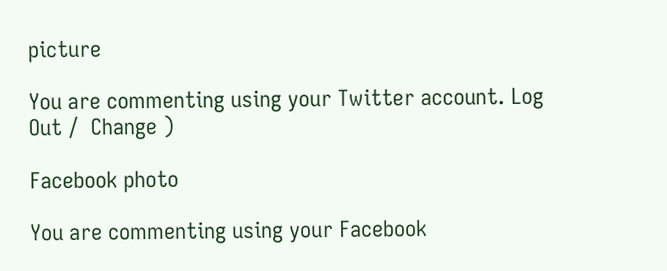picture

You are commenting using your Twitter account. Log Out /  Change )

Facebook photo

You are commenting using your Facebook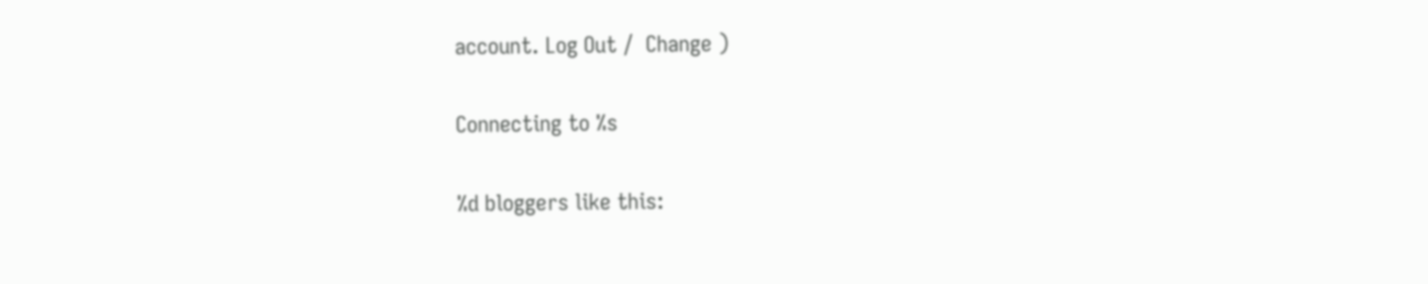account. Log Out /  Change )

Connecting to %s

%d bloggers like this: